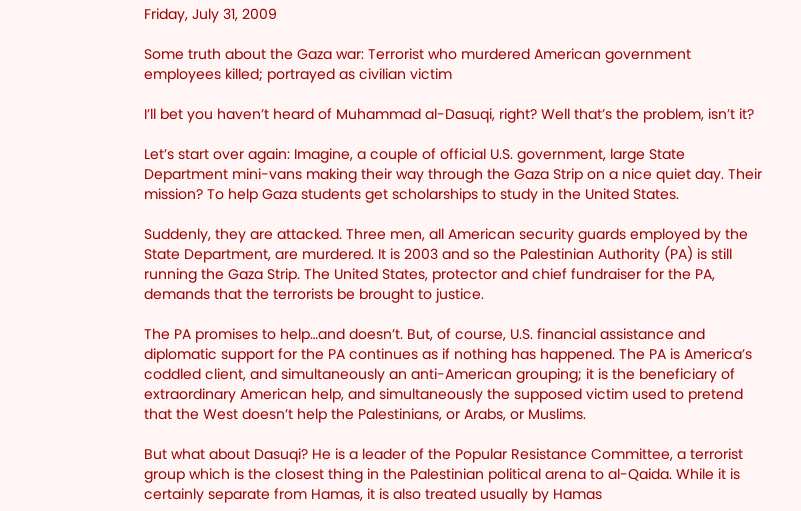Friday, July 31, 2009

Some truth about the Gaza war: Terrorist who murdered American government employees killed; portrayed as civilian victim

I’ll bet you haven’t heard of Muhammad al-Dasuqi, right? Well that’s the problem, isn’t it?

Let’s start over again: Imagine, a couple of official U.S. government, large State Department mini-vans making their way through the Gaza Strip on a nice quiet day. Their mission? To help Gaza students get scholarships to study in the United States.

Suddenly, they are attacked. Three men, all American security guards employed by the State Department, are murdered. It is 2003 and so the Palestinian Authority (PA) is still running the Gaza Strip. The United States, protector and chief fundraiser for the PA, demands that the terrorists be brought to justice.

The PA promises to help…and doesn’t. But, of course, U.S. financial assistance and diplomatic support for the PA continues as if nothing has happened. The PA is America’s coddled client, and simultaneously an anti-American grouping; it is the beneficiary of extraordinary American help, and simultaneously the supposed victim used to pretend that the West doesn’t help the Palestinians, or Arabs, or Muslims.

But what about Dasuqi? He is a leader of the Popular Resistance Committee, a terrorist group which is the closest thing in the Palestinian political arena to al-Qaida. While it is certainly separate from Hamas, it is also treated usually by Hamas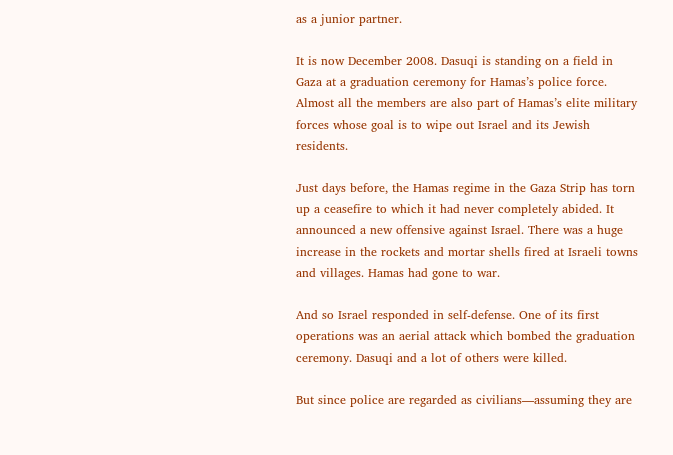as a junior partner.

It is now December 2008. Dasuqi is standing on a field in Gaza at a graduation ceremony for Hamas’s police force. Almost all the members are also part of Hamas’s elite military forces whose goal is to wipe out Israel and its Jewish residents.

Just days before, the Hamas regime in the Gaza Strip has torn up a ceasefire to which it had never completely abided. It announced a new offensive against Israel. There was a huge increase in the rockets and mortar shells fired at Israeli towns and villages. Hamas had gone to war.

And so Israel responded in self-defense. One of its first operations was an aerial attack which bombed the graduation ceremony. Dasuqi and a lot of others were killed.

But since police are regarded as civilians—assuming they are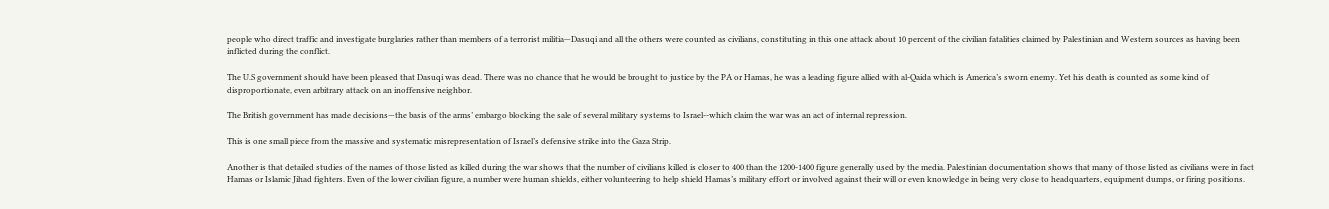people who direct traffic and investigate burglaries rather than members of a terrorist militia—Dasuqi and all the others were counted as civilians, constituting in this one attack about 10 percent of the civilian fatalities claimed by Palestinian and Western sources as having been inflicted during the conflict.

The U.S government should have been pleased that Dasuqi was dead. There was no chance that he would be brought to justice by the PA or Hamas, he was a leading figure allied with al-Qaida which is America’s sworn enemy. Yet his death is counted as some kind of disproportionate, even arbitrary attack on an inoffensive neighbor.

The British government has made decisions—the basis of the arms’ embargo blocking the sale of several military systems to Israel--which claim the war was an act of internal repression.

This is one small piece from the massive and systematic misrepresentation of Israel’s defensive strike into the Gaza Strip.

Another is that detailed studies of the names of those listed as killed during the war shows that the number of civilians killed is closer to 400 than the 1200-1400 figure generally used by the media. Palestinian documentation shows that many of those listed as civilians were in fact Hamas or Islamic Jihad fighters. Even of the lower civilian figure, a number were human shields, either volunteering to help shield Hamas’s military effort or involved against their will or even knowledge in being very close to headquarters, equipment dumps, or firing positions.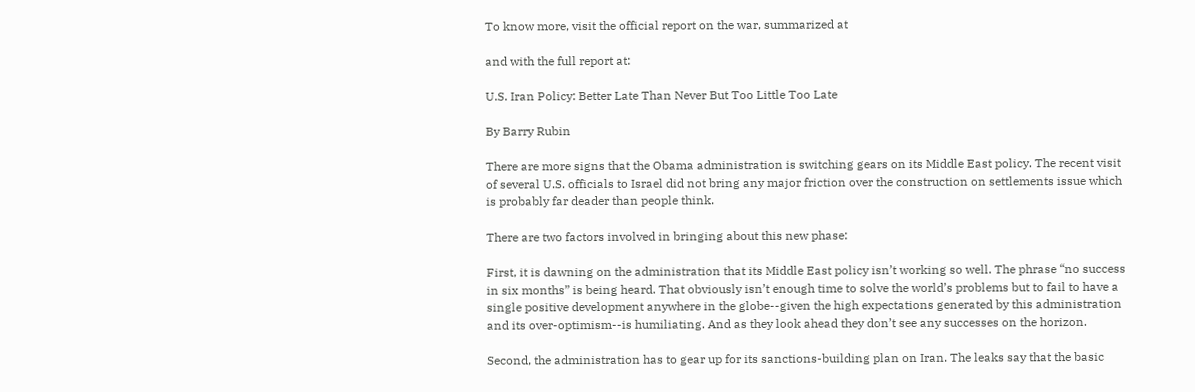To know more, visit the official report on the war, summarized at

and with the full report at:

U.S. Iran Policy: Better Late Than Never But Too Little Too Late

By Barry Rubin

There are more signs that the Obama administration is switching gears on its Middle East policy. The recent visit of several U.S. officials to Israel did not bring any major friction over the construction on settlements issue which is probably far deader than people think.

There are two factors involved in bringing about this new phase:

First, it is dawning on the administration that its Middle East policy isn’t working so well. The phrase “no success in six months” is being heard. That obviously isn’t enough time to solve the world’s problems but to fail to have a single positive development anywhere in the globe--given the high expectations generated by this administration and its over-optimism--is humiliating. And as they look ahead they don’t see any successes on the horizon.

Second, the administration has to gear up for its sanctions-building plan on Iran. The leaks say that the basic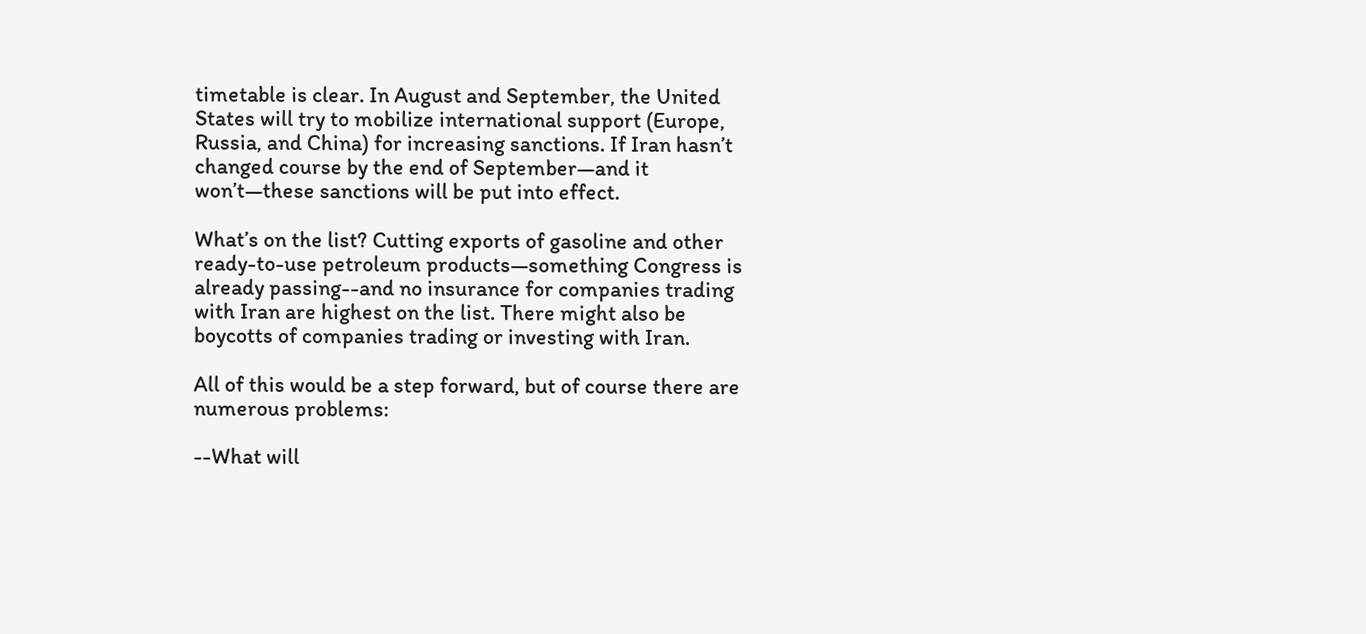timetable is clear. In August and September, the United States will try to mobilize international support (Europe, Russia, and China) for increasing sanctions. If Iran hasn’t changed course by the end of September—and it won’t—these sanctions will be put into effect.

What’s on the list? Cutting exports of gasoline and other ready-to-use petroleum products—something Congress is already passing--and no insurance for companies trading with Iran are highest on the list. There might also be boycotts of companies trading or investing with Iran.

All of this would be a step forward, but of course there are numerous problems:

--What will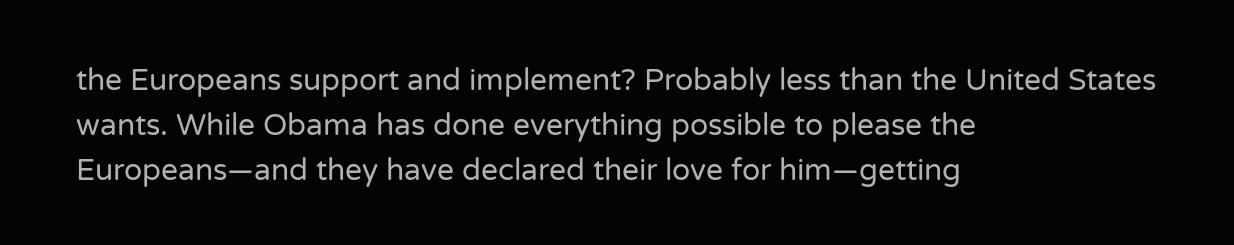the Europeans support and implement? Probably less than the United States wants. While Obama has done everything possible to please the Europeans—and they have declared their love for him—getting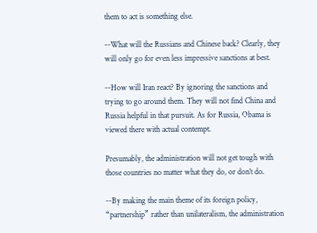them to act is something else.

--What will the Russians and Chinese back? Clearly, they will only go for even less impressive sanctions at best.

--How will Iran react? By ignoring the sanctions and trying to go around them. They will not find China and Russia helpful in that pursuit. As for Russia, Obama is viewed there with actual contempt.

Presumably, the administration will not get tough with those countries no matter what they do, or don’t do.

--By making the main theme of its foreign policy, “partnership” rather than unilateralism, the administration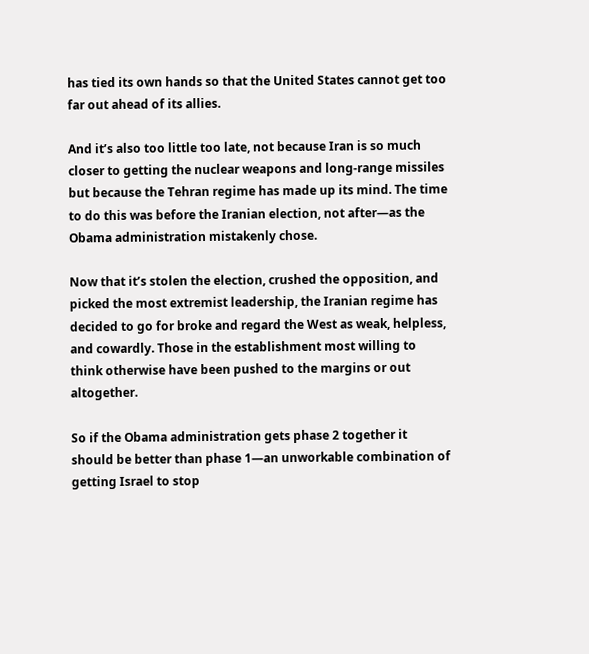has tied its own hands so that the United States cannot get too far out ahead of its allies.

And it’s also too little too late, not because Iran is so much closer to getting the nuclear weapons and long-range missiles but because the Tehran regime has made up its mind. The time to do this was before the Iranian election, not after—as the Obama administration mistakenly chose.

Now that it’s stolen the election, crushed the opposition, and picked the most extremist leadership, the Iranian regime has decided to go for broke and regard the West as weak, helpless, and cowardly. Those in the establishment most willing to think otherwise have been pushed to the margins or out altogether.

So if the Obama administration gets phase 2 together it should be better than phase 1—an unworkable combination of getting Israel to stop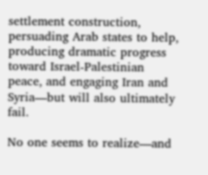settlement construction, persuading Arab states to help, producing dramatic progress toward Israel-Palestinian peace, and engaging Iran and Syria—but will also ultimately fail.

No one seems to realize—and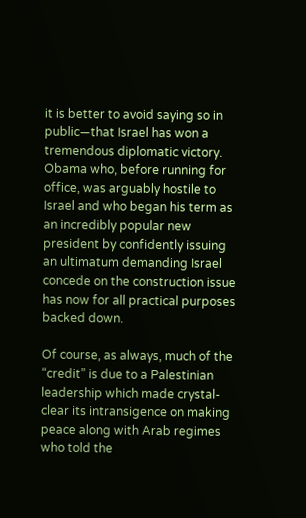it is better to avoid saying so in public—that Israel has won a tremendous diplomatic victory. Obama who, before running for office, was arguably hostile to Israel and who began his term as an incredibly popular new president by confidently issuing an ultimatum demanding Israel concede on the construction issue has now for all practical purposes backed down.

Of course, as always, much of the “credit” is due to a Palestinian leadership which made crystal-clear its intransigence on making peace along with Arab regimes who told the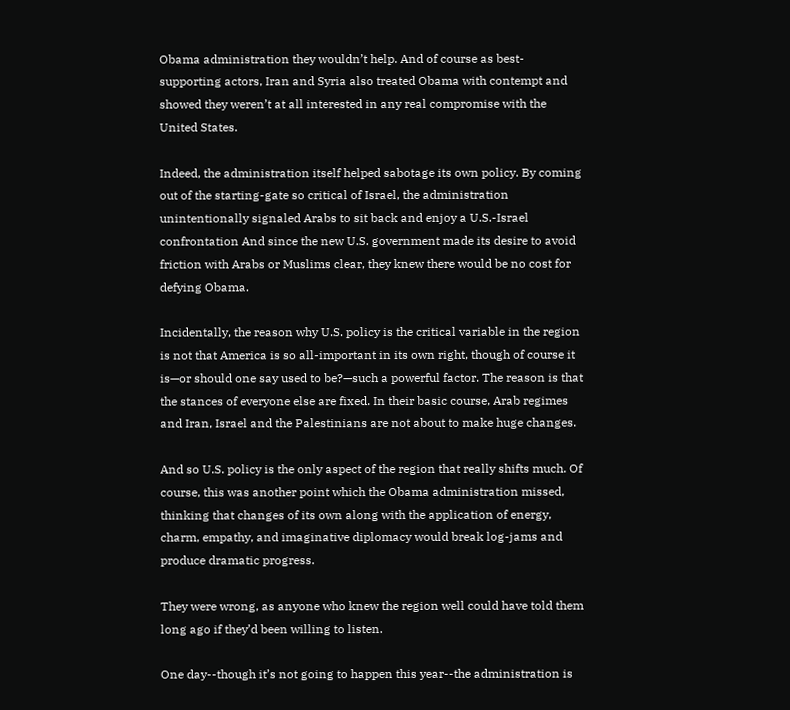Obama administration they wouldn’t help. And of course as best-supporting actors, Iran and Syria also treated Obama with contempt and showed they weren’t at all interested in any real compromise with the United States.

Indeed, the administration itself helped sabotage its own policy. By coming out of the starting-gate so critical of Israel, the administration unintentionally signaled Arabs to sit back and enjoy a U.S.-Israel confrontation And since the new U.S. government made its desire to avoid friction with Arabs or Muslims clear, they knew there would be no cost for defying Obama.

Incidentally, the reason why U.S. policy is the critical variable in the region is not that America is so all-important in its own right, though of course it is—or should one say used to be?—such a powerful factor. The reason is that the stances of everyone else are fixed. In their basic course, Arab regimes and Iran, Israel and the Palestinians are not about to make huge changes.

And so U.S. policy is the only aspect of the region that really shifts much. Of course, this was another point which the Obama administration missed, thinking that changes of its own along with the application of energy, charm, empathy, and imaginative diplomacy would break log-jams and produce dramatic progress.

They were wrong, as anyone who knew the region well could have told them long ago if they’d been willing to listen.

One day--though it’s not going to happen this year--the administration is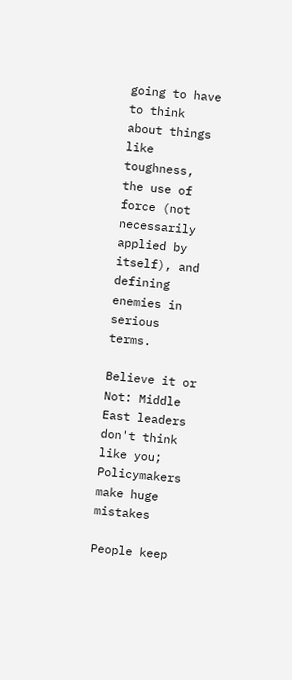going to have to think about things like toughness, the use of force (not necessarily applied by itself), and defining enemies in serious terms.

Believe it or Not: Middle East leaders don't think like you; Policymakers make huge mistakes

People keep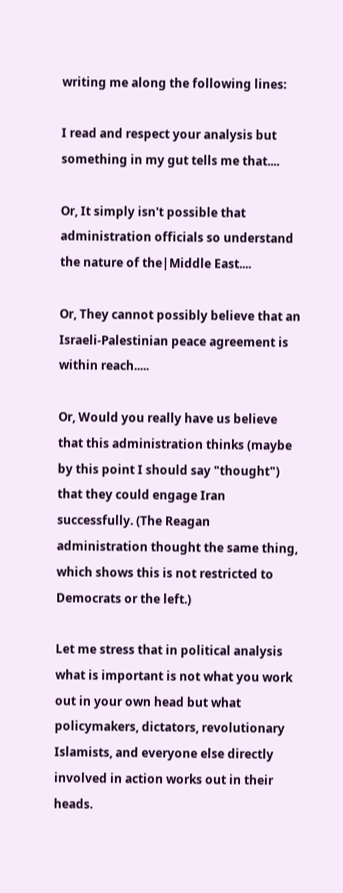writing me along the following lines:

I read and respect your analysis but something in my gut tells me that....

Or, It simply isn't possible that administration officials so understand the nature of the|Middle East....

Or, They cannot possibly believe that an Israeli-Palestinian peace agreement is within reach.....

Or, Would you really have us believe that this administration thinks (maybe by this point I should say "thought") that they could engage Iran successfully. (The Reagan administration thought the same thing, which shows this is not restricted to Democrats or the left.)

Let me stress that in political analysis what is important is not what you work out in your own head but what policymakers, dictators, revolutionary Islamists, and everyone else directly involved in action works out in their heads.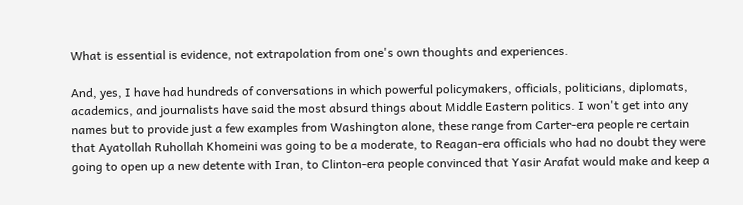What is essential is evidence, not extrapolation from one's own thoughts and experiences.

And, yes, I have had hundreds of conversations in which powerful policymakers, officials, politicians, diplomats, academics, and journalists have said the most absurd things about Middle Eastern politics. I won't get into any names but to provide just a few examples from Washington alone, these range from Carter-era people re certain that Ayatollah Ruhollah Khomeini was going to be a moderate, to Reagan-era officials who had no doubt they were going to open up a new detente with Iran, to Clinton-era people convinced that Yasir Arafat would make and keep a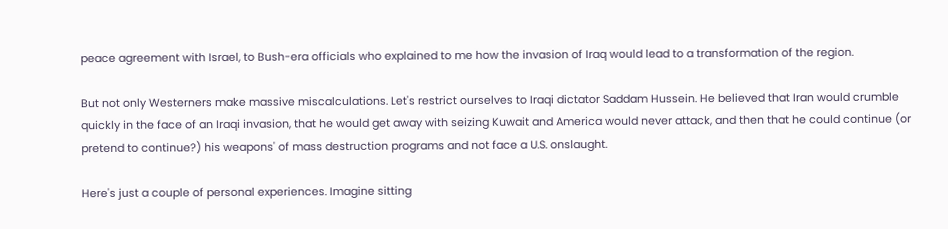peace agreement with Israel, to Bush-era officials who explained to me how the invasion of Iraq would lead to a transformation of the region.

But not only Westerners make massive miscalculations. Let's restrict ourselves to Iraqi dictator Saddam Hussein. He believed that Iran would crumble quickly in the face of an Iraqi invasion, that he would get away with seizing Kuwait and America would never attack, and then that he could continue (or pretend to continue?) his weapons' of mass destruction programs and not face a U.S. onslaught.

Here's just a couple of personal experiences. Imagine sitting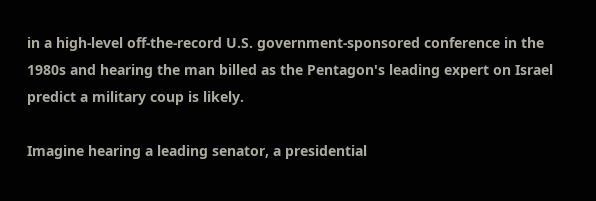in a high-level off-the-record U.S. government-sponsored conference in the 1980s and hearing the man billed as the Pentagon's leading expert on Israel predict a military coup is likely.

Imagine hearing a leading senator, a presidential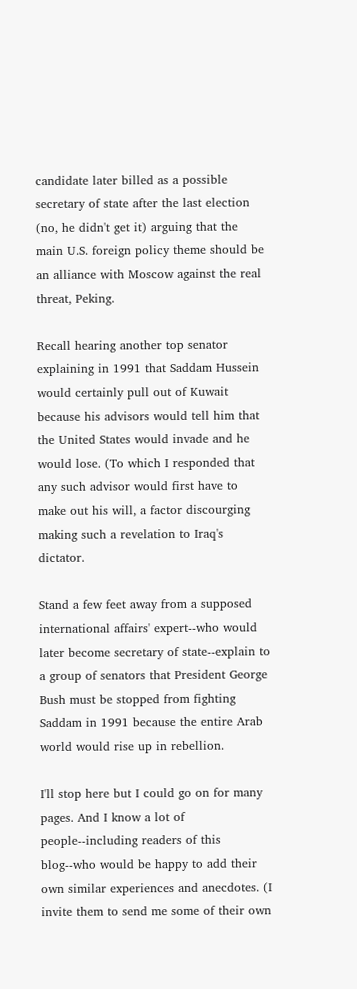candidate later billed as a possible secretary of state after the last election (no, he didn't get it) arguing that the main U.S. foreign policy theme should be an alliance with Moscow against the real threat, Peking.

Recall hearing another top senator explaining in 1991 that Saddam Hussein would certainly pull out of Kuwait because his advisors would tell him that the United States would invade and he would lose. (To which I responded that any such advisor would first have to make out his will, a factor discourging making such a revelation to Iraq's dictator.

Stand a few feet away from a supposed international affairs' expert--who would later become secretary of state--explain to a group of senators that President George Bush must be stopped from fighting Saddam in 1991 because the entire Arab world would rise up in rebellion.

I'll stop here but I could go on for many pages. And I know a lot of people--including readers of this blog--who would be happy to add their own similar experiences and anecdotes. (I invite them to send me some of their own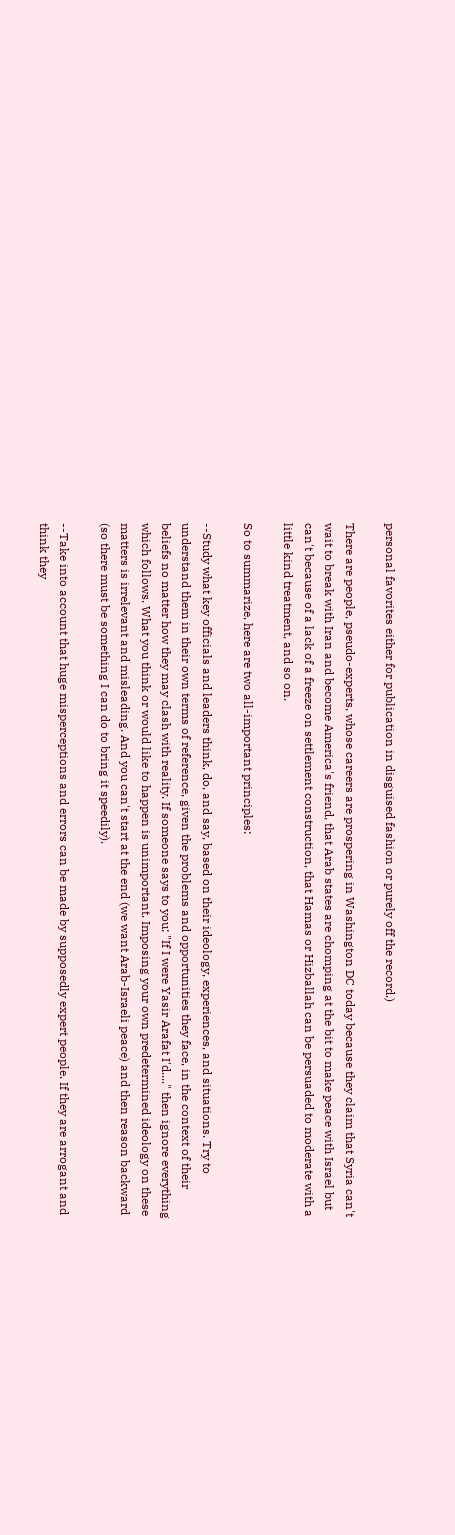personal favorites either for publication in disguised fashion or purely off the record.)

There are people, pseudo-experts, whose careers are prospering in Washington DC today because they claim that Syria can't wait to break with Iran and become America's friend, that Arab states are chomping at the bit to make peace with Israel but can't because of a lack of a freeze on settlement construction, that Hamas or Hizballah can be persuaded to moderate with a little kind treatment, and so on.

So to summarize, here are two all-important principles:

--Study what key officials and leaders think, do, and say, based on their ideology, experiences, and situations. Try to understand them in their own terms of reference, given the problems and opportunities they face, in the context of their beliefs no matter how they may clash with reality. If someone says to you: "If I were Yasir Arafat I'd...." then ignore everything which follows. What you think or would like to happen is unimportant. Imposing your own predetermined ideology on these matters is irrelevant and misleading. And you can't start at the end (we want Arab-Israeli peace) and then reason backward (so there must be something I can do to bring it speedily).

--Take into account that huge misperceptions and errors can be made by supposedly expert people. If they are arrogant and think they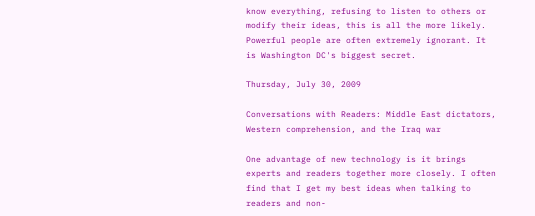know everything, refusing to listen to others or modify their ideas, this is all the more likely. Powerful people are often extremely ignorant. It is Washington DC's biggest secret.

Thursday, July 30, 2009

Conversations with Readers: Middle East dictators, Western comprehension, and the Iraq war

One advantage of new technology is it brings experts and readers together more closely. I often find that I get my best ideas when talking to readers and non-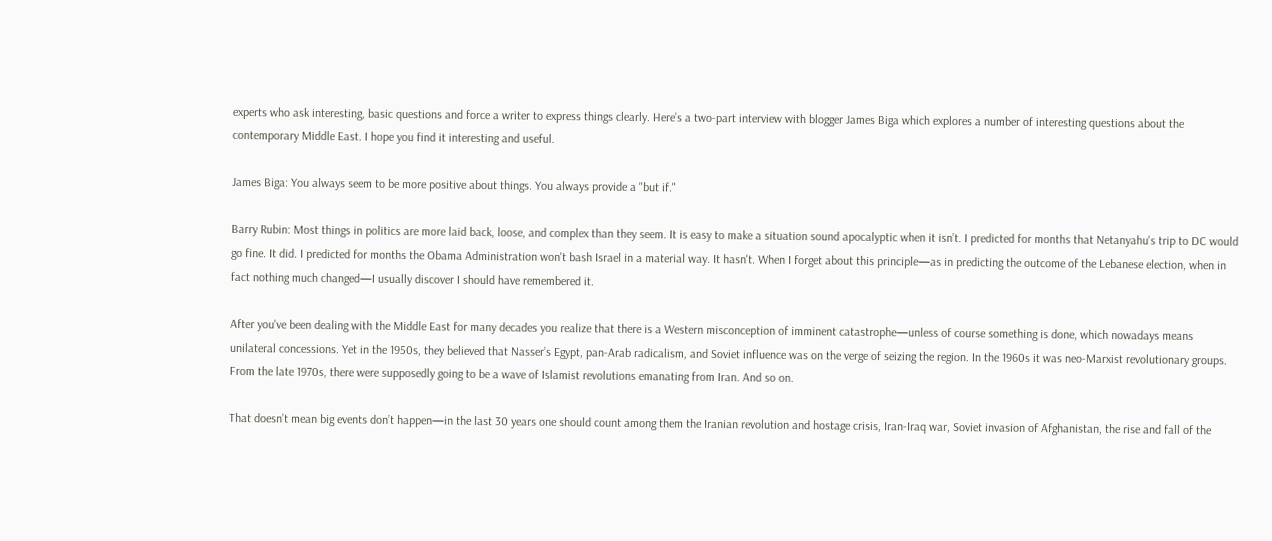experts who ask interesting, basic questions and force a writer to express things clearly. Here’s a two-part interview with blogger James Biga which explores a number of interesting questions about the contemporary Middle East. I hope you find it interesting and useful.

James Biga: You always seem to be more positive about things. You always provide a "but if."

Barry Rubin: Most things in politics are more laid back, loose, and complex than they seem. It is easy to make a situation sound apocalyptic when it isn’t. I predicted for months that Netanyahu's trip to DC would go fine. It did. I predicted for months the Obama Administration won't bash Israel in a material way. It hasn't. When I forget about this principle—as in predicting the outcome of the Lebanese election, when in fact nothing much changed—I usually discover I should have remembered it.

After you've been dealing with the Middle East for many decades you realize that there is a Western misconception of imminent catastrophe—unless of course something is done, which nowadays means unilateral concessions. Yet in the 1950s, they believed that Nasser’s Egypt, pan-Arab radicalism, and Soviet influence was on the verge of seizing the region. In the 1960s it was neo-Marxist revolutionary groups. From the late 1970s, there were supposedly going to be a wave of Islamist revolutions emanating from Iran. And so on.

That doesn’t mean big events don’t happen—in the last 30 years one should count among them the Iranian revolution and hostage crisis, Iran-Iraq war, Soviet invasion of Afghanistan, the rise and fall of the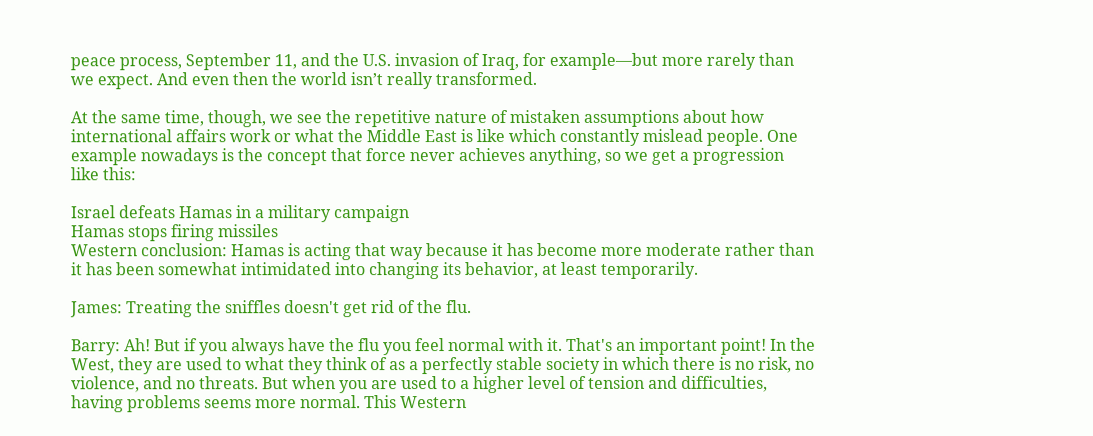peace process, September 11, and the U.S. invasion of Iraq, for example—but more rarely than we expect. And even then the world isn’t really transformed.

At the same time, though, we see the repetitive nature of mistaken assumptions about how international affairs work or what the Middle East is like which constantly mislead people. One example nowadays is the concept that force never achieves anything, so we get a progression like this:

Israel defeats Hamas in a military campaign
Hamas stops firing missiles
Western conclusion: Hamas is acting that way because it has become more moderate rather than it has been somewhat intimidated into changing its behavior, at least temporarily.

James: Treating the sniffles doesn't get rid of the flu.

Barry: Ah! But if you always have the flu you feel normal with it. That's an important point! In the West, they are used to what they think of as a perfectly stable society in which there is no risk, no violence, and no threats. But when you are used to a higher level of tension and difficulties, having problems seems more normal. This Western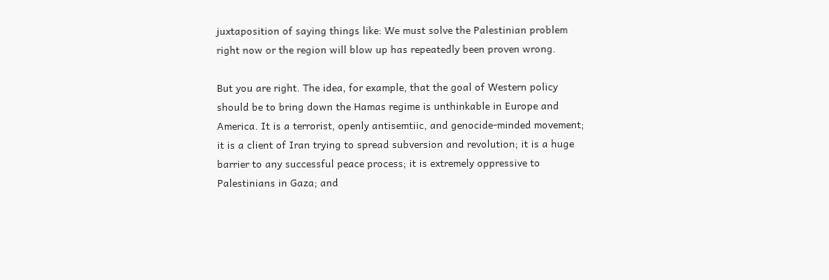juxtaposition of saying things like: We must solve the Palestinian problem right now or the region will blow up has repeatedly been proven wrong.

But you are right. The idea, for example, that the goal of Western policy should be to bring down the Hamas regime is unthinkable in Europe and America. It is a terrorist, openly antisemtiic, and genocide-minded movement; it is a client of Iran trying to spread subversion and revolution; it is a huge barrier to any successful peace process; it is extremely oppressive to Palestinians in Gaza; and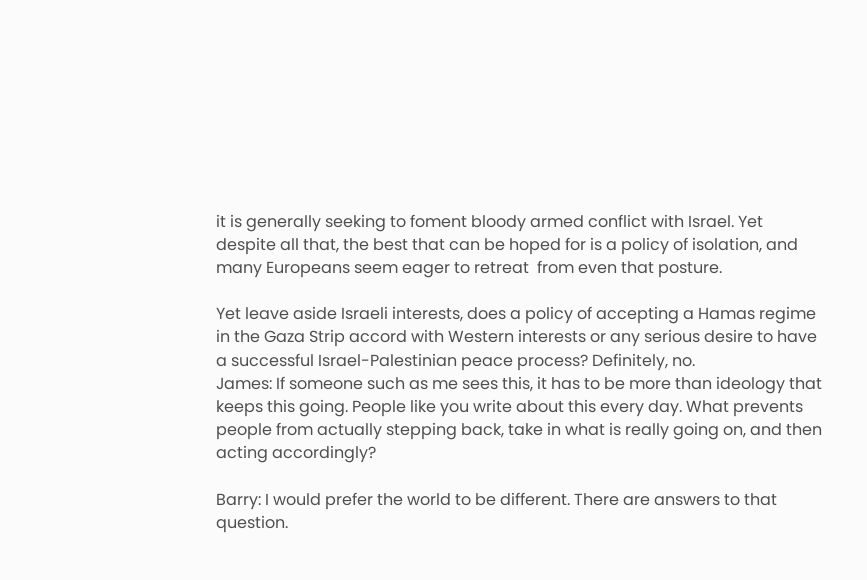it is generally seeking to foment bloody armed conflict with Israel. Yet despite all that, the best that can be hoped for is a policy of isolation, and many Europeans seem eager to retreat  from even that posture.

Yet leave aside Israeli interests, does a policy of accepting a Hamas regime in the Gaza Strip accord with Western interests or any serious desire to have a successful Israel-Palestinian peace process? Definitely, no.
James: If someone such as me sees this, it has to be more than ideology that keeps this going. People like you write about this every day. What prevents people from actually stepping back, take in what is really going on, and then acting accordingly?

Barry: I would prefer the world to be different. There are answers to that question.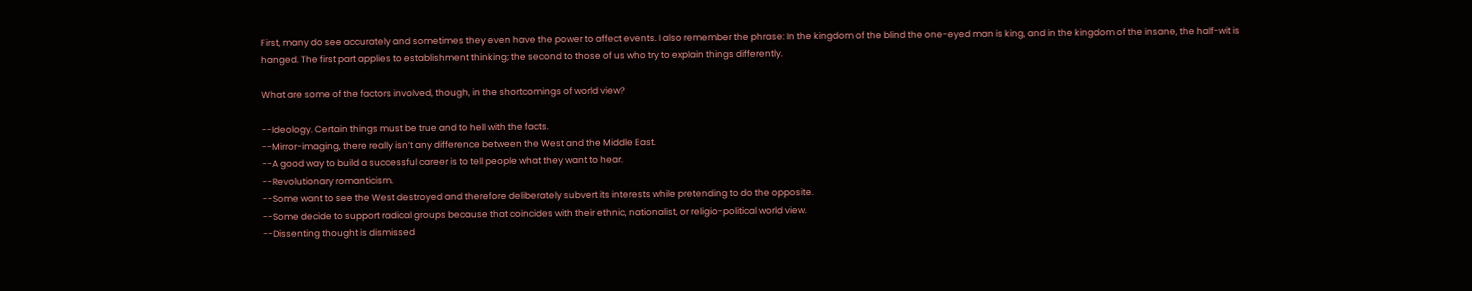First, many do see accurately and sometimes they even have the power to affect events. I also remember the phrase: In the kingdom of the blind the one-eyed man is king, and in the kingdom of the insane, the half-wit is hanged. The first part applies to establishment thinking; the second to those of us who try to explain things differently.

What are some of the factors involved, though, in the shortcomings of world view?

--Ideology. Certain things must be true and to hell with the facts.
--Mirror-imaging, there really isn’t any difference between the West and the Middle East.
--A good way to build a successful career is to tell people what they want to hear.
--Revolutionary romanticism.
--Some want to see the West destroyed and therefore deliberately subvert its interests while pretending to do the opposite.
--Some decide to support radical groups because that coincides with their ethnic, nationalist, or religio-political world view.
--Dissenting thought is dismissed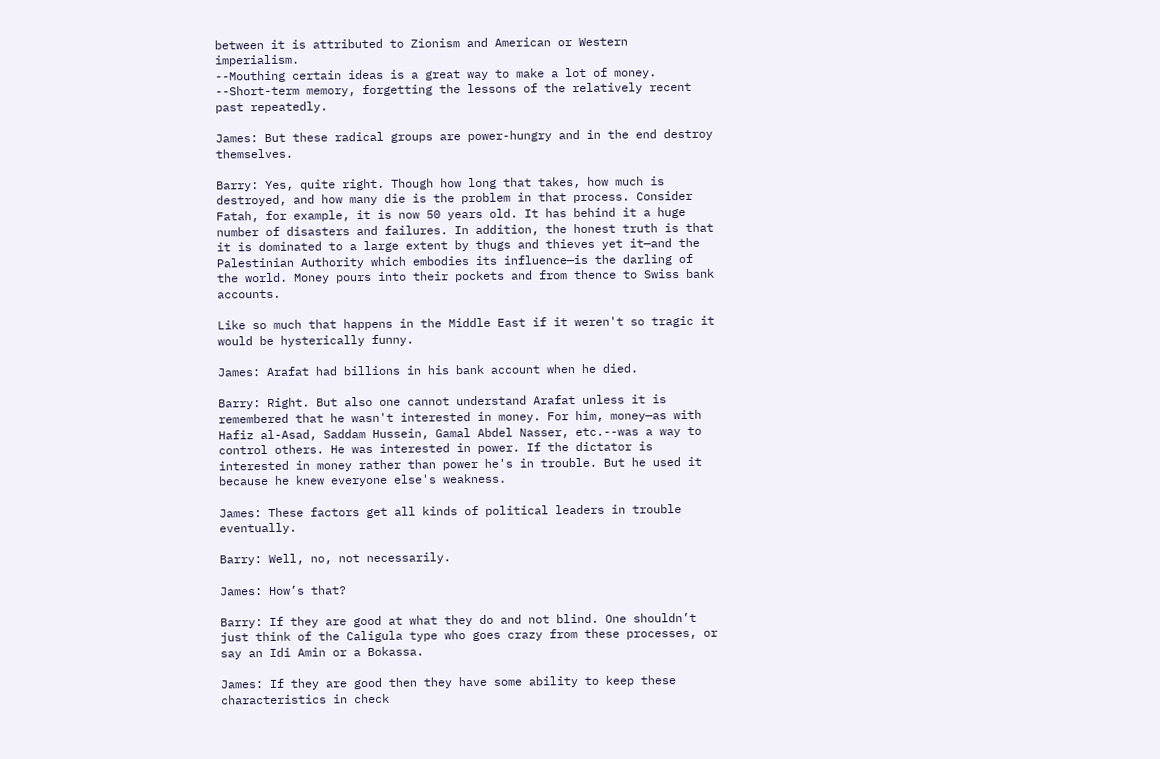between it is attributed to Zionism and American or Western imperialism.
--Mouthing certain ideas is a great way to make a lot of money.
--Short-term memory, forgetting the lessons of the relatively recent past repeatedly.

James: But these radical groups are power-hungry and in the end destroy themselves.

Barry: Yes, quite right. Though how long that takes, how much is destroyed, and how many die is the problem in that process. Consider Fatah, for example, it is now 50 years old. It has behind it a huge number of disasters and failures. In addition, the honest truth is that it is dominated to a large extent by thugs and thieves yet it—and the Palestinian Authority which embodies its influence—is the darling of the world. Money pours into their pockets and from thence to Swiss bank accounts.

Like so much that happens in the Middle East if it weren't so tragic it would be hysterically funny.

James: Arafat had billions in his bank account when he died.

Barry: Right. But also one cannot understand Arafat unless it is remembered that he wasn't interested in money. For him, money—as with Hafiz al-Asad, Saddam Hussein, Gamal Abdel Nasser, etc.--was a way to control others. He was interested in power. If the dictator is interested in money rather than power he's in trouble. But he used it because he knew everyone else's weakness.

James: These factors get all kinds of political leaders in trouble eventually.

Barry: Well, no, not necessarily.

James: How’s that?

Barry: If they are good at what they do and not blind. One shouldn’t just think of the Caligula type who goes crazy from these processes, or say an Idi Amin or a Bokassa.

James: If they are good then they have some ability to keep these characteristics in check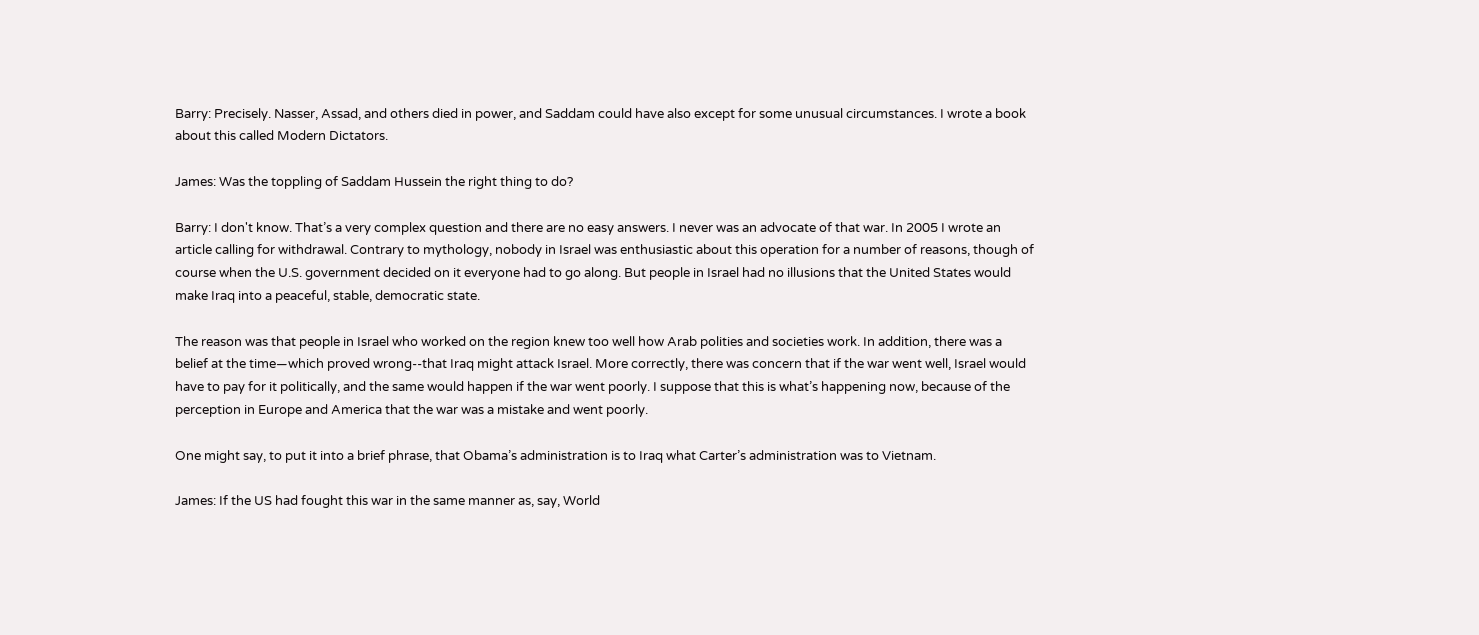Barry: Precisely. Nasser, Assad, and others died in power, and Saddam could have also except for some unusual circumstances. I wrote a book about this called Modern Dictators.

James: Was the toppling of Saddam Hussein the right thing to do?

Barry: I don't know. That’s a very complex question and there are no easy answers. I never was an advocate of that war. In 2005 I wrote an article calling for withdrawal. Contrary to mythology, nobody in Israel was enthusiastic about this operation for a number of reasons, though of course when the U.S. government decided on it everyone had to go along. But people in Israel had no illusions that the United States would make Iraq into a peaceful, stable, democratic state.

The reason was that people in Israel who worked on the region knew too well how Arab polities and societies work. In addition, there was a belief at the time—which proved wrong--that Iraq might attack Israel. More correctly, there was concern that if the war went well, Israel would have to pay for it politically, and the same would happen if the war went poorly. I suppose that this is what’s happening now, because of the perception in Europe and America that the war was a mistake and went poorly.

One might say, to put it into a brief phrase, that Obama’s administration is to Iraq what Carter’s administration was to Vietnam.

James: If the US had fought this war in the same manner as, say, World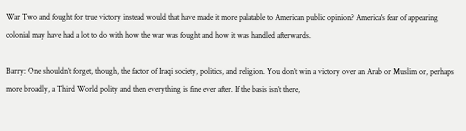War Two and fought for true victory instead would that have made it more palatable to American public opinion? America's fear of appearing colonial may have had a lot to do with how the war was fought and how it was handled afterwards.

Barry: One shouldn’t forget, though, the factor of Iraqi society, politics, and religion. You don’t win a victory over an Arab or Muslim or, perhaps more broadly, a Third World polity and then everything is fine ever after. If the basis isn’t there,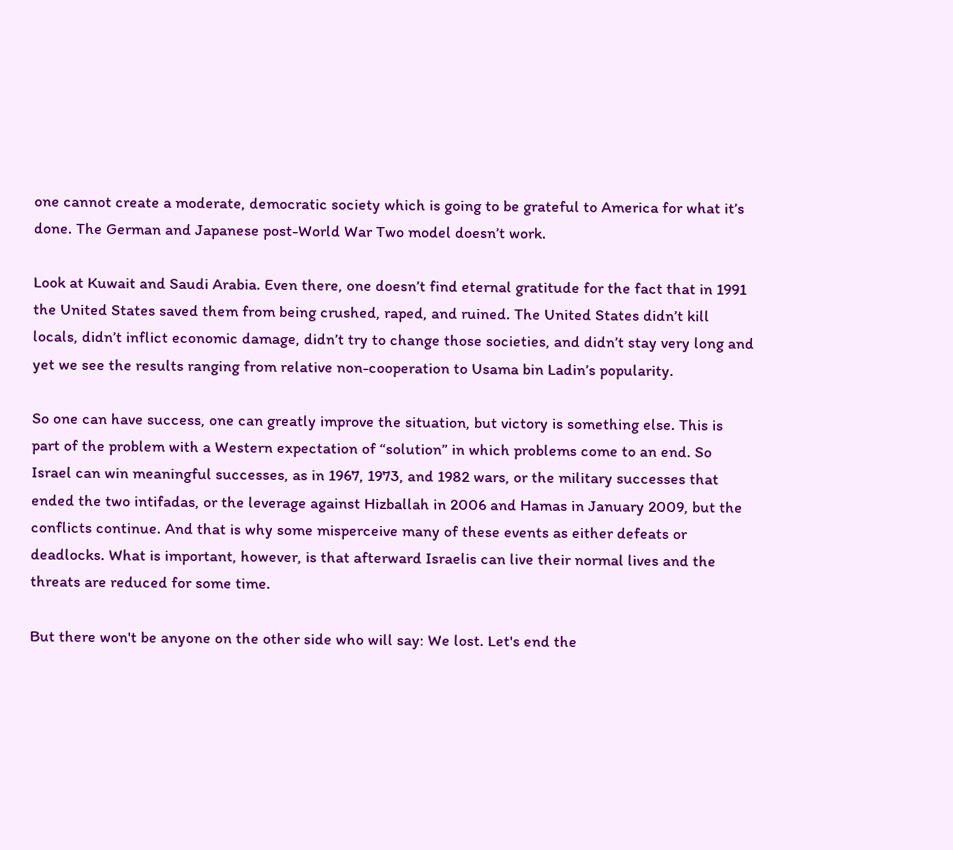one cannot create a moderate, democratic society which is going to be grateful to America for what it’s done. The German and Japanese post-World War Two model doesn’t work.

Look at Kuwait and Saudi Arabia. Even there, one doesn’t find eternal gratitude for the fact that in 1991 the United States saved them from being crushed, raped, and ruined. The United States didn’t kill locals, didn’t inflict economic damage, didn’t try to change those societies, and didn’t stay very long and yet we see the results ranging from relative non-cooperation to Usama bin Ladin’s popularity.

So one can have success, one can greatly improve the situation, but victory is something else. This is part of the problem with a Western expectation of “solution” in which problems come to an end. So Israel can win meaningful successes, as in 1967, 1973, and 1982 wars, or the military successes that ended the two intifadas, or the leverage against Hizballah in 2006 and Hamas in January 2009, but the conflicts continue. And that is why some misperceive many of these events as either defeats or deadlocks. What is important, however, is that afterward Israelis can live their normal lives and the threats are reduced for some time.

But there won't be anyone on the other side who will say: We lost. Let's end the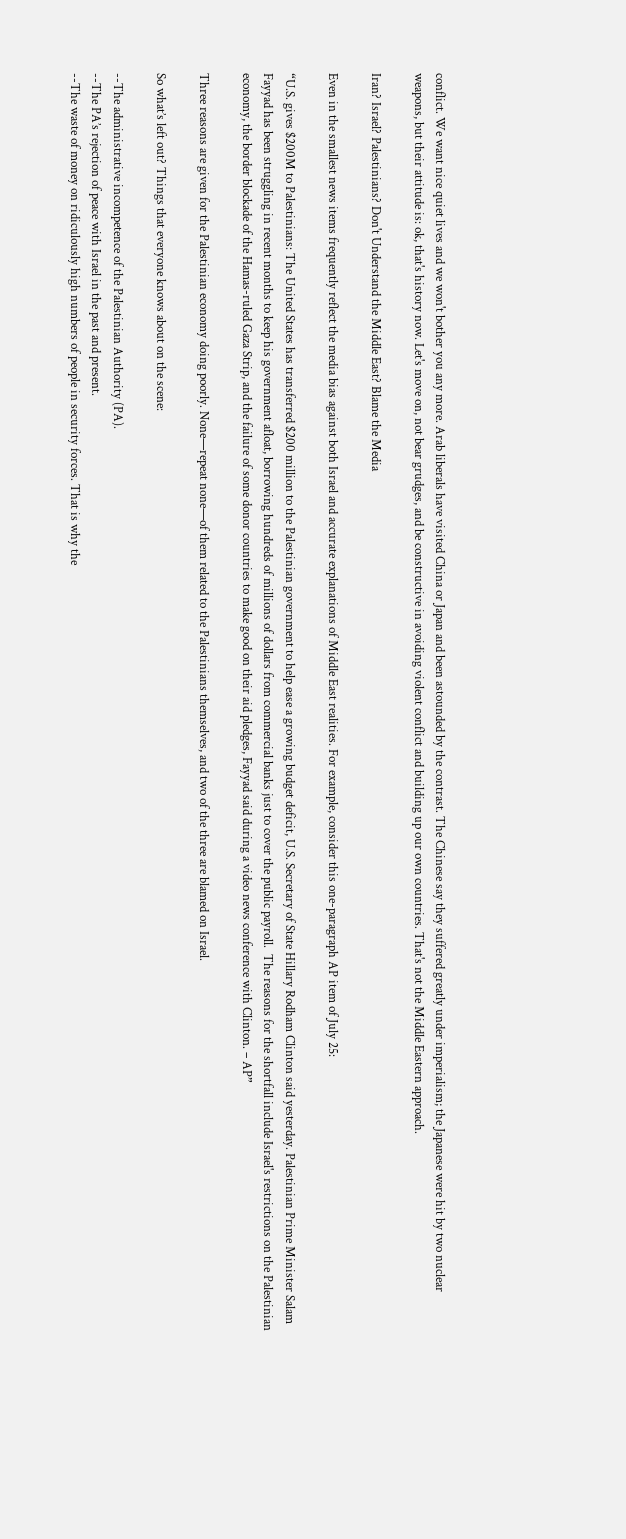conflict. We want nice quiet lives and we won't bother you any more. Arab liberals have visited China or Japan and been astounded by the contrast. The Chinese say they suffered greatly under imperialism; the Japanese were hit by two nuclear weapons, but their attitude is: ok, that's history now. Let's move on, not bear grudges, and be constructive in avoiding violent conflict and building up our own countries. That's not the Middle Eastern approach.

Iran? Israel? Palestinians? Don't Understand the Middle East? Blame the Media

Even in the smallest news items frequently reflect the media bias against both Israel and accurate explanations of Middle East realities. For example, consider this one-paragraph AP item of July 25:

“U.S. gives $200M to Palestinians: The United States has transferred $200 million to the Palestinian government to help ease a growing budget deficit, U.S. Secretary of State Hillary Rodham Clinton said yesterday. Palestinian Prime Minister Salam Fayyad has been struggling in recent months to keep his government afloat, borrowing hundreds of millions of dollars from commercial banks just to cover the public payroll.  The reasons for the shortfall include Israel's restrictions on the Palestinian economy, the border blockade of the Hamas-ruled Gaza Strip, and the failure of some donor countries to make good on their aid pledges, Fayyad said during a video news conference with Clinton. – AP”

Three reasons are given for the Palestinian economy doing poorly. None—repeat none—of them related to the Palestinians themselves, and two of the three are blamed on Israel.

So what’s left out? Things that everyone knows about on the scene:

--The administrative incompetence of the Palestinian Authority (PA).
--The PA’s rejection of peace with Israel in the past and present.
--The waste of money on ridiculously high numbers of people in security forces. That is why the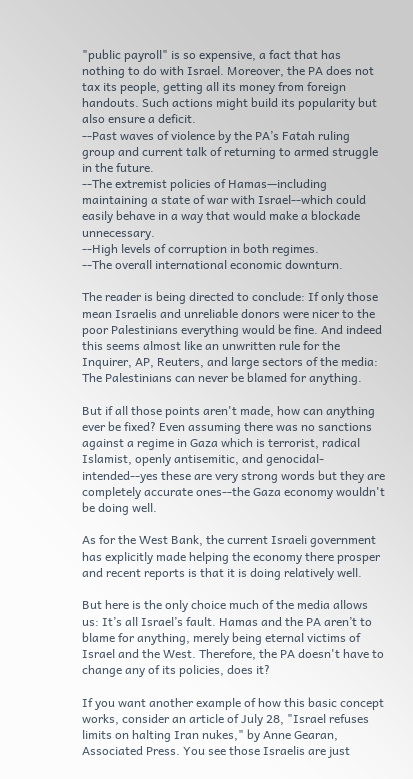"public payroll" is so expensive, a fact that has nothing to do with Israel. Moreover, the PA does not tax its people, getting all its money from foreign handouts. Such actions might build its popularity but also ensure a deficit.
--Past waves of violence by the PA’s Fatah ruling group and current talk of returning to armed struggle in the future.
--The extremist policies of Hamas—including maintaining a state of war with Israel--which could easily behave in a way that would make a blockade unnecessary.
--High levels of corruption in both regimes.
--The overall international economic downturn.

The reader is being directed to conclude: If only those mean Israelis and unreliable donors were nicer to the poor Palestinians everything would be fine. And indeed this seems almost like an unwritten rule for the Inquirer, AP, Reuters, and large sectors of the media: The Palestinians can never be blamed for anything.

But if all those points aren't made, how can anything ever be fixed? Even assuming there was no sanctions against a regime in Gaza which is terrorist, radical Islamist, openly antisemitic, and genocidal-intended--yes these are very strong words but they are completely accurate ones--the Gaza economy wouldn't be doing well.

As for the West Bank, the current Israeli government has explicitly made helping the economy there prosper and recent reports is that it is doing relatively well.

But here is the only choice much of the media allows us: It’s all Israel’s fault. Hamas and the PA aren’t to blame for anything, merely being eternal victims of Israel and the West. Therefore, the PA doesn't have to change any of its policies, does it?

If you want another example of how this basic concept works, consider an article of July 28, "Israel refuses limits on halting Iran nukes," by Anne Gearan, Associated Press. You see those Israelis are just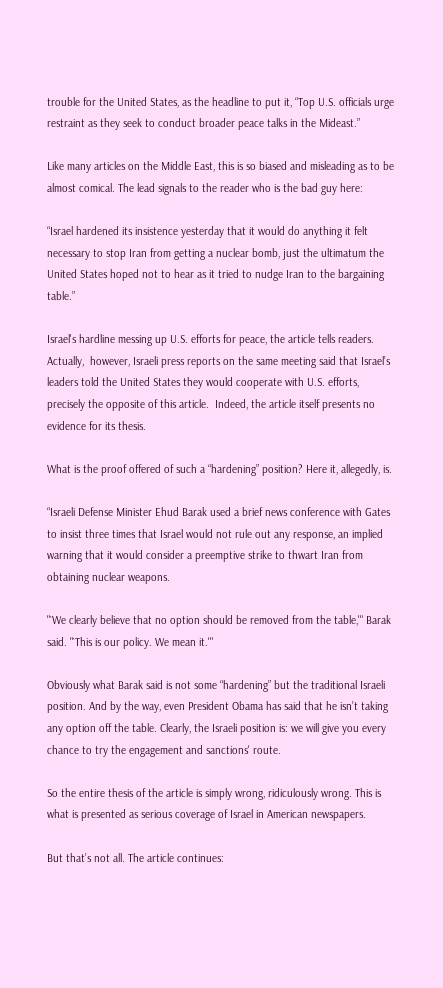trouble for the United States, as the headline to put it, “Top U.S. officials urge restraint as they seek to conduct broader peace talks in the Mideast.”

Like many articles on the Middle East, this is so biased and misleading as to be almost comical. The lead signals to the reader who is the bad guy here:

“Israel hardened its insistence yesterday that it would do anything it felt necessary to stop Iran from getting a nuclear bomb, just the ultimatum the United States hoped not to hear as it tried to nudge Iran to the bargaining table.”

Israel's hardline messing up U.S. efforts for peace, the article tells readers. Actually,  however, Israeli press reports on the same meeting said that Israel’s leaders told the United States they would cooperate with U.S. efforts, precisely the opposite of this article.  Indeed, the article itself presents no evidence for its thesis.

What is the proof offered of such a “hardening” position? Here it, allegedly, is.

“Israeli Defense Minister Ehud Barak used a brief news conference with Gates to insist three times that Israel would not rule out any response, an implied warning that it would consider a preemptive strike to thwart Iran from obtaining nuclear weapons.

"`We clearly believe that no option should be removed from the table,'" Barak said. "`This is our policy. We mean it.'"

Obviously what Barak said is not some “hardening” but the traditional Israeli position. And by the way, even President Obama has said that he isn’t taking any option off the table. Clearly, the Israeli position is: we will give you every chance to try the engagement and sanctions' route.

So the entire thesis of the article is simply wrong, ridiculously wrong. This is what is presented as serious coverage of Israel in American newspapers.

But that’s not all. The article continues: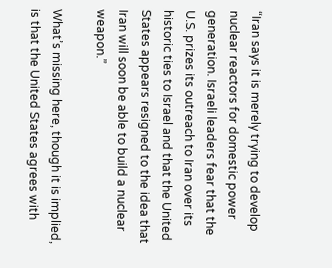“Iran says it is merely trying to develop nuclear reactors for domestic power generation. Israeli leaders fear that the U.S. prizes its outreach to Iran over its historic ties to Israel and that the United States appears resigned to the idea that Iran will soon be able to build a nuclear weapon.”

What’s missing here, though it is implied, is that the United States agrees with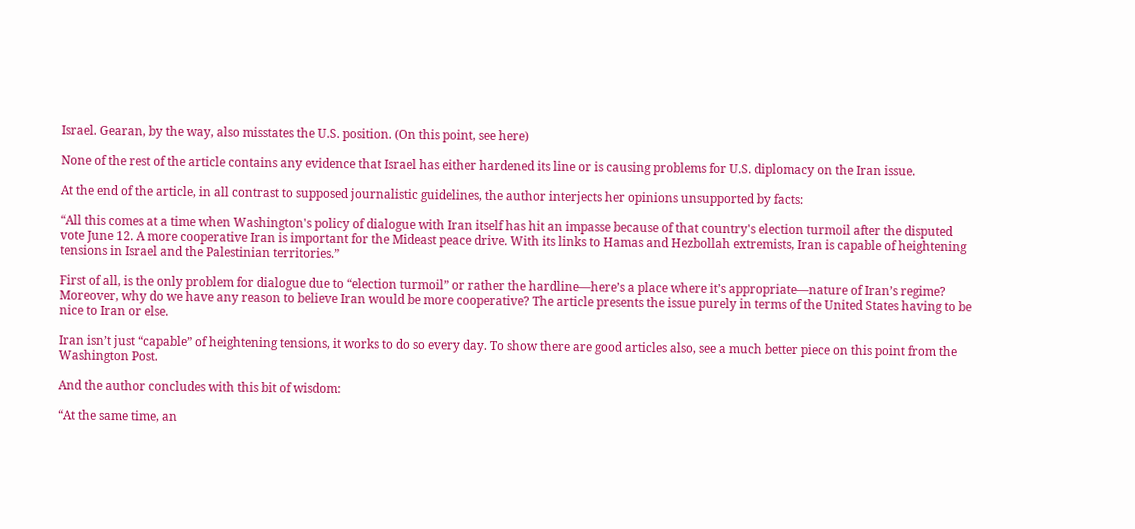Israel. Gearan, by the way, also misstates the U.S. position. (On this point, see here)

None of the rest of the article contains any evidence that Israel has either hardened its line or is causing problems for U.S. diplomacy on the Iran issue.

At the end of the article, in all contrast to supposed journalistic guidelines, the author interjects her opinions unsupported by facts:

“All this comes at a time when Washington's policy of dialogue with Iran itself has hit an impasse because of that country's election turmoil after the disputed vote June 12. A more cooperative Iran is important for the Mideast peace drive. With its links to Hamas and Hezbollah extremists, Iran is capable of heightening tensions in Israel and the Palestinian territories.”

First of all, is the only problem for dialogue due to “election turmoil” or rather the hardline—here’s a place where it’s appropriate—nature of Iran’s regime? Moreover, why do we have any reason to believe Iran would be more cooperative? The article presents the issue purely in terms of the United States having to be nice to Iran or else.

Iran isn’t just “capable” of heightening tensions, it works to do so every day. To show there are good articles also, see a much better piece on this point from the Washington Post.

And the author concludes with this bit of wisdom:

“At the same time, an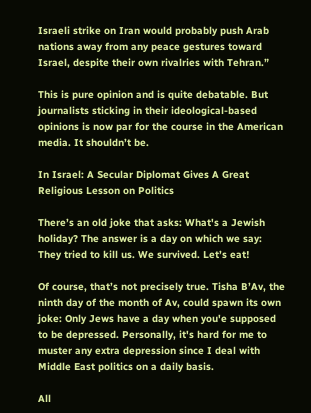Israeli strike on Iran would probably push Arab nations away from any peace gestures toward Israel, despite their own rivalries with Tehran.”

This is pure opinion and is quite debatable. But journalists sticking in their ideological-based opinions is now par for the course in the American media. It shouldn’t be.

In Israel: A Secular Diplomat Gives A Great Religious Lesson on Politics

There’s an old joke that asks: What's a Jewish holiday? The answer is a day on which we say: They tried to kill us. We survived. Let’s eat!

Of course, that’s not precisely true. Tisha B’Av, the ninth day of the month of Av, could spawn its own joke: Only Jews have a day when you'e supposed to be depressed. Personally, it's hard for me to muster any extra depression since I deal with Middle East politics on a daily basis.

All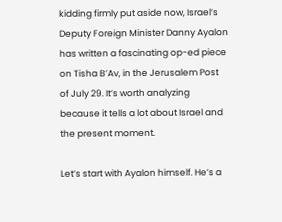kidding firmly put aside now, Israel’s Deputy Foreign Minister Danny Ayalon has written a fascinating op-ed piece on Tisha B’Av, in the Jerusalem Post of July 29. It’s worth analyzing because it tells a lot about Israel and the present moment.

Let’s start with Ayalon himself. He’s a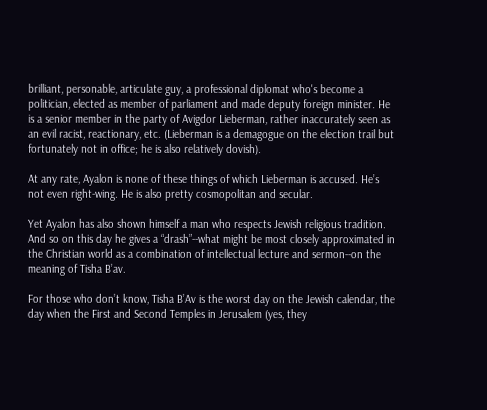brilliant, personable, articulate guy, a professional diplomat who's become a politician, elected as member of parliament and made deputy foreign minister. He is a senior member in the party of Avigdor Lieberman, rather inaccurately seen as an evil racist, reactionary, etc. (Lieberman is a demagogue on the election trail but fortunately not in office; he is also relatively dovish).

At any rate, Ayalon is none of these things of which Lieberman is accused. He’s not even right-wing. He is also pretty cosmopolitan and secular.

Yet Ayalon has also shown himself a man who respects Jewish religious tradition. And so on this day he gives a “drash”--what might be most closely approximated in the Christian world as a combination of intellectual lecture and sermon--on the meaning of Tisha B’av.

For those who don’t know, Tisha B’Av is the worst day on the Jewish calendar, the day when the First and Second Temples in Jerusalem (yes, they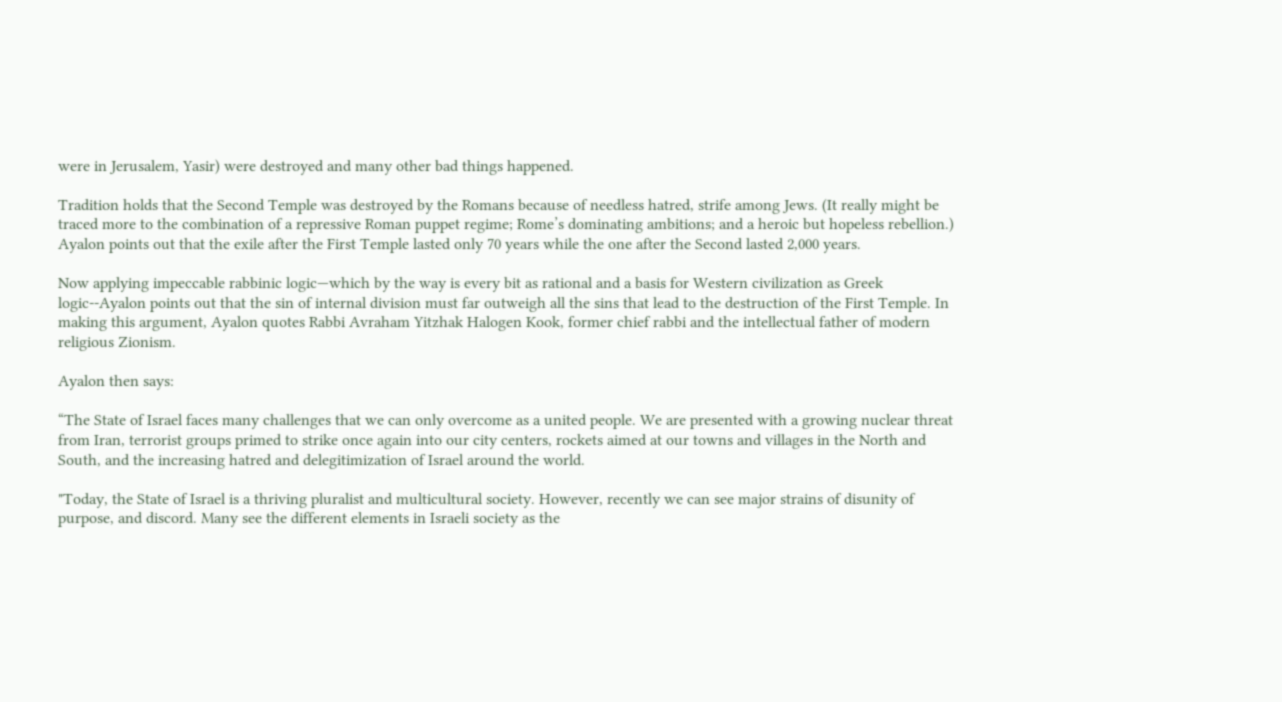were in Jerusalem, Yasir) were destroyed and many other bad things happened.

Tradition holds that the Second Temple was destroyed by the Romans because of needless hatred, strife among Jews. (It really might be traced more to the combination of a repressive Roman puppet regime; Rome’s dominating ambitions; and a heroic but hopeless rebellion.) Ayalon points out that the exile after the First Temple lasted only 70 years while the one after the Second lasted 2,000 years.

Now applying impeccable rabbinic logic—which by the way is every bit as rational and a basis for Western civilization as Greek logic--Ayalon points out that the sin of internal division must far outweigh all the sins that lead to the destruction of the First Temple. In making this argument, Ayalon quotes Rabbi Avraham Yitzhak Halogen Kook, former chief rabbi and the intellectual father of modern religious Zionism.

Ayalon then says:

“The State of Israel faces many challenges that we can only overcome as a united people. We are presented with a growing nuclear threat from Iran, terrorist groups primed to strike once again into our city centers, rockets aimed at our towns and villages in the North and South, and the increasing hatred and delegitimization of Israel around the world.

"Today, the State of Israel is a thriving pluralist and multicultural society. However, recently we can see major strains of disunity of purpose, and discord. Many see the different elements in Israeli society as the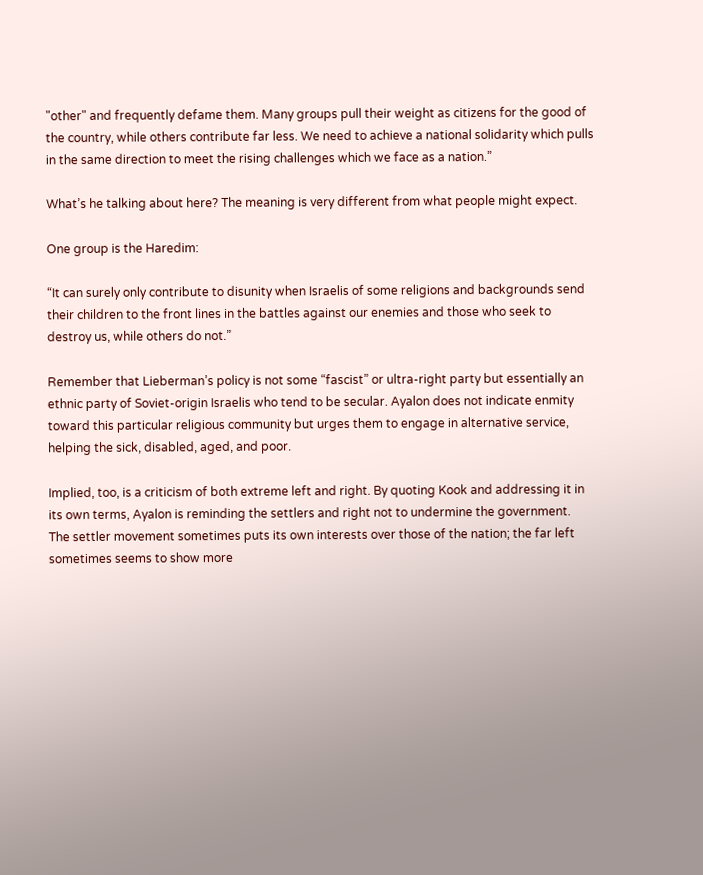"other" and frequently defame them. Many groups pull their weight as citizens for the good of the country, while others contribute far less. We need to achieve a national solidarity which pulls in the same direction to meet the rising challenges which we face as a nation.”

What’s he talking about here? The meaning is very different from what people might expect.

One group is the Haredim:

“It can surely only contribute to disunity when Israelis of some religions and backgrounds send their children to the front lines in the battles against our enemies and those who seek to destroy us, while others do not.”

Remember that Lieberman’s policy is not some “fascist” or ultra-right party but essentially an ethnic party of Soviet-origin Israelis who tend to be secular. Ayalon does not indicate enmity toward this particular religious community but urges them to engage in alternative service, helping the sick, disabled, aged, and poor.

Implied, too, is a criticism of both extreme left and right. By quoting Kook and addressing it in its own terms, Ayalon is reminding the settlers and right not to undermine the government.
The settler movement sometimes puts its own interests over those of the nation; the far left sometimes seems to show more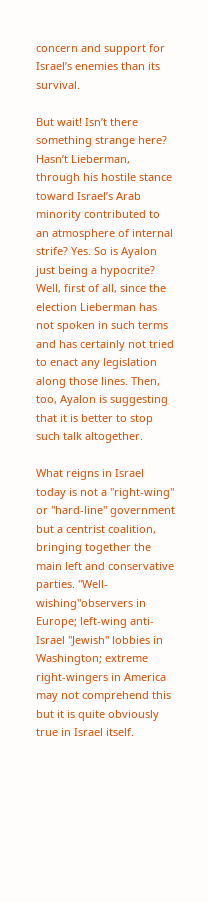concern and support for Israel’s enemies than its survival.

But wait! Isn’t there something strange here? Hasn’t Lieberman, through his hostile stance toward Israel’s Arab minority contributed to an atmosphere of internal strife? Yes. So is Ayalon just being a hypocrite? Well, first of all, since the election Lieberman has not spoken in such terms and has certainly not tried to enact any legislation along those lines. Then, too, Ayalon is suggesting that it is better to stop such talk altogether.

What reigns in Israel today is not a "right-wing" or "hard-line" government but a centrist coalition, bringing together the main left and conservative parties. "Well-wishing"observers in Europe; left-wing anti-Israel "Jewish" lobbies in Washington; extreme right-wingers in America may not comprehend this but it is quite obviously true in Israel itself.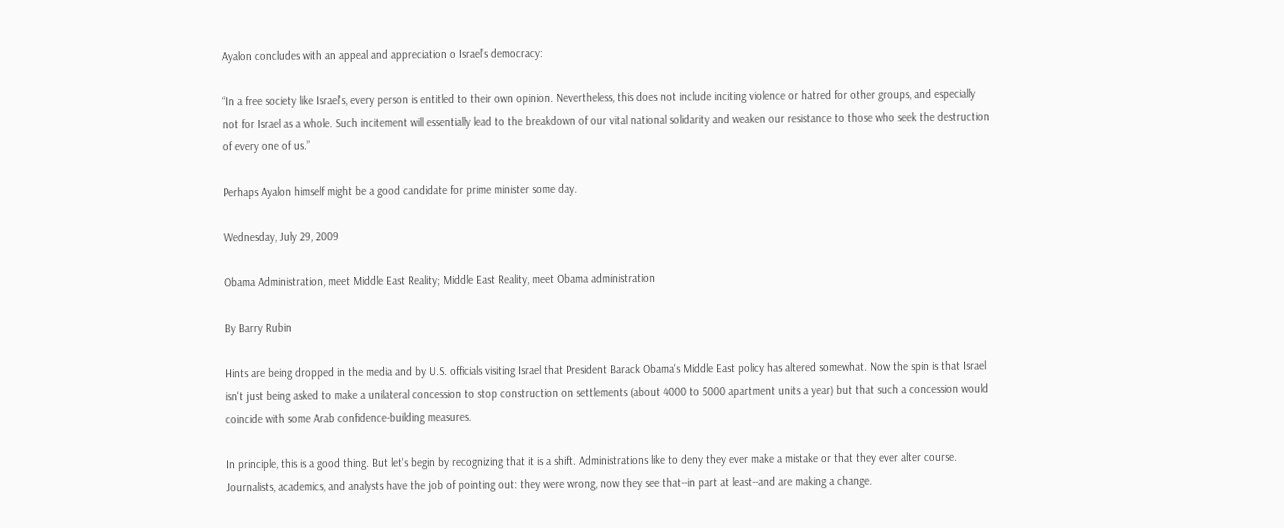Ayalon concludes with an appeal and appreciation o Israel’s democracy:

“In a free society like Israel's, every person is entitled to their own opinion. Nevertheless, this does not include inciting violence or hatred for other groups, and especially not for Israel as a whole. Such incitement will essentially lead to the breakdown of our vital national solidarity and weaken our resistance to those who seek the destruction of every one of us.”

Perhaps Ayalon himself might be a good candidate for prime minister some day.

Wednesday, July 29, 2009

Obama Administration, meet Middle East Reality; Middle East Reality, meet Obama administration

By Barry Rubin

Hints are being dropped in the media and by U.S. officials visiting Israel that President Barack Obama's Middle East policy has altered somewhat. Now the spin is that Israel isn't just being asked to make a unilateral concession to stop construction on settlements (about 4000 to 5000 apartment units a year) but that such a concession would coincide with some Arab confidence-building measures.

In principle, this is a good thing. But let's begin by recognizing that it is a shift. Administrations like to deny they ever make a mistake or that they ever alter course. Journalists, academics, and analysts have the job of pointing out: they were wrong, now they see that--in part at least--and are making a change.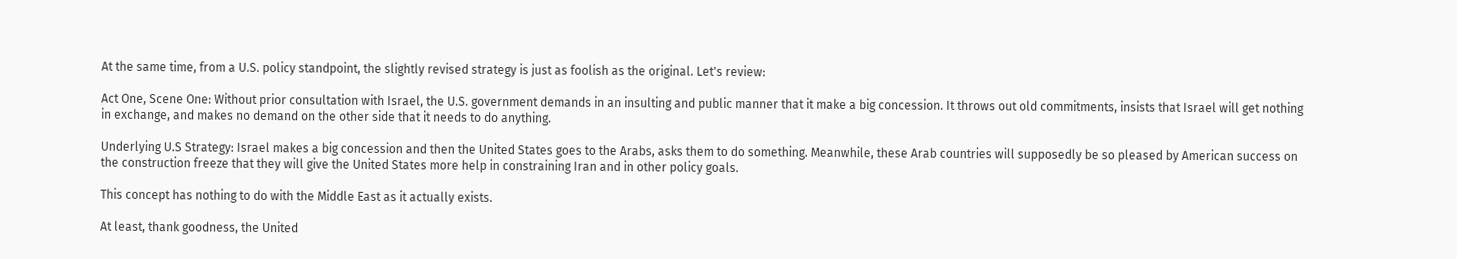At the same time, from a U.S. policy standpoint, the slightly revised strategy is just as foolish as the original. Let's review:

Act One, Scene One: Without prior consultation with Israel, the U.S. government demands in an insulting and public manner that it make a big concession. It throws out old commitments, insists that Israel will get nothing in exchange, and makes no demand on the other side that it needs to do anything.

Underlying U.S Strategy: Israel makes a big concession and then the United States goes to the Arabs, asks them to do something. Meanwhile, these Arab countries will supposedly be so pleased by American success on the construction freeze that they will give the United States more help in constraining Iran and in other policy goals.

This concept has nothing to do with the Middle East as it actually exists.

At least, thank goodness, the United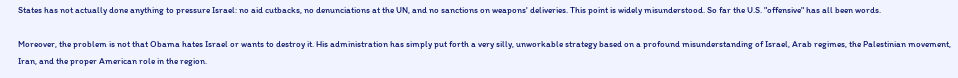States has not actually done anything to pressure Israel: no aid cutbacks, no denunciations at the UN, and no sanctions on weapons' deliveries. This point is widely misunderstood. So far the U.S. "offensive" has all been words.

Moreover, the problem is not that Obama hates Israel or wants to destroy it. His administration has simply put forth a very silly, unworkable strategy based on a profound misunderstanding of Israel, Arab regimes, the Palestinian movement, Iran, and the proper American role in the region.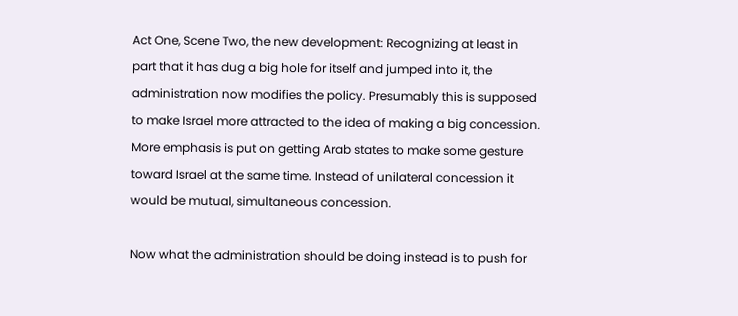Act One, Scene Two, the new development: Recognizing at least in part that it has dug a big hole for itself and jumped into it, the administration now modifies the policy. Presumably this is supposed to make Israel more attracted to the idea of making a big concession. More emphasis is put on getting Arab states to make some gesture toward Israel at the same time. Instead of unilateral concession it would be mutual, simultaneous concession.

Now what the administration should be doing instead is to push for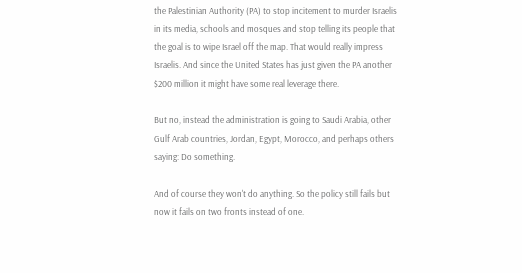the Palestinian Authority (PA) to stop incitement to murder Israelis in its media, schools and mosques and stop telling its people that the goal is to wipe Israel off the map. That would really impress Israelis. And since the United States has just given the PA another $200 million it might have some real leverage there.

But no, instead the administration is going to Saudi Arabia, other Gulf Arab countries, Jordan, Egypt, Morocco, and perhaps others saying: Do something.

And of course they won't do anything. So the policy still fails but now it fails on two fronts instead of one.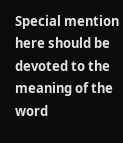Special mention here should be devoted to the meaning of the word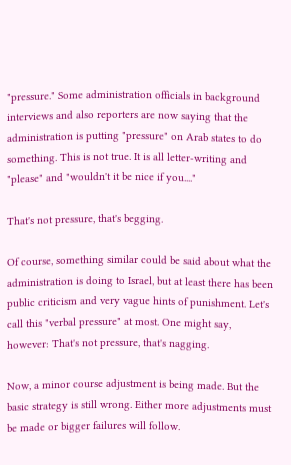"pressure." Some administration officials in background interviews and also reporters are now saying that the administration is putting "pressure" on Arab states to do something. This is not true. It is all letter-writing and "please" and "wouldn't it be nice if you...."

That's not pressure, that's begging.

Of course, something similar could be said about what the administration is doing to Israel, but at least there has been public criticism and very vague hints of punishment. Let's call this "verbal pressure" at most. One might say, however: That's not pressure, that's nagging.

Now, a minor course adjustment is being made. But the basic strategy is still wrong. Either more adjustments must be made or bigger failures will follow.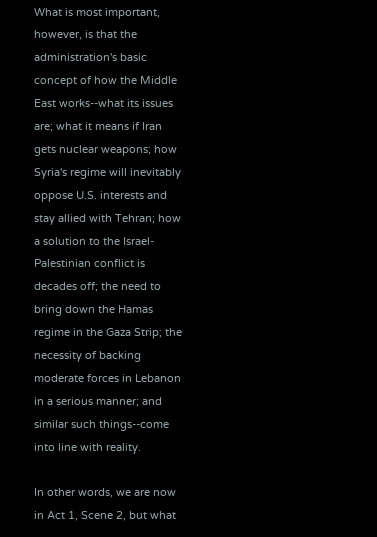What is most important, however, is that the administration's basic concept of how the Middle East works--what its issues are; what it means if Iran gets nuclear weapons; how Syria's regime will inevitably oppose U.S. interests and stay allied with Tehran; how a solution to the Israel-Palestinian conflict is decades off; the need to bring down the Hamas regime in the Gaza Strip; the necessity of backing moderate forces in Lebanon in a serious manner; and similar such things--come into line with reality.

In other words, we are now in Act 1, Scene 2, but what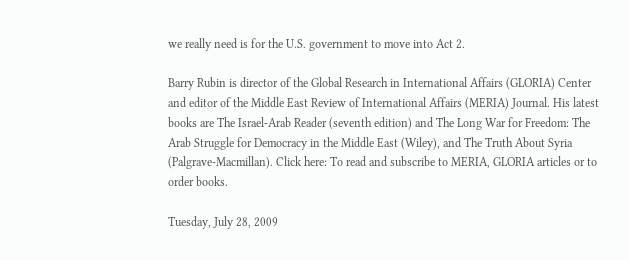we really need is for the U.S. government to move into Act 2.

Barry Rubin is director of the Global Research in International Affairs (GLORIA) Center and editor of the Middle East Review of International Affairs (MERIA) Journal. His latest books are The Israel-Arab Reader (seventh edition) and The Long War for Freedom: The Arab Struggle for Democracy in the Middle East (Wiley), and The Truth About Syria (Palgrave-Macmillan). Click here: To read and subscribe to MERIA, GLORIA articles or to order books.

Tuesday, July 28, 2009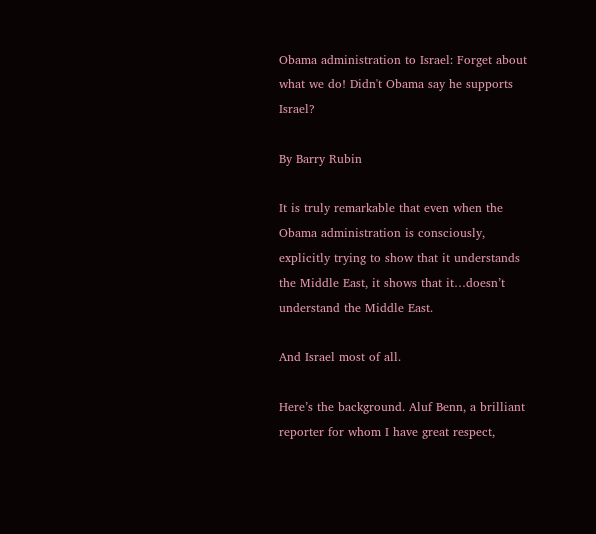Obama administration to Israel: Forget about what we do! Didn't Obama say he supports Israel?

By Barry Rubin

It is truly remarkable that even when the Obama administration is consciously, explicitly trying to show that it understands the Middle East, it shows that it…doesn’t understand the Middle East.

And Israel most of all.

Here’s the background. Aluf Benn, a brilliant reporter for whom I have great respect,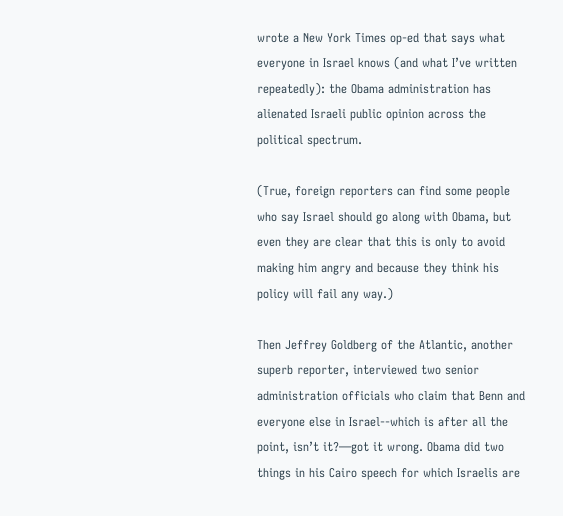wrote a New York Times op-ed that says what everyone in Israel knows (and what I’ve written repeatedly): the Obama administration has alienated Israeli public opinion across the political spectrum.

(True, foreign reporters can find some people who say Israel should go along with Obama, but even they are clear that this is only to avoid making him angry and because they think his policy will fail any way.)

Then Jeffrey Goldberg of the Atlantic, another superb reporter, interviewed two senior administration officials who claim that Benn and everyone else in Israel--which is after all the point, isn’t it?—got it wrong. Obama did two things in his Cairo speech for which Israelis are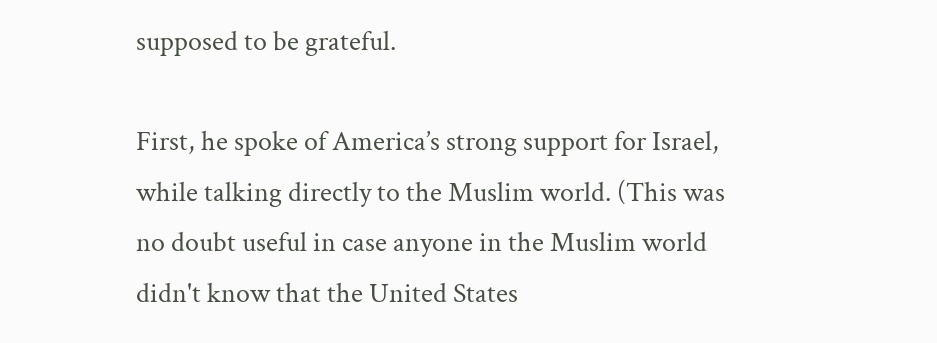supposed to be grateful.

First, he spoke of America’s strong support for Israel, while talking directly to the Muslim world. (This was no doubt useful in case anyone in the Muslim world didn't know that the United States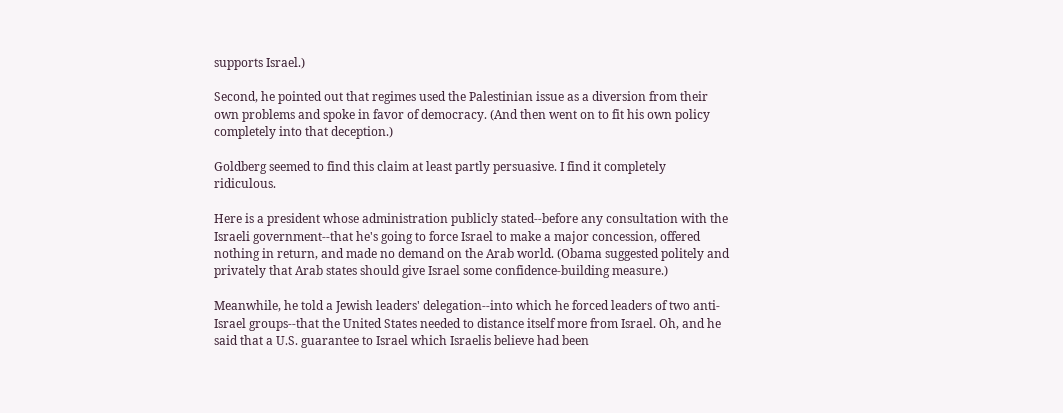supports Israel.)

Second, he pointed out that regimes used the Palestinian issue as a diversion from their own problems and spoke in favor of democracy. (And then went on to fit his own policy completely into that deception.)

Goldberg seemed to find this claim at least partly persuasive. I find it completely ridiculous.

Here is a president whose administration publicly stated--before any consultation with the Israeli government--that he's going to force Israel to make a major concession, offered nothing in return, and made no demand on the Arab world. (Obama suggested politely and privately that Arab states should give Israel some confidence-building measure.)

Meanwhile, he told a Jewish leaders' delegation--into which he forced leaders of two anti-Israel groups--that the United States needed to distance itself more from Israel. Oh, and he said that a U.S. guarantee to Israel which Israelis believe had been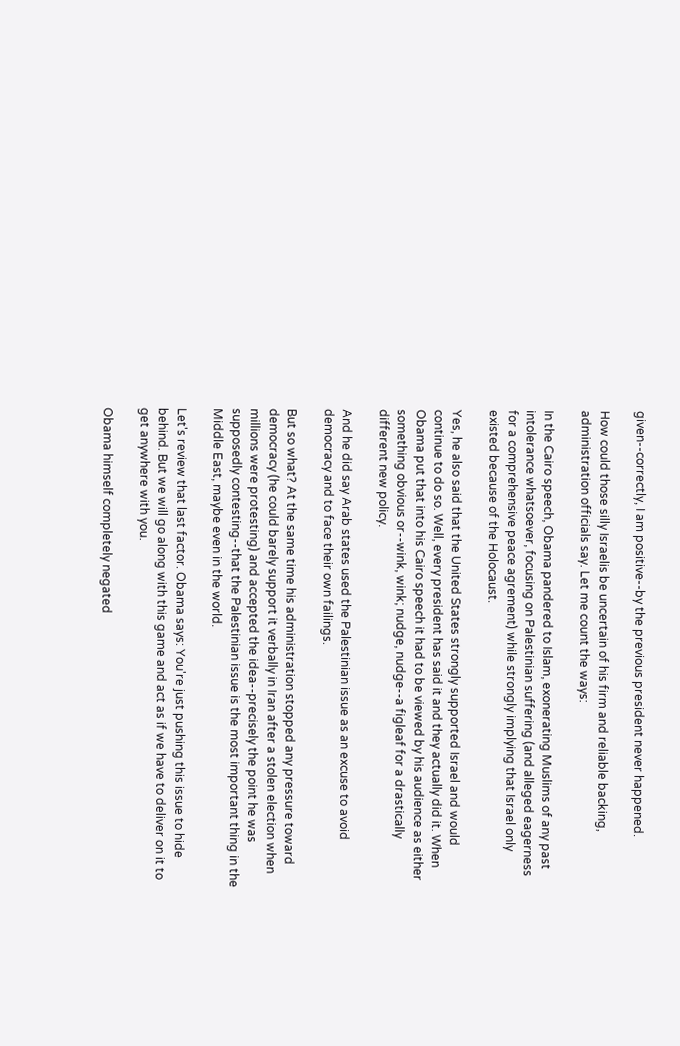given--correctly, I am positive--by the previous president never happened.

How could those silly Israelis be uncertain of his firm and reliable backing, administration officials say. Let me count the ways:

In the Cairo speech, Obama pandered to Islam, exonerating Muslims of any past intolerance whatsoever, focusing on Palestinian suffering (and alleged eagerness for a comprehensive peace agrement) while strongly implying that Israel only existed because of the Holocaust.

Yes, he also said that the United States strongly supported Israel and would continue to do so. Well, every president has said it and they actually did it. When Obama put that into his Cairo speech it had to be viewed by his audience as either something obvious or--wink, wink; nudge, nudge--a figleaf for a drastically different new policy.

And he did say Arab states used the Palestinian issue as an excuse to avoid democracy and to face their own failings.

But so what? At the same time his administration stopped any pressure toward democracy (he could barely support it verbally in Iran after a stolen election when millions were protesting) and accepted the idea--precisely the point he was supposedly contesting--that the Palestinian issue is the most important thing in the Middle East, maybe even in the world.

Let's review that last factor. Obama says: You're just pushing this issue to hide behind. But we will go along with this game and act as if we have to deliver on it to get anywhere with you.

Obama himself completely negated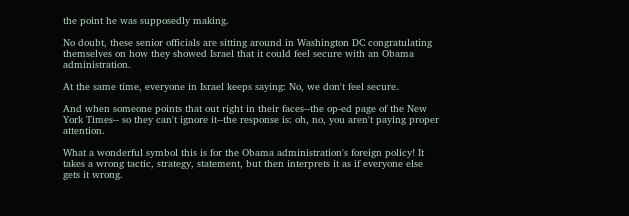the point he was supposedly making.

No doubt, these senior officials are sitting around in Washington DC congratulating themselves on how they showed Israel that it could feel secure with an Obama administration.

At the same time, everyone in Israel keeps saying: No, we don't feel secure.

And when someone points that out right in their faces--the op-ed page of the New York Times-- so they can't ignore it--the response is: oh, no, you aren't paying proper attention.

What a wonderful symbol this is for the Obama administration's foreign policy! It takes a wrong tactic, strategy, statement, but then interprets it as if everyone else gets it wrong.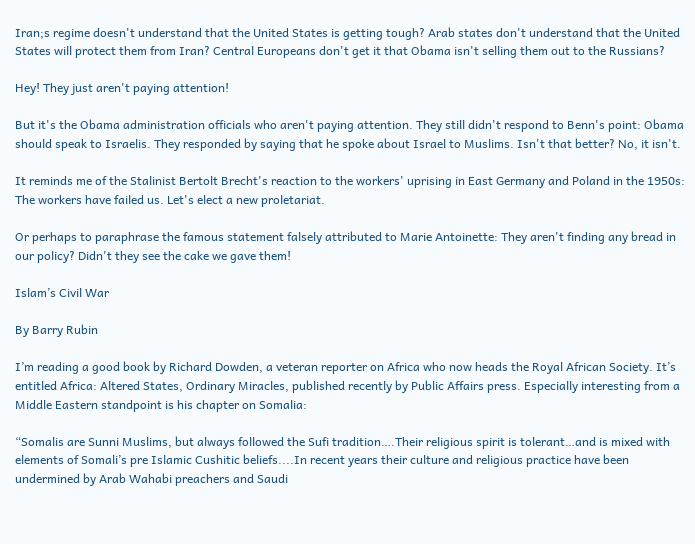Iran;s regime doesn't understand that the United States is getting tough? Arab states don't understand that the United States will protect them from Iran? Central Europeans don't get it that Obama isn't selling them out to the Russians?

Hey! They just aren't paying attention!

But it's the Obama administration officials who aren't paying attention. They still didn't respond to Benn's point: Obama should speak to Israelis. They responded by saying that he spoke about Israel to Muslims. Isn't that better? No, it isn't.

It reminds me of the Stalinist Bertolt Brecht's reaction to the workers' uprising in East Germany and Poland in the 1950s: The workers have failed us. Let's elect a new proletariat.

Or perhaps to paraphrase the famous statement falsely attributed to Marie Antoinette: They aren't finding any bread in our policy? Didn't they see the cake we gave them!

Islam’s Civil War

By Barry Rubin

I’m reading a good book by Richard Dowden, a veteran reporter on Africa who now heads the Royal African Society. It’s entitled Africa: Altered States, Ordinary Miracles, published recently by Public Affairs press. Especially interesting from a Middle Eastern standpoint is his chapter on Somalia:

“Somalis are Sunni Muslims, but always followed the Sufi tradition….Their religious spirit is tolerant…and is mixed with elements of Somali’s pre Islamic Cushitic beliefs....In recent years their culture and religious practice have been undermined by Arab Wahabi preachers and Saudi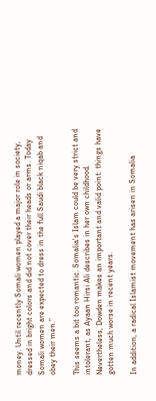money. Until recently Somali women played a major role in society, dressed in bright colors and did not cover their heads or arms. Today Somali women are expected to dress in the full Saudi black niqab and obey their men.”

This seems a bit too romantic. Somalia's Islam could be very strict and intolerant, as Ayaan Hirsi Ali describes in her own childhood. Nevertheless, Dowden makes an important and valid point: things have gotten much worse in recent years.

In addition, a radical Islamist movement has arisen in Somalia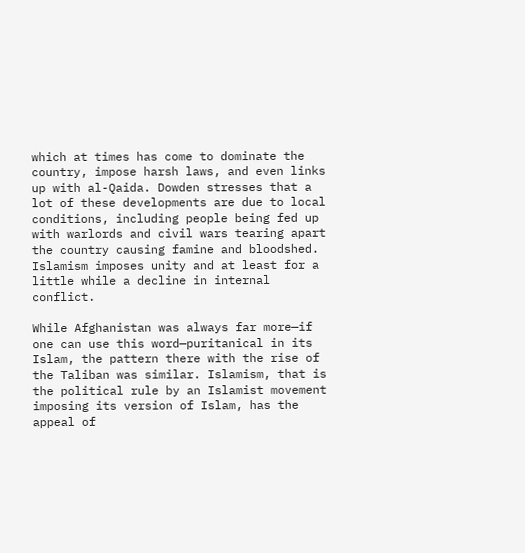which at times has come to dominate the country, impose harsh laws, and even links up with al-Qaida. Dowden stresses that a lot of these developments are due to local conditions, including people being fed up with warlords and civil wars tearing apart the country causing famine and bloodshed. Islamism imposes unity and at least for a little while a decline in internal conflict.

While Afghanistan was always far more—if one can use this word—puritanical in its Islam, the pattern there with the rise of the Taliban was similar. Islamism, that is the political rule by an Islamist movement imposing its version of Islam, has the appeal of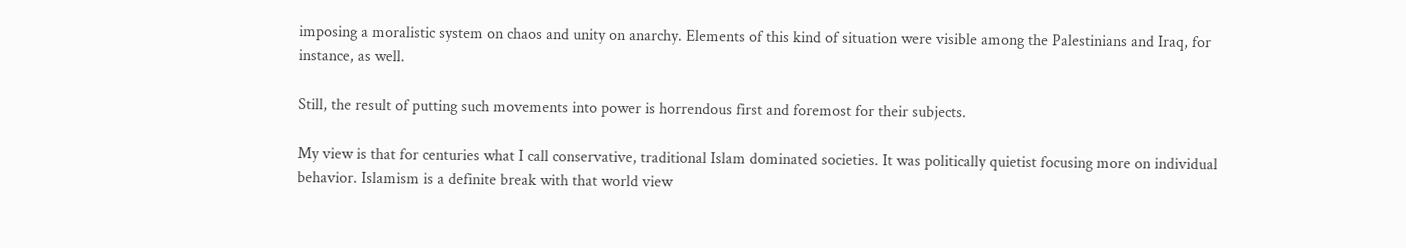imposing a moralistic system on chaos and unity on anarchy. Elements of this kind of situation were visible among the Palestinians and Iraq, for instance, as well.

Still, the result of putting such movements into power is horrendous first and foremost for their subjects.

My view is that for centuries what I call conservative, traditional Islam dominated societies. It was politically quietist focusing more on individual behavior. Islamism is a definite break with that world view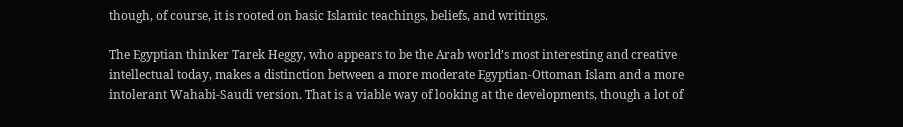though, of course, it is rooted on basic Islamic teachings, beliefs, and writings.

The Egyptian thinker Tarek Heggy, who appears to be the Arab world’s most interesting and creative intellectual today, makes a distinction between a more moderate Egyptian-Ottoman Islam and a more intolerant Wahabi-Saudi version. That is a viable way of looking at the developments, though a lot of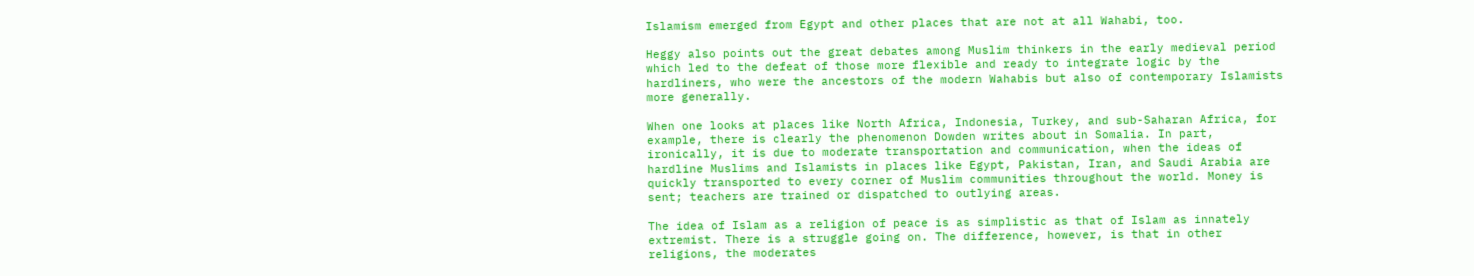Islamism emerged from Egypt and other places that are not at all Wahabi, too.

Heggy also points out the great debates among Muslim thinkers in the early medieval period which led to the defeat of those more flexible and ready to integrate logic by the hardliners, who were the ancestors of the modern Wahabis but also of contemporary Islamists more generally.

When one looks at places like North Africa, Indonesia, Turkey, and sub-Saharan Africa, for example, there is clearly the phenomenon Dowden writes about in Somalia. In part, ironically, it is due to moderate transportation and communication, when the ideas of hardline Muslims and Islamists in places like Egypt, Pakistan, Iran, and Saudi Arabia are quickly transported to every corner of Muslim communities throughout the world. Money is sent; teachers are trained or dispatched to outlying areas.

The idea of Islam as a religion of peace is as simplistic as that of Islam as innately extremist. There is a struggle going on. The difference, however, is that in other religions, the moderates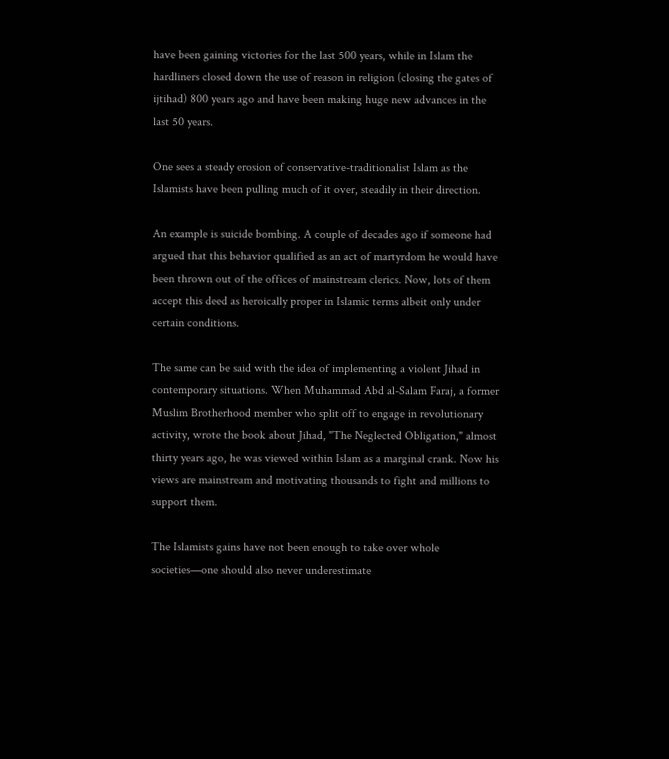have been gaining victories for the last 500 years, while in Islam the hardliners closed down the use of reason in religion (closing the gates of ijtihad) 800 years ago and have been making huge new advances in the last 50 years.

One sees a steady erosion of conservative-traditionalist Islam as the Islamists have been pulling much of it over, steadily in their direction.

An example is suicide bombing. A couple of decades ago if someone had argued that this behavior qualified as an act of martyrdom he would have been thrown out of the offices of mainstream clerics. Now, lots of them accept this deed as heroically proper in Islamic terms albeit only under certain conditions.

The same can be said with the idea of implementing a violent Jihad in contemporary situations. When Muhammad Abd al-Salam Faraj, a former Muslim Brotherhood member who split off to engage in revolutionary activity, wrote the book about Jihad, "The Neglected Obligation," almost thirty years ago, he was viewed within Islam as a marginal crank. Now his views are mainstream and motivating thousands to fight and millions to support them.

The Islamists gains have not been enough to take over whole societies—one should also never underestimate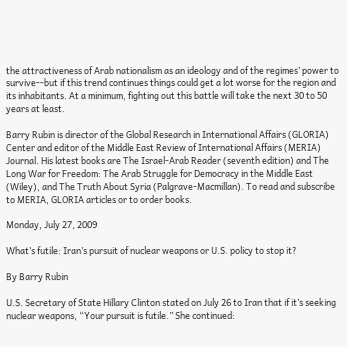the attractiveness of Arab nationalism as an ideology and of the regimes’ power to survive--but if this trend continues things could get a lot worse for the region and its inhabitants. At a minimum, fighting out this battle will take the next 30 to 50 years at least.

Barry Rubin is director of the Global Research in International Affairs (GLORIA) Center and editor of the Middle East Review of International Affairs (MERIA) Journal. His latest books are The Israel-Arab Reader (seventh edition) and The Long War for Freedom: The Arab Struggle for Democracy in the Middle East (Wiley), and The Truth About Syria (Palgrave-Macmillan). To read and subscribe to MERIA, GLORIA articles or to order books.

Monday, July 27, 2009

What’s futile: Iran’s pursuit of nuclear weapons or U.S. policy to stop it?

By Barry Rubin

U.S. Secretary of State Hillary Clinton stated on July 26 to Iran that if it’s seeking nuclear weapons, “Your pursuit is futile.” She continued: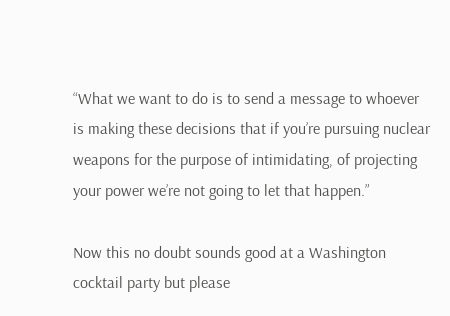“What we want to do is to send a message to whoever is making these decisions that if you’re pursuing nuclear weapons for the purpose of intimidating, of projecting your power we’re not going to let that happen.”

Now this no doubt sounds good at a Washington cocktail party but please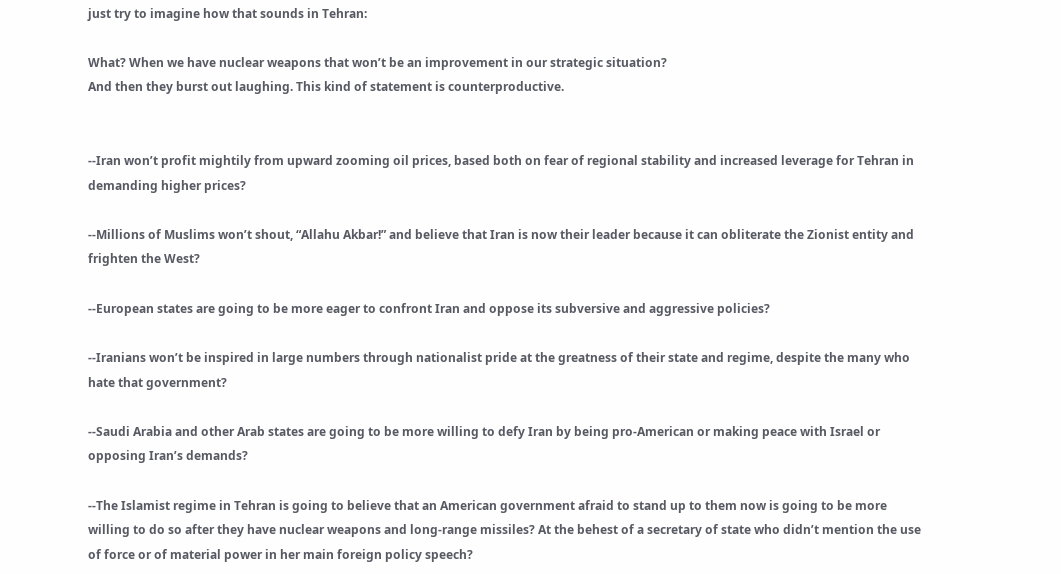just try to imagine how that sounds in Tehran:

What? When we have nuclear weapons that won’t be an improvement in our strategic situation?
And then they burst out laughing. This kind of statement is counterproductive.


--Iran won’t profit mightily from upward zooming oil prices, based both on fear of regional stability and increased leverage for Tehran in demanding higher prices?

--Millions of Muslims won’t shout, “Allahu Akbar!” and believe that Iran is now their leader because it can obliterate the Zionist entity and frighten the West?

--European states are going to be more eager to confront Iran and oppose its subversive and aggressive policies?

--Iranians won’t be inspired in large numbers through nationalist pride at the greatness of their state and regime, despite the many who hate that government?

--Saudi Arabia and other Arab states are going to be more willing to defy Iran by being pro-American or making peace with Israel or opposing Iran’s demands?

--The Islamist regime in Tehran is going to believe that an American government afraid to stand up to them now is going to be more willing to do so after they have nuclear weapons and long-range missiles? At the behest of a secretary of state who didn’t mention the use of force or of material power in her main foreign policy speech?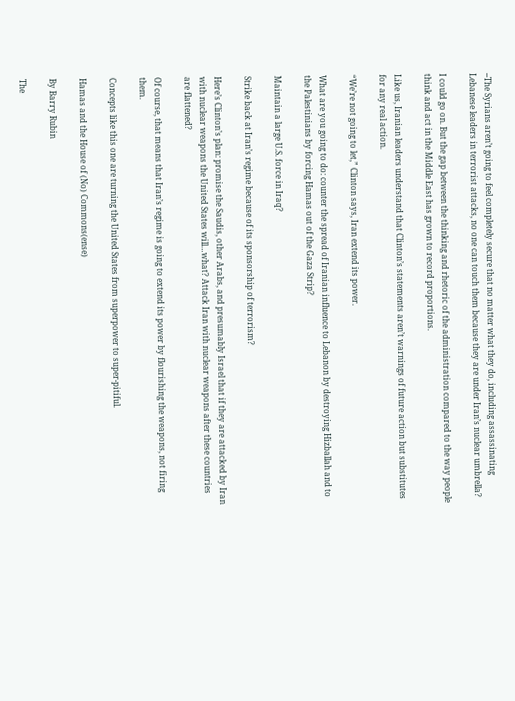--The Syrians aren’t going to feel completely secure that no matter what they do, including assassinating Lebanese leaders in terrorist attacks, no one can touch them because they are under Iran’s nuclear umbrella?

I could go on. But the gap between the thinking and rhetoric of the administration compared to the way people think and act in the Middle East has grown to record proportions.

Like us, Iranian leaders understand that Clinton’s statements aren’t warnings of future action but substitutes for any real action.

“We’re not going to let,” Clinton says, Iran extend its power.

What are you going to do: counter the spread of Iranian influence to Lebanon by destroying Hizballah and to the Palestinians by forcing Hamas out of the Gaza Strip?

Maintain a large U.S. force in Iraq?

Strike back at Iran’s regime because of its sponsorship of terrorism?

Here’s Clinton’s plan: promise the Saudis, other Arabs, and presumably Israel that if they are attacked by Iran with nuclear weapons the United States will…what? Attack Iran with nuclear weapons after these countries are flattened?

Of course, that means that Iran’s regime is going to extend its power by flourishing the weapons, not firing them.

Concepts like this one are turning the United States from superpower to super-pitiful.

Hamas and the House of (No) Commons(ense)

By Barry Rubin

The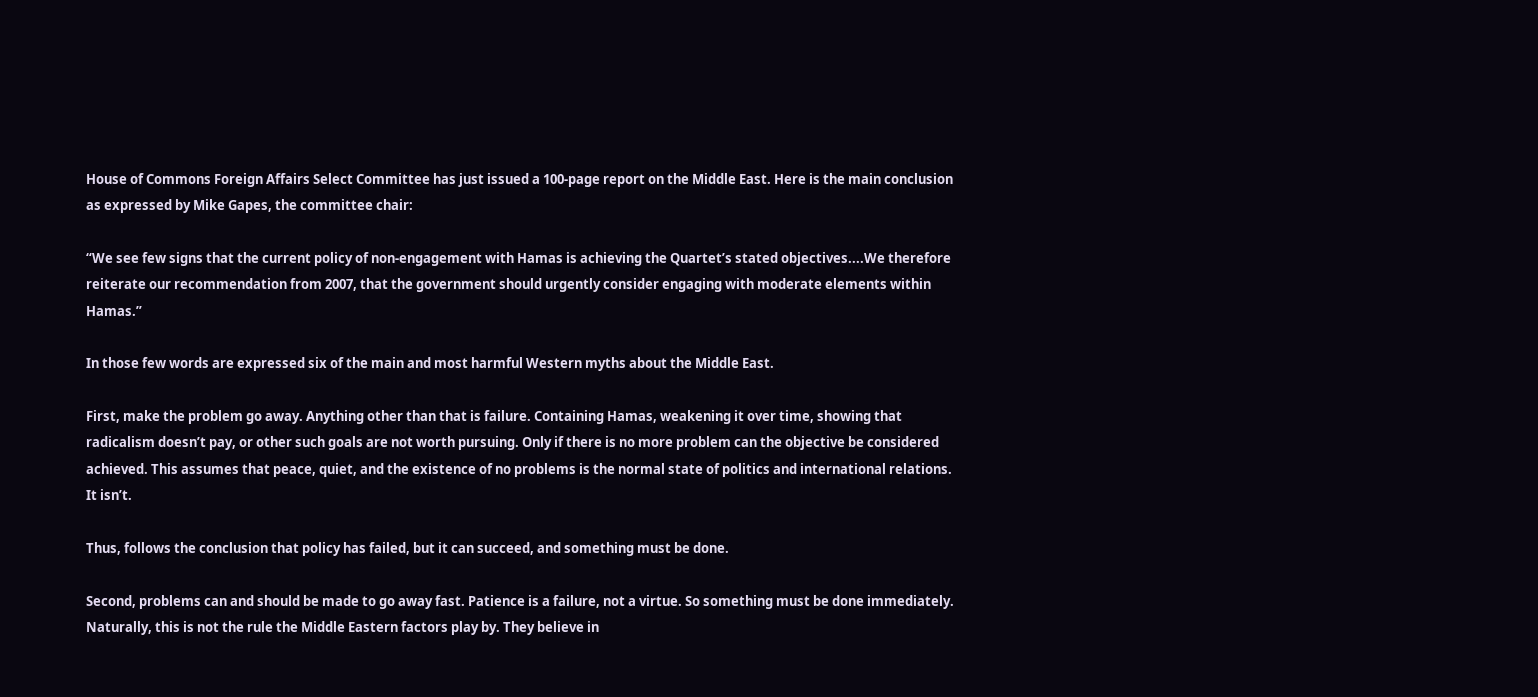House of Commons Foreign Affairs Select Committee has just issued a 100-page report on the Middle East. Here is the main conclusion as expressed by Mike Gapes, the committee chair:

“We see few signs that the current policy of non-engagement with Hamas is achieving the Quartet’s stated objectives....We therefore reiterate our recommendation from 2007, that the government should urgently consider engaging with moderate elements within Hamas.”

In those few words are expressed six of the main and most harmful Western myths about the Middle East.

First, make the problem go away. Anything other than that is failure. Containing Hamas, weakening it over time, showing that radicalism doesn’t pay, or other such goals are not worth pursuing. Only if there is no more problem can the objective be considered achieved. This assumes that peace, quiet, and the existence of no problems is the normal state of politics and international relations. It isn’t.

Thus, follows the conclusion that policy has failed, but it can succeed, and something must be done.

Second, problems can and should be made to go away fast. Patience is a failure, not a virtue. So something must be done immediately. Naturally, this is not the rule the Middle Eastern factors play by. They believe in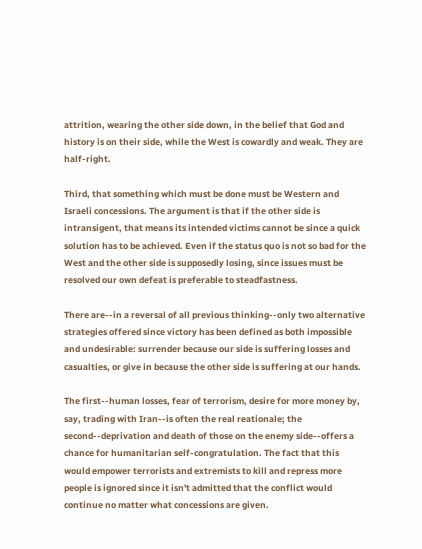attrition, wearing the other side down, in the belief that God and history is on their side, while the West is cowardly and weak. They are half-right.

Third, that something which must be done must be Western and Israeli concessions. The argument is that if the other side is intransigent, that means its intended victims cannot be since a quick solution has to be achieved. Even if the status quo is not so bad for the West and the other side is supposedly losing, since issues must be resolved our own defeat is preferable to steadfastness.

There are--in a reversal of all previous thinking--only two alternative strategies offered since victory has been defined as both impossible and undesirable: surrender because our side is suffering losses and casualties, or give in because the other side is suffering at our hands.

The first--human losses, fear of terrorism, desire for more money by, say, trading with Iran--is often the real reationale; the second--deprivation and death of those on the enemy side--offers a chance for humanitarian self-congratulation. The fact that this would empower terrorists and extremists to kill and repress more people is ignored since it isn't admitted that the conflict would continue no matter what concessions are given.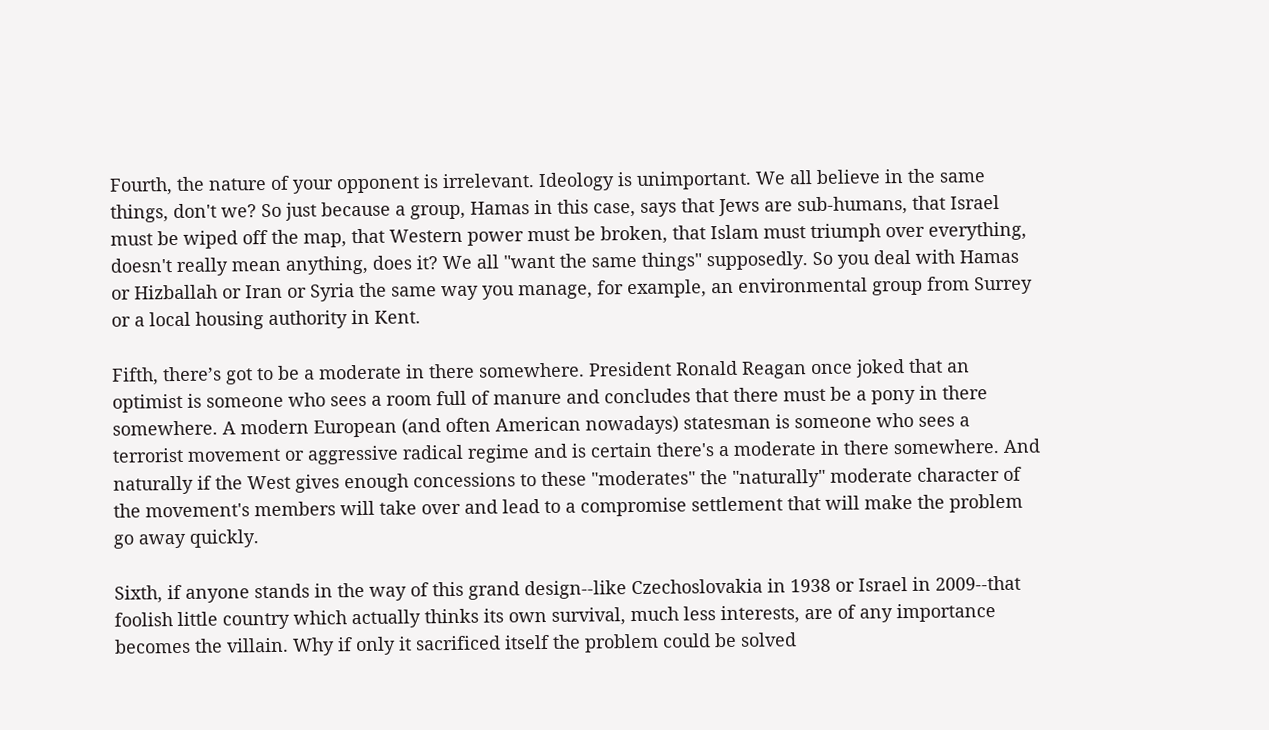Fourth, the nature of your opponent is irrelevant. Ideology is unimportant. We all believe in the same things, don't we? So just because a group, Hamas in this case, says that Jews are sub-humans, that Israel must be wiped off the map, that Western power must be broken, that Islam must triumph over everything, doesn't really mean anything, does it? We all "want the same things" supposedly. So you deal with Hamas or Hizballah or Iran or Syria the same way you manage, for example, an environmental group from Surrey or a local housing authority in Kent.

Fifth, there’s got to be a moderate in there somewhere. President Ronald Reagan once joked that an optimist is someone who sees a room full of manure and concludes that there must be a pony in there somewhere. A modern European (and often American nowadays) statesman is someone who sees a terrorist movement or aggressive radical regime and is certain there's a moderate in there somewhere. And naturally if the West gives enough concessions to these "moderates" the "naturally" moderate character of the movement's members will take over and lead to a compromise settlement that will make the problem go away quickly.

Sixth, if anyone stands in the way of this grand design--like Czechoslovakia in 1938 or Israel in 2009--that foolish little country which actually thinks its own survival, much less interests, are of any importance becomes the villain. Why if only it sacrificed itself the problem could be solved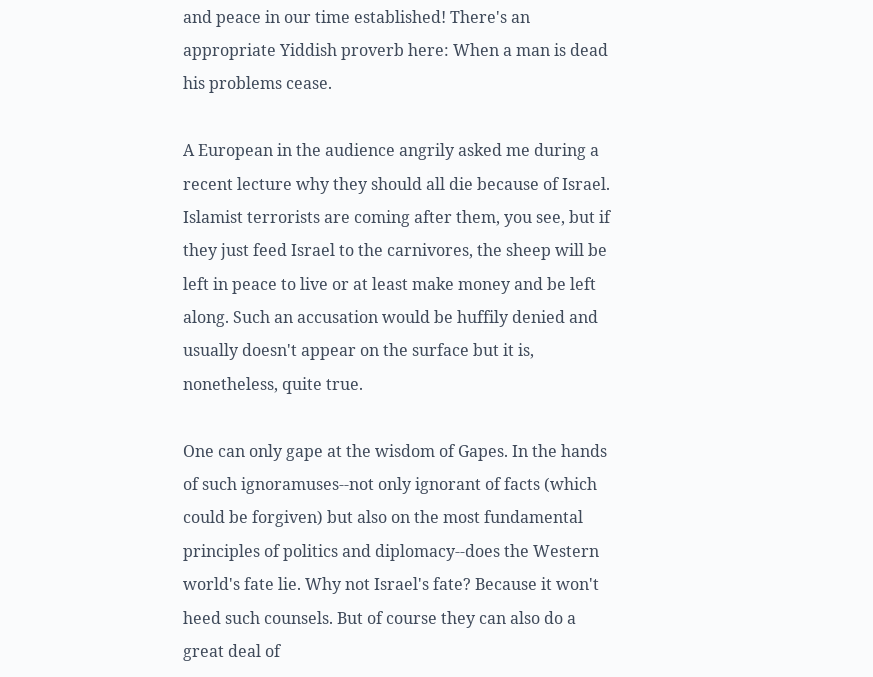and peace in our time established! There's an appropriate Yiddish proverb here: When a man is dead his problems cease.

A European in the audience angrily asked me during a recent lecture why they should all die because of Israel. Islamist terrorists are coming after them, you see, but if they just feed Israel to the carnivores, the sheep will be left in peace to live or at least make money and be left along. Such an accusation would be huffily denied and usually doesn't appear on the surface but it is, nonetheless, quite true.

One can only gape at the wisdom of Gapes. In the hands of such ignoramuses--not only ignorant of facts (which could be forgiven) but also on the most fundamental principles of politics and diplomacy--does the Western world's fate lie. Why not Israel's fate? Because it won't heed such counsels. But of course they can also do a great deal of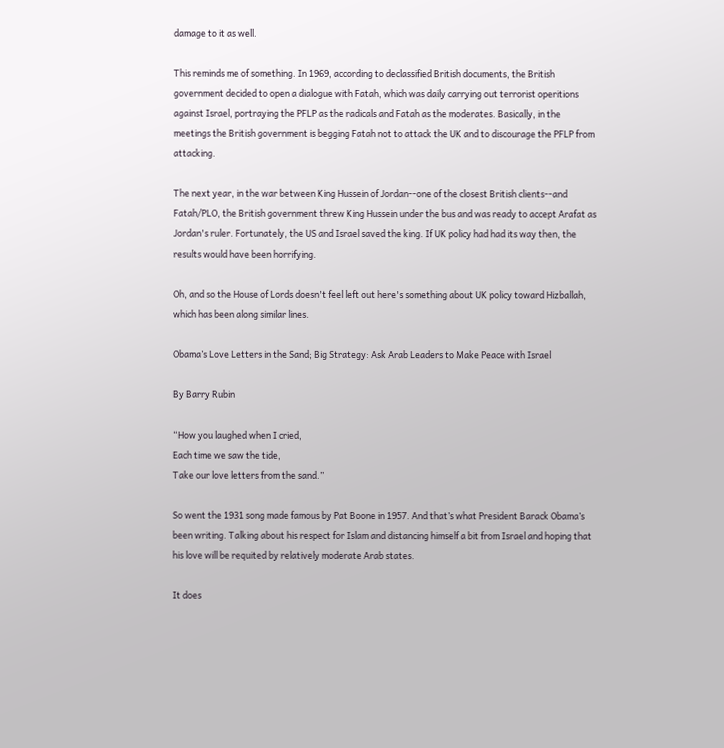damage to it as well.

This reminds me of something. In 1969, according to declassified British documents, the British government decided to open a dialogue with Fatah, which was daily carrying out terrorist operitions against Israel, portraying the PFLP as the radicals and Fatah as the moderates. Basically, in the meetings the British government is begging Fatah not to attack the UK and to discourage the PFLP from attacking.

The next year, in the war between King Hussein of Jordan--one of the closest British clients--and Fatah/PLO, the British government threw King Hussein under the bus and was ready to accept Arafat as Jordan's ruler. Fortunately, the US and Israel saved the king. If UK policy had had its way then, the results would have been horrifying.

Oh, and so the House of Lords doesn't feel left out here's something about UK policy toward Hizballah, which has been along similar lines.

Obama’s Love Letters in the Sand; Big Strategy: Ask Arab Leaders to Make Peace with Israel

By Barry Rubin

“How you laughed when I cried,
Each time we saw the tide,
Take our love letters from the sand.”

So went the 1931 song made famous by Pat Boone in 1957. And that’s what President Barack Obama’s been writing. Talking about his respect for Islam and distancing himself a bit from Israel and hoping that his love will be requited by relatively moderate Arab states.

It does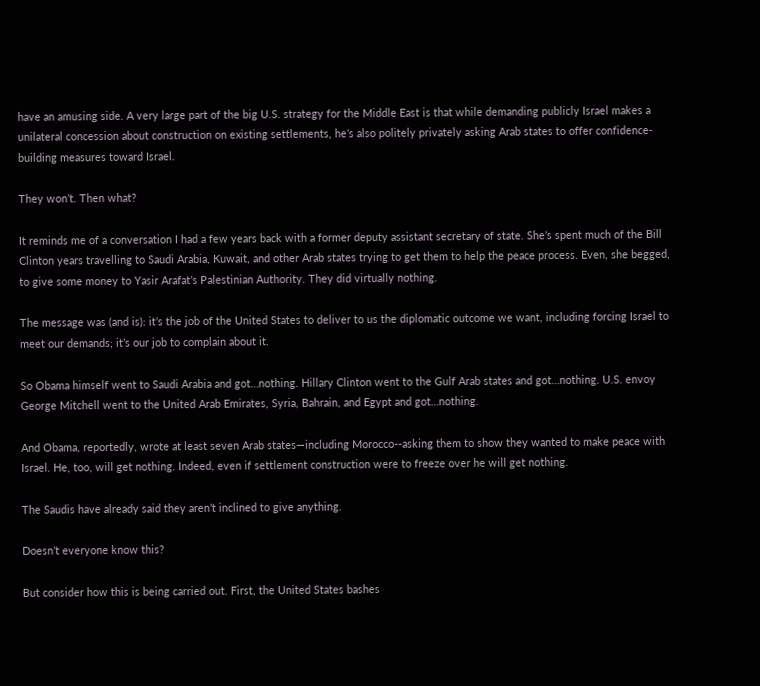have an amusing side. A very large part of the big U.S. strategy for the Middle East is that while demanding publicly Israel makes a unilateral concession about construction on existing settlements, he’s also politely privately asking Arab states to offer confidence-building measures toward Israel.

They won’t. Then what?

It reminds me of a conversation I had a few years back with a former deputy assistant secretary of state. She’s spent much of the Bill Clinton years travelling to Saudi Arabia, Kuwait, and other Arab states trying to get them to help the peace process. Even, she begged, to give some money to Yasir Arafat’s Palestinian Authority. They did virtually nothing.

The message was (and is): it’s the job of the United States to deliver to us the diplomatic outcome we want, including forcing Israel to meet our demands; it’s our job to complain about it.

So Obama himself went to Saudi Arabia and got…nothing. Hillary Clinton went to the Gulf Arab states and got…nothing. U.S. envoy George Mitchell went to the United Arab Emirates, Syria, Bahrain, and Egypt and got…nothing.

And Obama, reportedly, wrote at least seven Arab states—including Morocco--asking them to show they wanted to make peace with Israel. He, too, will get nothing. Indeed, even if settlement construction were to freeze over he will get nothing.

The Saudis have already said they aren’t inclined to give anything.

Doesn’t everyone know this?

But consider how this is being carried out. First, the United States bashes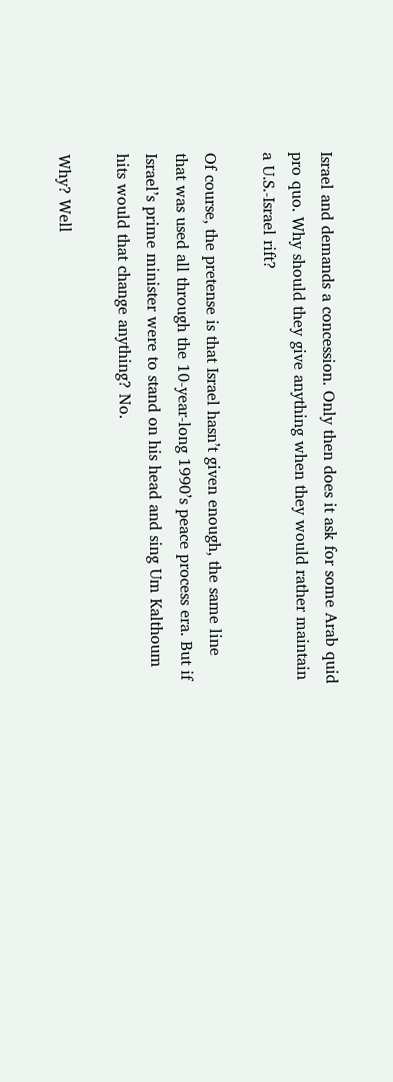Israel and demands a concession. Only then does it ask for some Arab quid pro quo. Why should they give anything when they would rather maintain a U.S.-Israel rift?

Of course, the pretense is that Israel hasn’t given enough, the same line that was used all through the 10-year-long 1990’s peace process era. But if Israel’s prime minister were to stand on his head and sing Um Kalthoum hits would that change anything? No.

Why? Well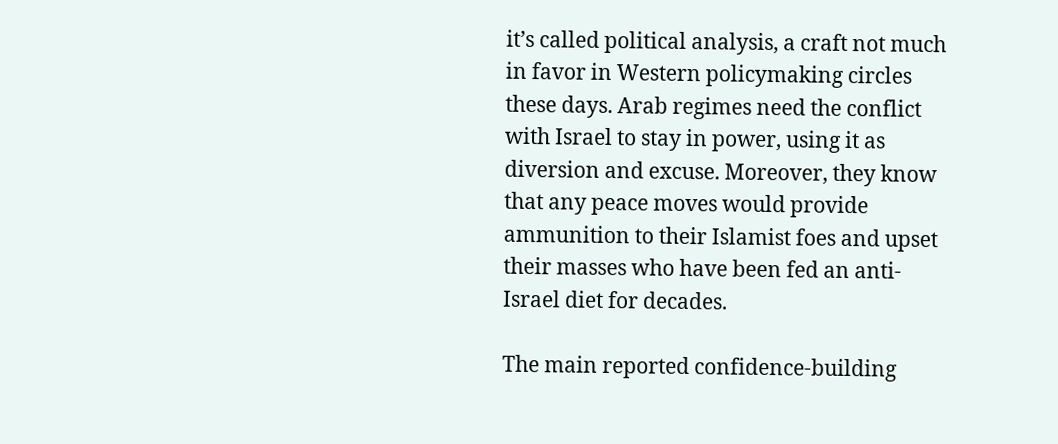it’s called political analysis, a craft not much in favor in Western policymaking circles these days. Arab regimes need the conflict with Israel to stay in power, using it as diversion and excuse. Moreover, they know that any peace moves would provide ammunition to their Islamist foes and upset their masses who have been fed an anti-Israel diet for decades.

The main reported confidence-building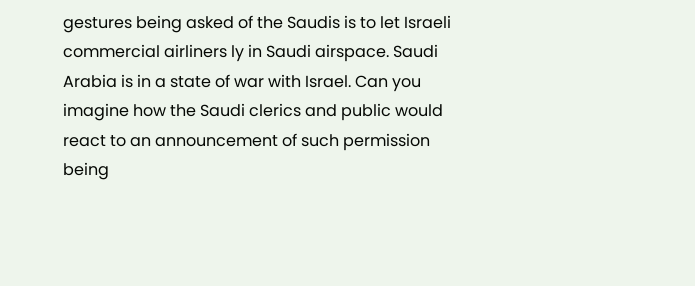gestures being asked of the Saudis is to let Israeli commercial airliners ly in Saudi airspace. Saudi Arabia is in a state of war with Israel. Can you imagine how the Saudi clerics and public would react to an announcement of such permission being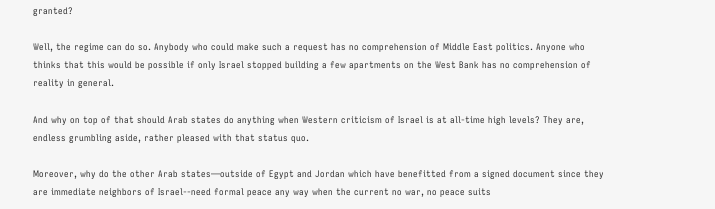granted?

Well, the regime can do so. Anybody who could make such a request has no comprehension of Middle East politics. Anyone who thinks that this would be possible if only Israel stopped building a few apartments on the West Bank has no comprehension of reality in general.

And why on top of that should Arab states do anything when Western criticism of Israel is at all-time high levels? They are, endless grumbling aside, rather pleased with that status quo.

Moreover, why do the other Arab states—outside of Egypt and Jordan which have benefitted from a signed document since they are immediate neighbors of Israel--need formal peace any way when the current no war, no peace suits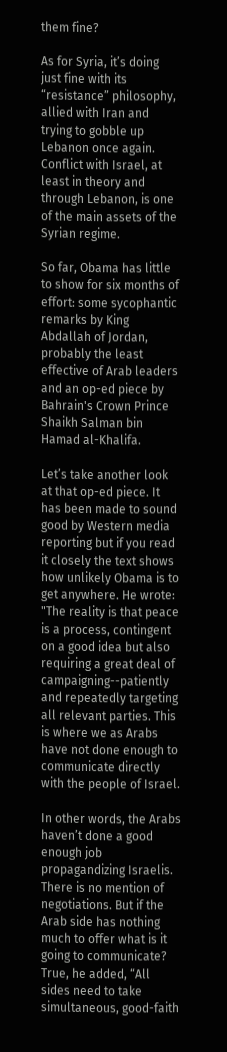them fine?

As for Syria, it’s doing just fine with its “resistance” philosophy, allied with Iran and trying to gobble up Lebanon once again. Conflict with Israel, at least in theory and through Lebanon, is one of the main assets of the Syrian regime.

So far, Obama has little to show for six months of effort: some sycophantic remarks by King Abdallah of Jordan, probably the least effective of Arab leaders and an op-ed piece by Bahrain's Crown Prince Shaikh Salman bin Hamad al-Khalifa.

Let’s take another look at that op-ed piece. It has been made to sound good by Western media reporting but if you read it closely the text shows how unlikely Obama is to get anywhere. He wrote: "The reality is that peace is a process, contingent on a good idea but also requiring a great deal of campaigning--patiently and repeatedly targeting all relevant parties. This is where we as Arabs have not done enough to communicate directly with the people of Israel.

In other words, the Arabs haven’t done a good enough job propagandizing Israelis. There is no mention of negotiations. But if the Arab side has nothing much to offer what is it going to communicate? True, he added, “All sides need to take simultaneous, good-faith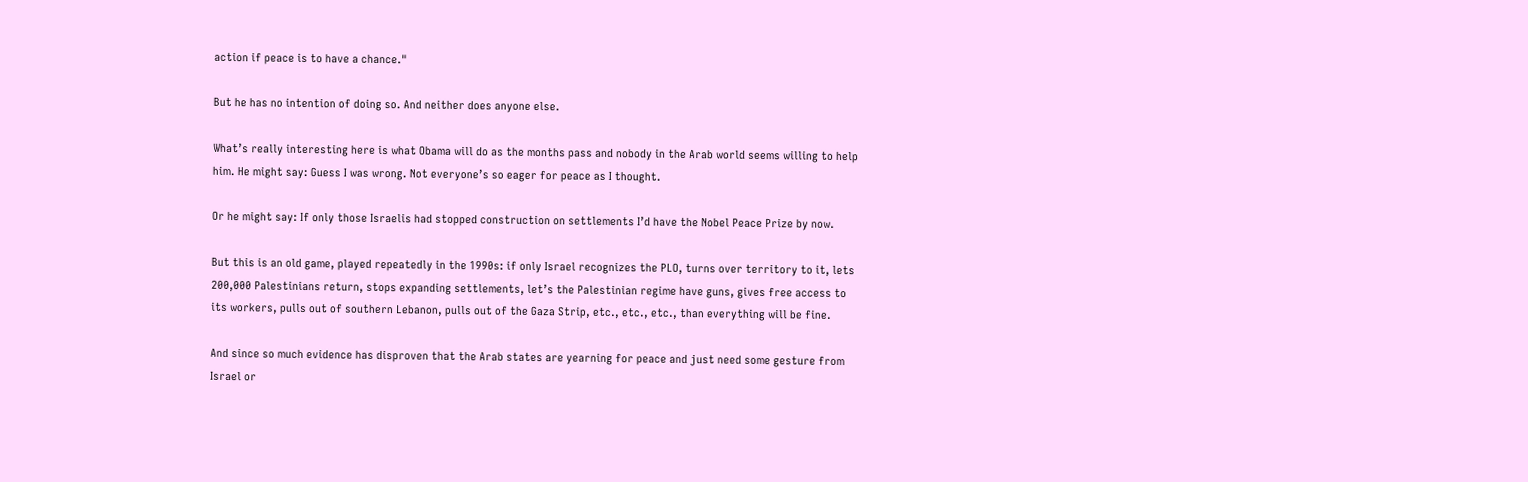action if peace is to have a chance."

But he has no intention of doing so. And neither does anyone else.

What’s really interesting here is what Obama will do as the months pass and nobody in the Arab world seems willing to help him. He might say: Guess I was wrong. Not everyone’s so eager for peace as I thought.

Or he might say: If only those Israelis had stopped construction on settlements I’d have the Nobel Peace Prize by now.

But this is an old game, played repeatedly in the 1990s: if only Israel recognizes the PLO, turns over territory to it, lets 200,000 Palestinians return, stops expanding settlements, let’s the Palestinian regime have guns, gives free access to its workers, pulls out of southern Lebanon, pulls out of the Gaza Strip, etc., etc., etc., than everything will be fine.

And since so much evidence has disproven that the Arab states are yearning for peace and just need some gesture from Israel or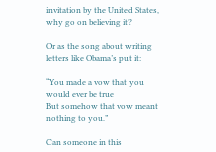invitation by the United States, why go on believing it?

Or as the song about writing letters like Obama’s put it:

“You made a vow that you would ever be true
But somehow that vow meant nothing to you.”

Can someone in this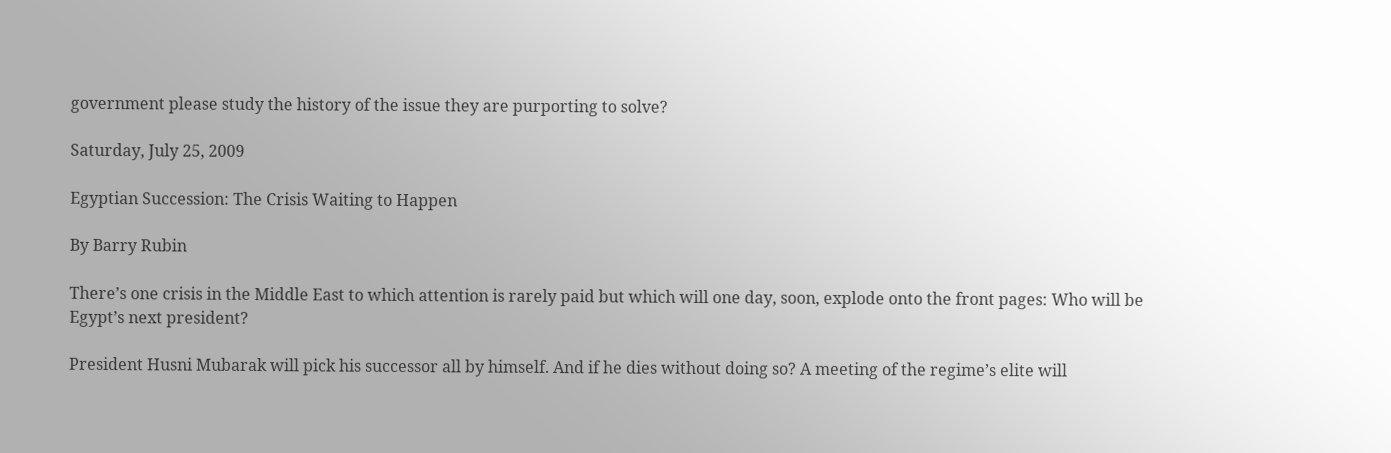government please study the history of the issue they are purporting to solve?

Saturday, July 25, 2009

Egyptian Succession: The Crisis Waiting to Happen

By Barry Rubin

There’s one crisis in the Middle East to which attention is rarely paid but which will one day, soon, explode onto the front pages: Who will be Egypt’s next president?

President Husni Mubarak will pick his successor all by himself. And if he dies without doing so? A meeting of the regime’s elite will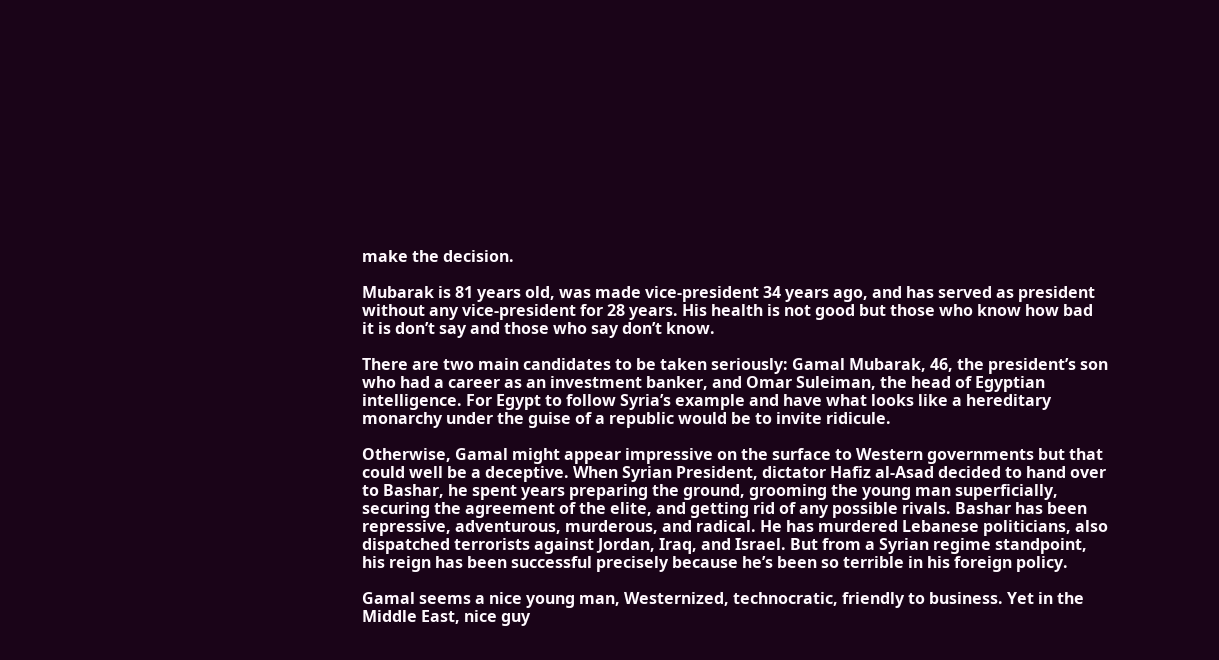make the decision.

Mubarak is 81 years old, was made vice-president 34 years ago, and has served as president without any vice-president for 28 years. His health is not good but those who know how bad it is don’t say and those who say don’t know.

There are two main candidates to be taken seriously: Gamal Mubarak, 46, the president’s son who had a career as an investment banker, and Omar Suleiman, the head of Egyptian intelligence. For Egypt to follow Syria’s example and have what looks like a hereditary monarchy under the guise of a republic would be to invite ridicule.

Otherwise, Gamal might appear impressive on the surface to Western governments but that could well be a deceptive. When Syrian President, dictator Hafiz al-Asad decided to hand over to Bashar, he spent years preparing the ground, grooming the young man superficially, securing the agreement of the elite, and getting rid of any possible rivals. Bashar has been repressive, adventurous, murderous, and radical. He has murdered Lebanese politicians, also dispatched terrorists against Jordan, Iraq, and Israel. But from a Syrian regime standpoint, his reign has been successful precisely because he’s been so terrible in his foreign policy.

Gamal seems a nice young man, Westernized, technocratic, friendly to business. Yet in the Middle East, nice guy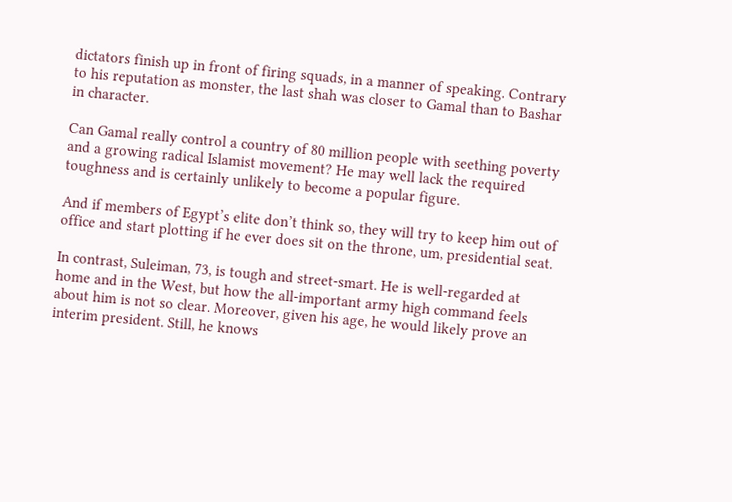dictators finish up in front of firing squads, in a manner of speaking. Contrary to his reputation as monster, the last shah was closer to Gamal than to Bashar in character.

Can Gamal really control a country of 80 million people with seething poverty and a growing radical Islamist movement? He may well lack the required toughness and is certainly unlikely to become a popular figure.

And if members of Egypt’s elite don’t think so, they will try to keep him out of office and start plotting if he ever does sit on the throne, um, presidential seat.

In contrast, Suleiman, 73, is tough and street-smart. He is well-regarded at home and in the West, but how the all-important army high command feels about him is not so clear. Moreover, given his age, he would likely prove an interim president. Still, he knows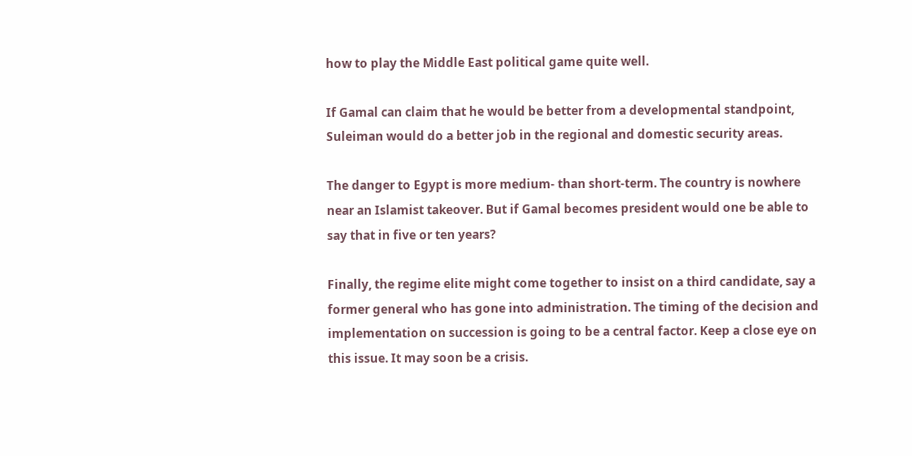how to play the Middle East political game quite well.

If Gamal can claim that he would be better from a developmental standpoint, Suleiman would do a better job in the regional and domestic security areas.

The danger to Egypt is more medium- than short-term. The country is nowhere near an Islamist takeover. But if Gamal becomes president would one be able to say that in five or ten years?

Finally, the regime elite might come together to insist on a third candidate, say a former general who has gone into administration. The timing of the decision and implementation on succession is going to be a central factor. Keep a close eye on this issue. It may soon be a crisis.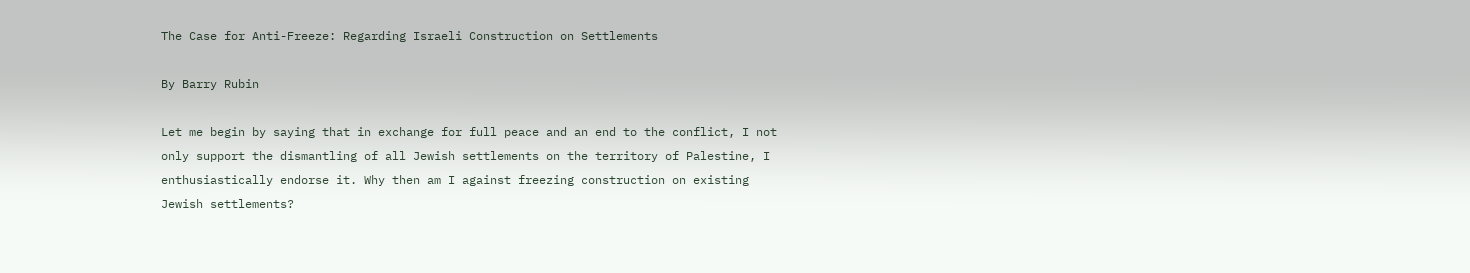The Case for Anti-Freeze: Regarding Israeli Construction on Settlements

By Barry Rubin

Let me begin by saying that in exchange for full peace and an end to the conflict, I not only support the dismantling of all Jewish settlements on the territory of Palestine, I enthusiastically endorse it. Why then am I against freezing construction on existing Jewish settlements?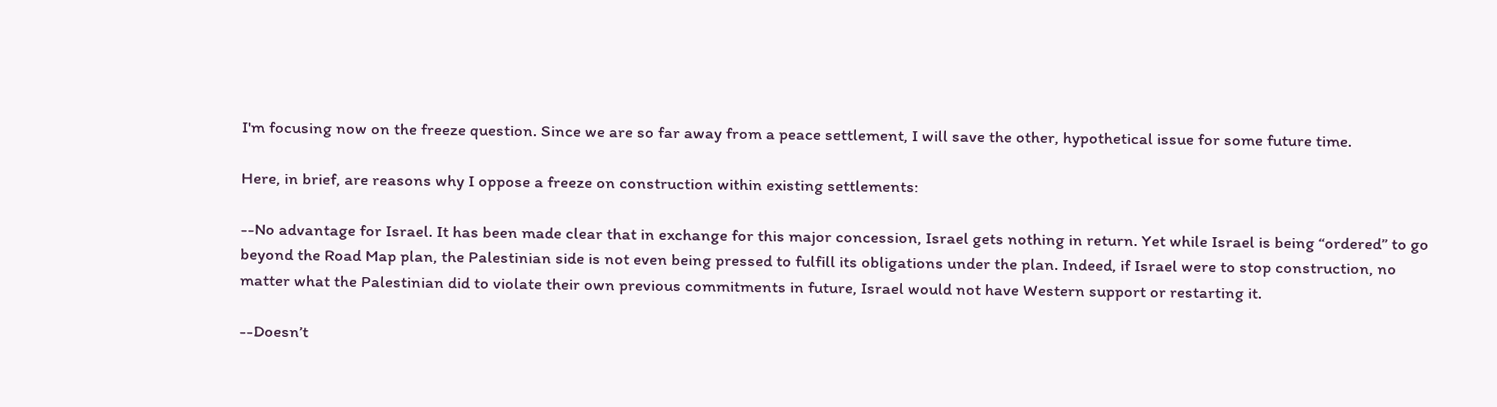I'm focusing now on the freeze question. Since we are so far away from a peace settlement, I will save the other, hypothetical issue for some future time.

Here, in brief, are reasons why I oppose a freeze on construction within existing settlements:

--No advantage for Israel. It has been made clear that in exchange for this major concession, Israel gets nothing in return. Yet while Israel is being “ordered” to go beyond the Road Map plan, the Palestinian side is not even being pressed to fulfill its obligations under the plan. Indeed, if Israel were to stop construction, no matter what the Palestinian did to violate their own previous commitments in future, Israel would not have Western support or restarting it.

--Doesn’t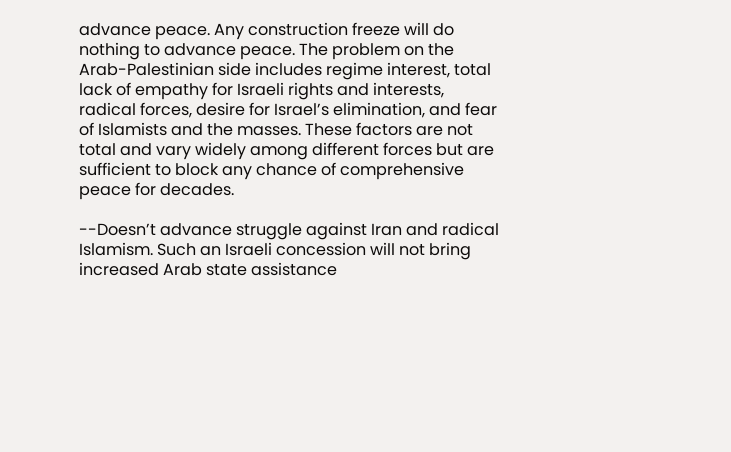advance peace. Any construction freeze will do nothing to advance peace. The problem on the Arab-Palestinian side includes regime interest, total lack of empathy for Israeli rights and interests, radical forces, desire for Israel’s elimination, and fear of Islamists and the masses. These factors are not total and vary widely among different forces but are sufficient to block any chance of comprehensive peace for decades.

--Doesn’t advance struggle against Iran and radical Islamism. Such an Israeli concession will not bring increased Arab state assistance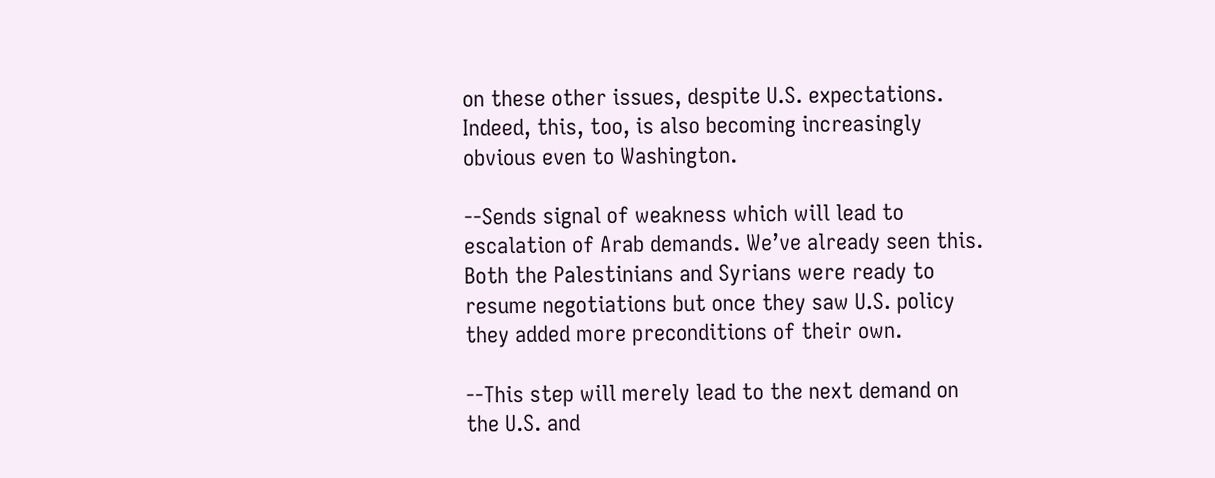on these other issues, despite U.S. expectations. Indeed, this, too, is also becoming increasingly obvious even to Washington.

--Sends signal of weakness which will lead to escalation of Arab demands. We’ve already seen this. Both the Palestinians and Syrians were ready to resume negotiations but once they saw U.S. policy they added more preconditions of their own.

--This step will merely lead to the next demand on the U.S. and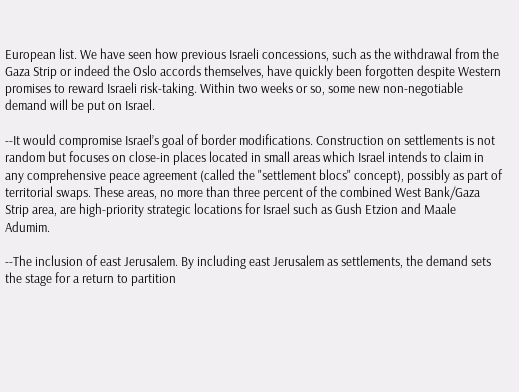European list. We have seen how previous Israeli concessions, such as the withdrawal from the Gaza Strip or indeed the Oslo accords themselves, have quickly been forgotten despite Western promises to reward Israeli risk-taking. Within two weeks or so, some new non-negotiable demand will be put on Israel.

--It would compromise Israel’s goal of border modifications. Construction on settlements is not random but focuses on close-in places located in small areas which Israel intends to claim in any comprehensive peace agreement (called the "settlement blocs" concept), possibly as part of territorial swaps. These areas, no more than three percent of the combined West Bank/Gaza Strip area, are high-priority strategic locations for Israel such as Gush Etzion and Maale Adumim.

--The inclusion of east Jerusalem. By including east Jerusalem as settlements, the demand sets the stage for a return to partition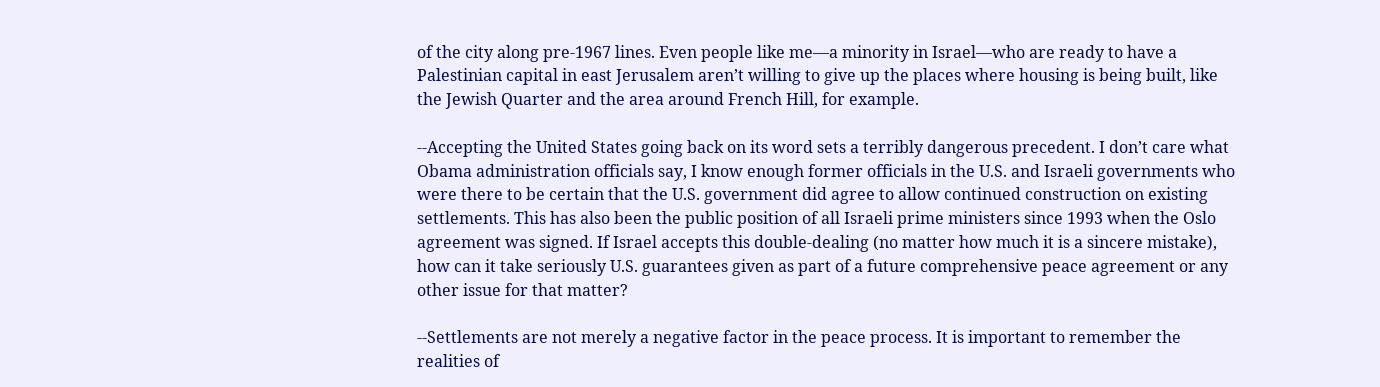of the city along pre-1967 lines. Even people like me—a minority in Israel—who are ready to have a Palestinian capital in east Jerusalem aren’t willing to give up the places where housing is being built, like the Jewish Quarter and the area around French Hill, for example.

--Accepting the United States going back on its word sets a terribly dangerous precedent. I don’t care what Obama administration officials say, I know enough former officials in the U.S. and Israeli governments who were there to be certain that the U.S. government did agree to allow continued construction on existing settlements. This has also been the public position of all Israeli prime ministers since 1993 when the Oslo agreement was signed. If Israel accepts this double-dealing (no matter how much it is a sincere mistake), how can it take seriously U.S. guarantees given as part of a future comprehensive peace agreement or any other issue for that matter?

--Settlements are not merely a negative factor in the peace process. It is important to remember the realities of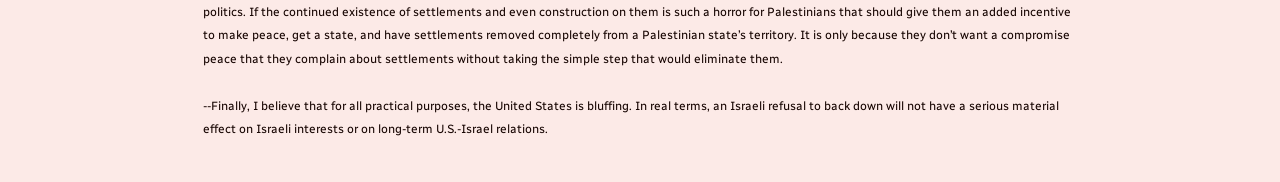politics. If the continued existence of settlements and even construction on them is such a horror for Palestinians that should give them an added incentive to make peace, get a state, and have settlements removed completely from a Palestinian state’s territory. It is only because they don’t want a compromise peace that they complain about settlements without taking the simple step that would eliminate them.

--Finally, I believe that for all practical purposes, the United States is bluffing. In real terms, an Israeli refusal to back down will not have a serious material effect on Israeli interests or on long-term U.S.-Israel relations.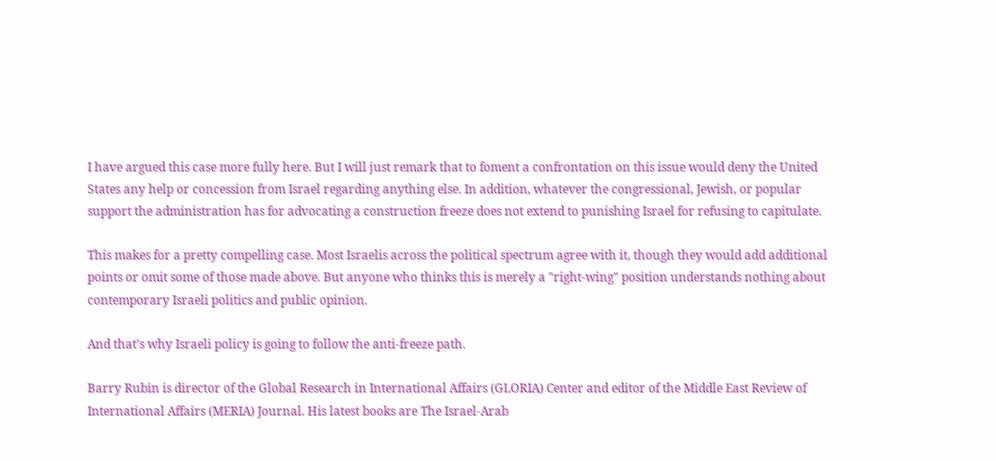I have argued this case more fully here. But I will just remark that to foment a confrontation on this issue would deny the United States any help or concession from Israel regarding anything else. In addition, whatever the congressional, Jewish, or popular support the administration has for advocating a construction freeze does not extend to punishing Israel for refusing to capitulate.

This makes for a pretty compelling case. Most Israelis across the political spectrum agree with it, though they would add additional points or omit some of those made above. But anyone who thinks this is merely a "right-wing" position understands nothing about contemporary Israeli politics and public opinion.

And that’s why Israeli policy is going to follow the anti-freeze path.

Barry Rubin is director of the Global Research in International Affairs (GLORIA) Center and editor of the Middle East Review of International Affairs (MERIA) Journal. His latest books are The Israel-Arab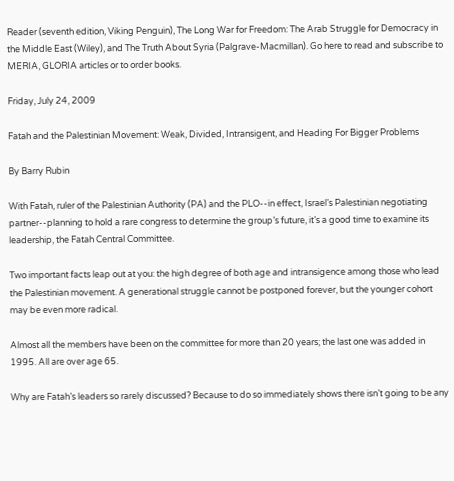Reader (seventh edition, Viking Penguin), The Long War for Freedom: The Arab Struggle for Democracy in the Middle East (Wiley), and The Truth About Syria (Palgrave-Macmillan). Go here to read and subscribe to MERIA, GLORIA articles or to order books.

Friday, July 24, 2009

Fatah and the Palestinian Movement: Weak, Divided, Intransigent, and Heading For Bigger Problems

By Barry Rubin

With Fatah, ruler of the Palestinian Authority (PA) and the PLO--in effect, Israel’s Palestinian negotiating partner--planning to hold a rare congress to determine the group’s future, it’s a good time to examine its leadership, the Fatah Central Committee.

Two important facts leap out at you: the high degree of both age and intransigence among those who lead the Palestinian movement. A generational struggle cannot be postponed forever, but the younger cohort may be even more radical.

Almost all the members have been on the committee for more than 20 years; the last one was added in 1995. All are over age 65.

Why are Fatah’s leaders so rarely discussed? Because to do so immediately shows there isn’t going to be any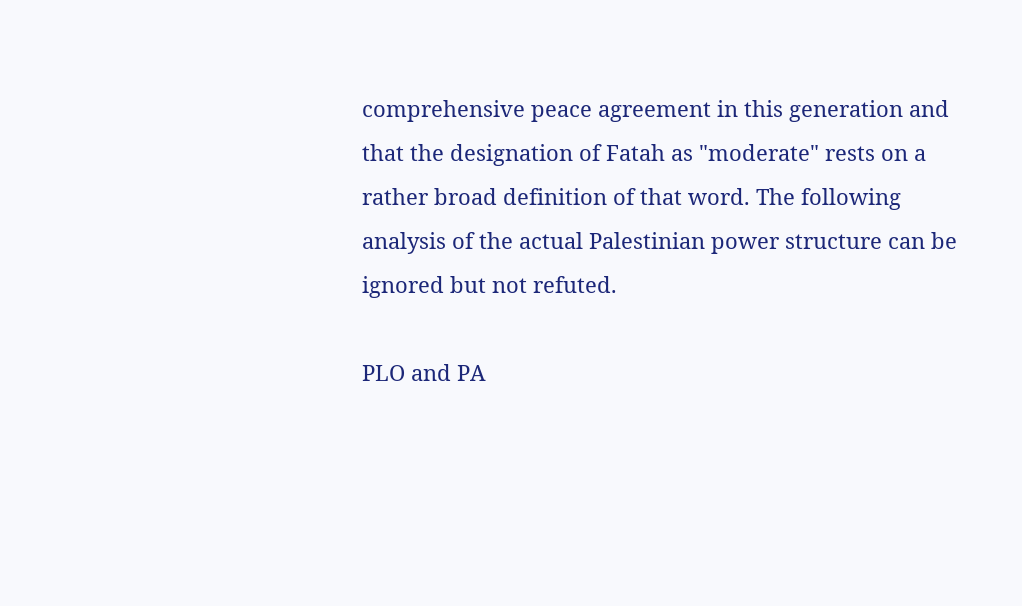comprehensive peace agreement in this generation and that the designation of Fatah as "moderate" rests on a rather broad definition of that word. The following analysis of the actual Palestinian power structure can be ignored but not refuted.

PLO and PA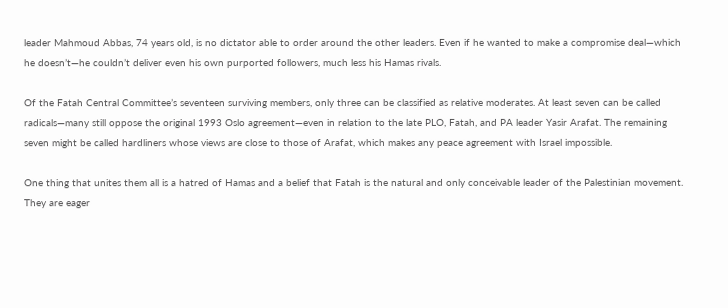leader Mahmoud Abbas, 74 years old, is no dictator able to order around the other leaders. Even if he wanted to make a compromise deal—which he doesn’t—he couldn’t deliver even his own purported followers, much less his Hamas rivals.

Of the Fatah Central Committee’s seventeen surviving members, only three can be classified as relative moderates. At least seven can be called radicals—many still oppose the original 1993 Oslo agreement—even in relation to the late PLO, Fatah, and PA leader Yasir Arafat. The remaining seven might be called hardliners whose views are close to those of Arafat, which makes any peace agreement with Israel impossible.

One thing that unites them all is a hatred of Hamas and a belief that Fatah is the natural and only conceivable leader of the Palestinian movement. They are eager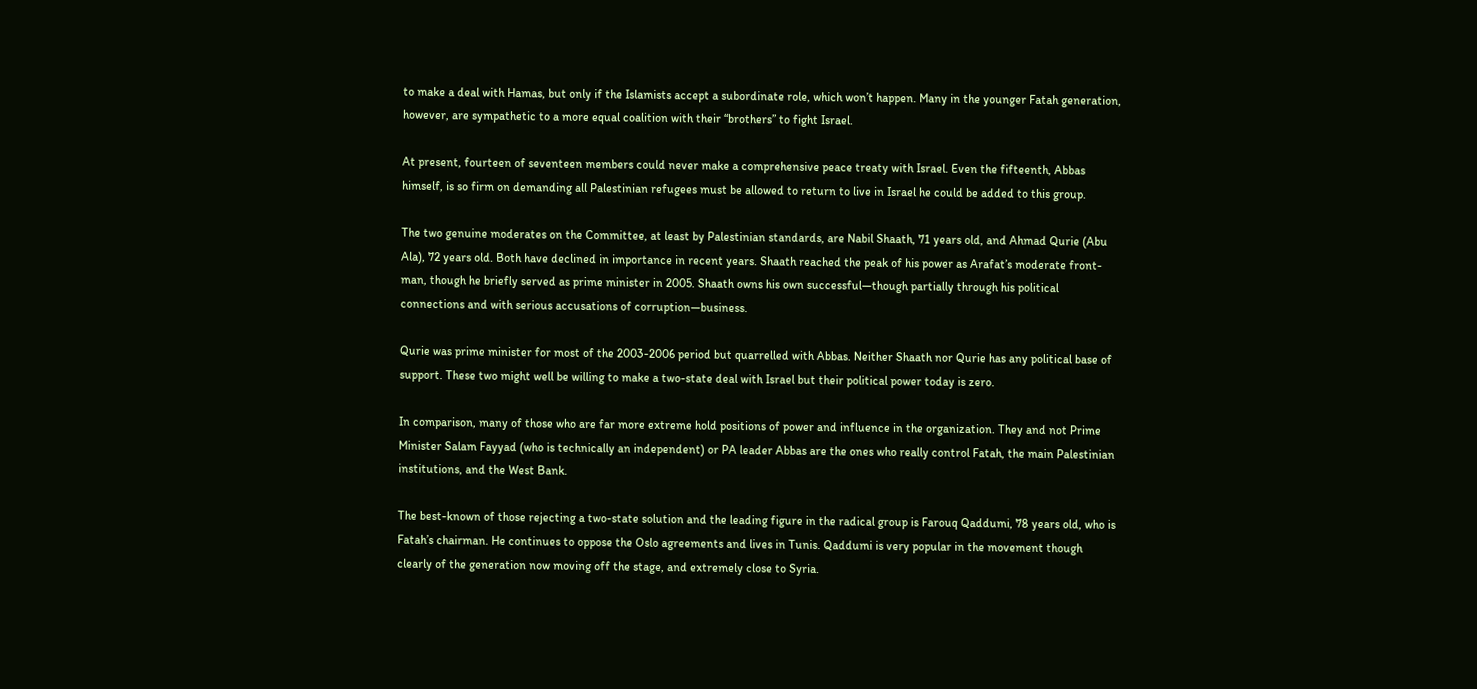to make a deal with Hamas, but only if the Islamists accept a subordinate role, which won’t happen. Many in the younger Fatah generation, however, are sympathetic to a more equal coalition with their “brothers” to fight Israel.

At present, fourteen of seventeen members could never make a comprehensive peace treaty with Israel. Even the fifteenth, Abbas himself, is so firm on demanding all Palestinian refugees must be allowed to return to live in Israel he could be added to this group.

The two genuine moderates on the Committee, at least by Palestinian standards, are Nabil Shaath, 71 years old, and Ahmad Qurie (Abu Ala), 72 years old. Both have declined in importance in recent years. Shaath reached the peak of his power as Arafat’s moderate front-man, though he briefly served as prime minister in 2005. Shaath owns his own successful—though partially through his political connections and with serious accusations of corruption—business.

Qurie was prime minister for most of the 2003-2006 period but quarrelled with Abbas. Neither Shaath nor Qurie has any political base of support. These two might well be willing to make a two-state deal with Israel but their political power today is zero.

In comparison, many of those who are far more extreme hold positions of power and influence in the organization. They and not Prime Minister Salam Fayyad (who is technically an independent) or PA leader Abbas are the ones who really control Fatah, the main Palestinian institutions, and the West Bank.

The best-known of those rejecting a two-state solution and the leading figure in the radical group is Farouq Qaddumi, 78 years old, who is Fatah’s chairman. He continues to oppose the Oslo agreements and lives in Tunis. Qaddumi is very popular in the movement though clearly of the generation now moving off the stage, and extremely close to Syria.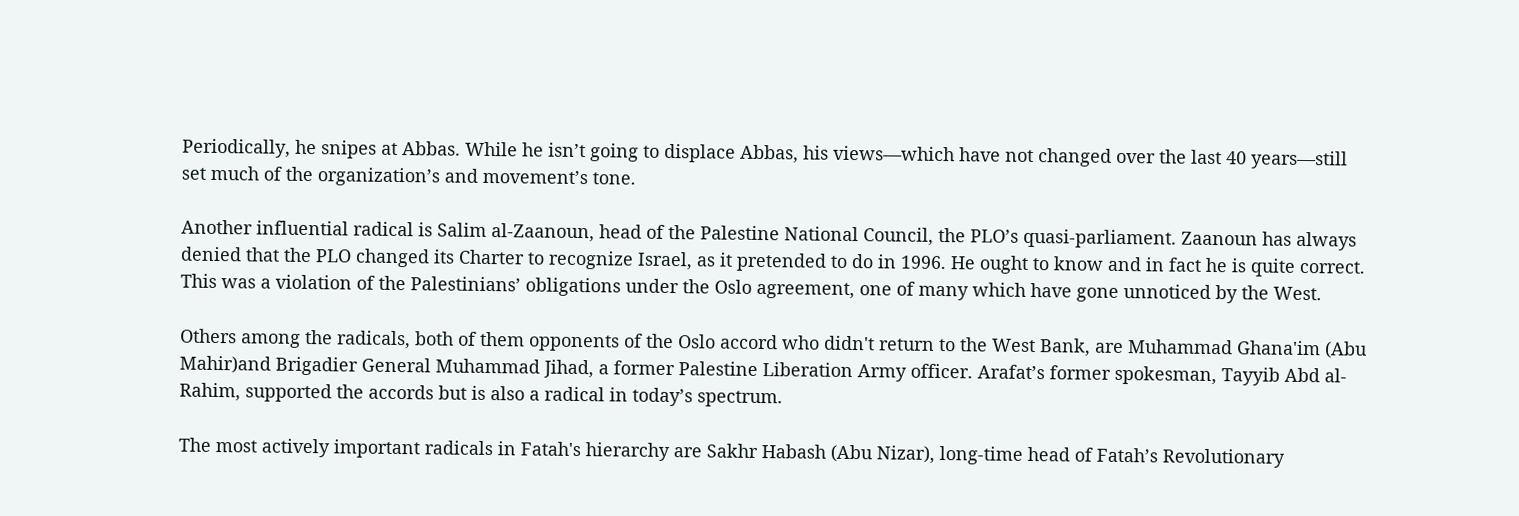Periodically, he snipes at Abbas. While he isn’t going to displace Abbas, his views—which have not changed over the last 40 years—still set much of the organization’s and movement’s tone.

Another influential radical is Salim al-Zaanoun, head of the Palestine National Council, the PLO’s quasi-parliament. Zaanoun has always denied that the PLO changed its Charter to recognize Israel, as it pretended to do in 1996. He ought to know and in fact he is quite correct. This was a violation of the Palestinians’ obligations under the Oslo agreement, one of many which have gone unnoticed by the West.

Others among the radicals, both of them opponents of the Oslo accord who didn't return to the West Bank, are Muhammad Ghana'im (Abu Mahir)and Brigadier General Muhammad Jihad, a former Palestine Liberation Army officer. Arafat’s former spokesman, Tayyib Abd al-Rahim, supported the accords but is also a radical in today’s spectrum.

The most actively important radicals in Fatah's hierarchy are Sakhr Habash (Abu Nizar), long-time head of Fatah’s Revolutionary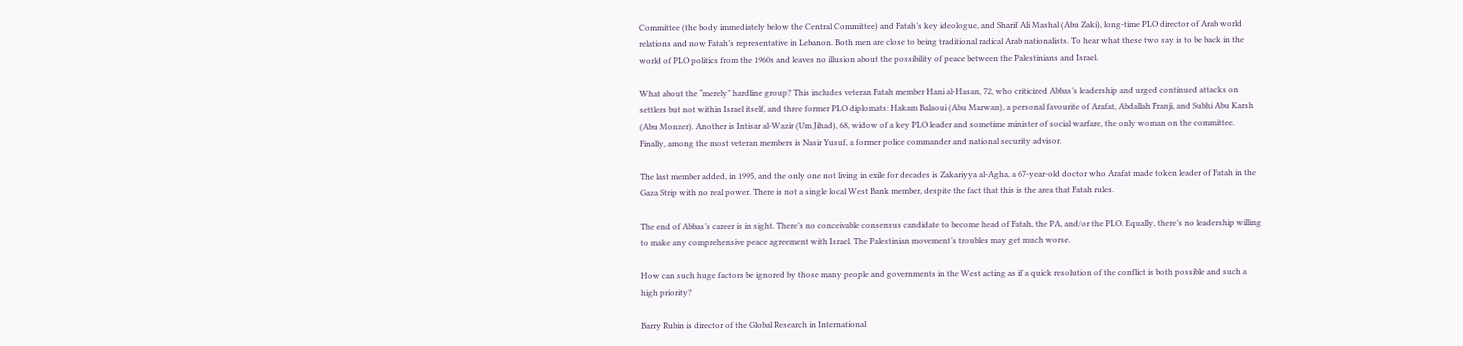Committee (the body immediately below the Central Committee) and Fatah’s key ideologue, and Sharif Ali Mashal (Abu Zaki), long-time PLO director of Arab world relations and now Fatah’s representative in Lebanon. Both men are close to being traditional radical Arab nationalists. To hear what these two say is to be back in the world of PLO politics from the 1960s and leaves no illusion about the possibility of peace between the Palestinians and Israel.

What about the “merely” hardline group? This includes veteran Fatah member Hani al-Hasan, 72, who criticized Abbas’s leadership and urged continued attacks on settlers but not within Israel itself, and three former PLO diplomats: Hakam Balaoui (Abu Marwan), a personal favourite of Arafat, Abdallah Franji, and Subhi Abu Karsh (Abu Monzer). Another is Intisar al-Wazir (Um Jihad), 68, widow of a key PLO leader and sometime minister of social warfare, the only woman on the committee. Finally, among the most veteran members is Nasir Yusuf, a former police commander and national security advisor.

The last member added, in 1995, and the only one not living in exile for decades is Zakariyya al-Agha, a 67-year-old doctor who Arafat made token leader of Fatah in the Gaza Strip with no real power. There is not a single local West Bank member, despite the fact that this is the area that Fatah rules.

The end of Abbas’s career is in sight. There’s no conceivable consensus candidate to become head of Fatah, the PA, and/or the PLO. Equally, there’s no leadership willing to make any comprehensive peace agreement with Israel. The Palestinian movement’s troubles may get much worse.

How can such huge factors be ignored by those many people and governments in the West acting as if a quick resolution of the conflict is both possible and such a high priority?

Barry Rubin is director of the Global Research in International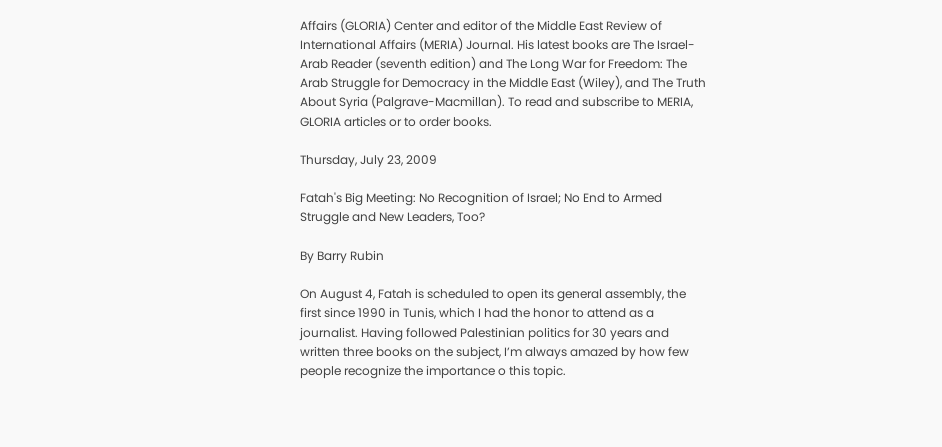Affairs (GLORIA) Center and editor of the Middle East Review of International Affairs (MERIA) Journal. His latest books are The Israel-Arab Reader (seventh edition) and The Long War for Freedom: The Arab Struggle for Democracy in the Middle East (Wiley), and The Truth About Syria (Palgrave-Macmillan). To read and subscribe to MERIA, GLORIA articles or to order books.

Thursday, July 23, 2009

Fatah's Big Meeting: No Recognition of Israel; No End to Armed Struggle and New Leaders, Too?

By Barry Rubin

On August 4, Fatah is scheduled to open its general assembly, the first since 1990 in Tunis, which I had the honor to attend as a journalist. Having followed Palestinian politics for 30 years and written three books on the subject, I’m always amazed by how few people recognize the importance o this topic.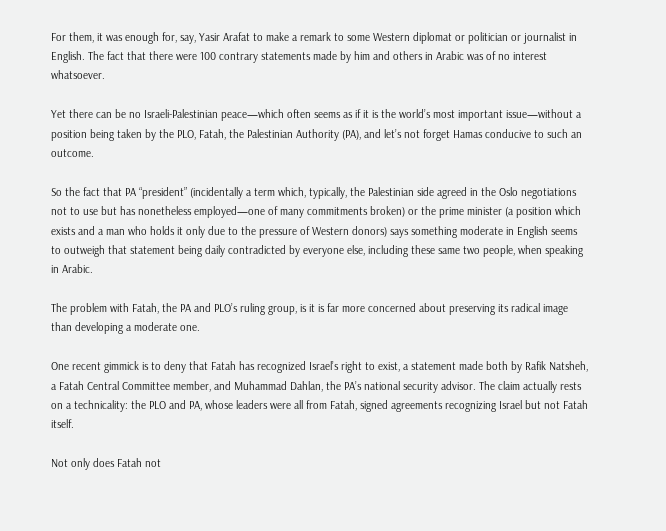For them, it was enough for, say, Yasir Arafat to make a remark to some Western diplomat or politician or journalist in English. The fact that there were 100 contrary statements made by him and others in Arabic was of no interest whatsoever.

Yet there can be no Israeli-Palestinian peace—which often seems as if it is the world’s most important issue—without a position being taken by the PLO, Fatah, the Palestinian Authority (PA), and let’s not forget Hamas conducive to such an outcome.

So the fact that PA “president” (incidentally a term which, typically, the Palestinian side agreed in the Oslo negotiations not to use but has nonetheless employed—one of many commitments broken) or the prime minister (a position which exists and a man who holds it only due to the pressure of Western donors) says something moderate in English seems to outweigh that statement being daily contradicted by everyone else, including these same two people, when speaking in Arabic.

The problem with Fatah, the PA and PLO’s ruling group, is it is far more concerned about preserving its radical image than developing a moderate one.

One recent gimmick is to deny that Fatah has recognized Israel’s right to exist, a statement made both by Rafik Natsheh, a Fatah Central Committee member, and Muhammad Dahlan, the PA’s national security advisor. The claim actually rests on a technicality: the PLO and PA, whose leaders were all from Fatah, signed agreements recognizing Israel but not Fatah itself.

Not only does Fatah not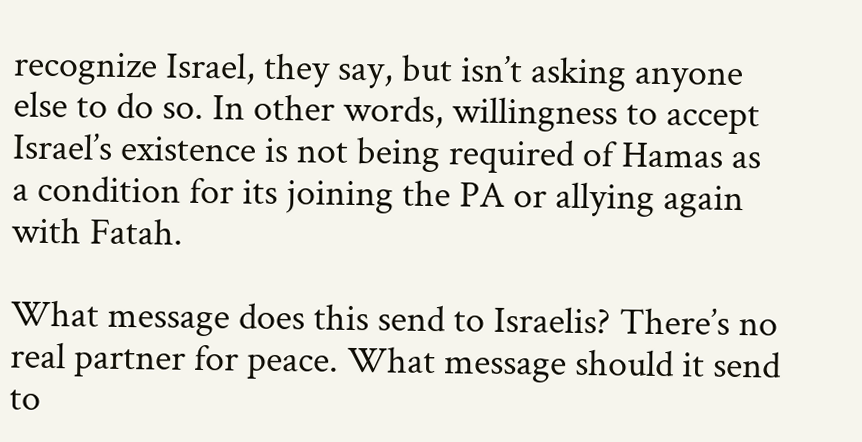recognize Israel, they say, but isn’t asking anyone else to do so. In other words, willingness to accept Israel’s existence is not being required of Hamas as a condition for its joining the PA or allying again with Fatah.

What message does this send to Israelis? There’s no real partner for peace. What message should it send to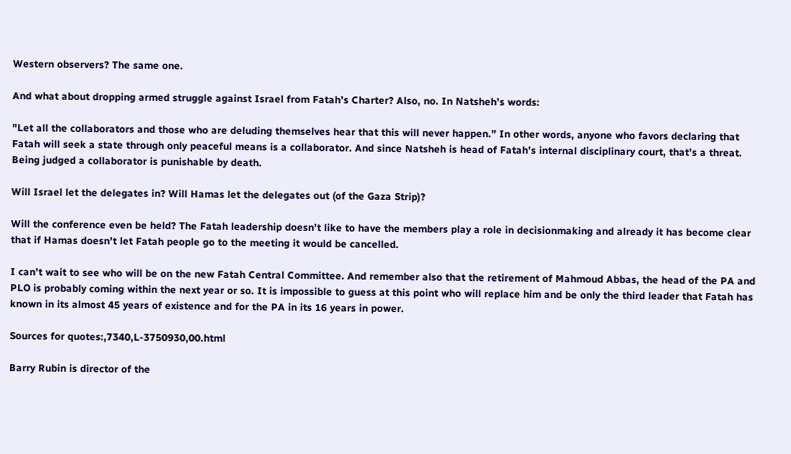Western observers? The same one.

And what about dropping armed struggle against Israel from Fatah’s Charter? Also, no. In Natsheh’s words:

"Let all the collaborators and those who are deluding themselves hear that this will never happen.” In other words, anyone who favors declaring that Fatah will seek a state through only peaceful means is a collaborator. And since Natsheh is head of Fatah’s internal disciplinary court, that’s a threat. Being judged a collaborator is punishable by death.

Will Israel let the delegates in? Will Hamas let the delegates out (of the Gaza Strip)?

Will the conference even be held? The Fatah leadership doesn’t like to have the members play a role in decisionmaking and already it has become clear that if Hamas doesn’t let Fatah people go to the meeting it would be cancelled.

I can’t wait to see who will be on the new Fatah Central Committee. And remember also that the retirement of Mahmoud Abbas, the head of the PA and PLO is probably coming within the next year or so. It is impossible to guess at this point who will replace him and be only the third leader that Fatah has known in its almost 45 years of existence and for the PA in its 16 years in power.

Sources for quotes:,7340,L-3750930,00.html

Barry Rubin is director of the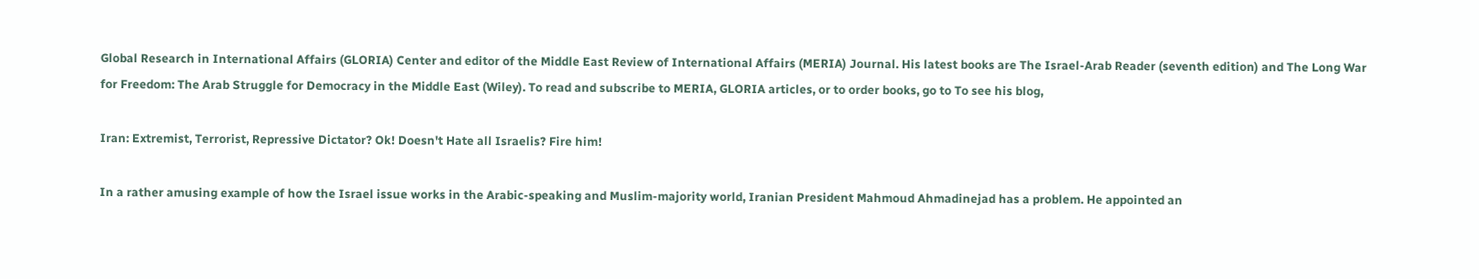Global Research in International Affairs (GLORIA) Center and editor of the Middle East Review of International Affairs (MERIA) Journal. His latest books are The Israel-Arab Reader (seventh edition) and The Long War for Freedom: The Arab Struggle for Democracy in the Middle East (Wiley). To read and subscribe to MERIA, GLORIA articles, or to order books, go to To see his blog,

Iran: Extremist, Terrorist, Repressive Dictator? Ok! Doesn't Hate all Israelis? Fire him!

In a rather amusing example of how the Israel issue works in the Arabic-speaking and Muslim-majority world, Iranian President Mahmoud Ahmadinejad has a problem. He appointed an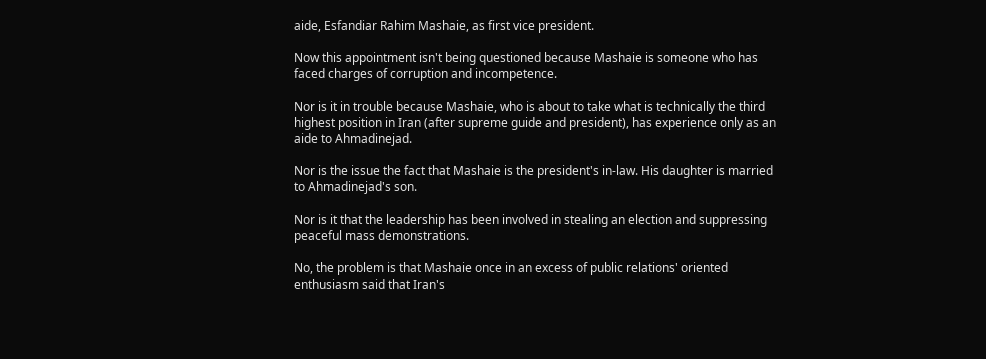aide, Esfandiar Rahim Mashaie, as first vice president.

Now this appointment isn't being questioned because Mashaie is someone who has faced charges of corruption and incompetence.

Nor is it in trouble because Mashaie, who is about to take what is technically the third highest position in Iran (after supreme guide and president), has experience only as an aide to Ahmadinejad.

Nor is the issue the fact that Mashaie is the president's in-law. His daughter is married to Ahmadinejad's son.

Nor is it that the leadership has been involved in stealing an election and suppressing peaceful mass demonstrations.

No, the problem is that Mashaie once in an excess of public relations' oriented enthusiasm said that Iran's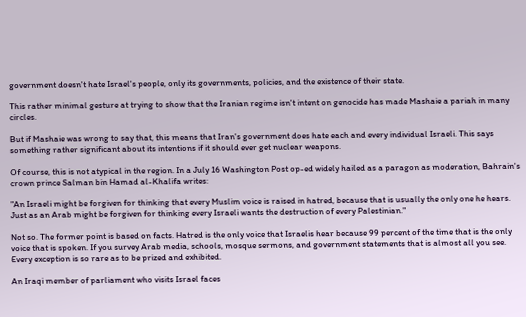government doesn't hate Israel's people, only its governments, policies, and the existence of their state.

This rather minimal gesture at trying to show that the Iranian regime isn't intent on genocide has made Mashaie a pariah in many circles.

But if Mashaie was wrong to say that, this means that Iran's government does hate each and every individual Israeli. This says something rather significant about its intentions if it should ever get nuclear weapons.

Of course, this is not atypical in the region. In a July 16 Washington Post op-ed widely hailed as a paragon as moderation, Bahrain's crown prince Salman bin Hamad al-Khalifa writes:

"An Israeli might be forgiven for thinking that every Muslim voice is raised in hatred, because that is usually the only one he hears. Just as an Arab might be forgiven for thinking every Israeli wants the destruction of every Palestinian."

Not so. The former point is based on facts. Hatred is the only voice that Israelis hear because 99 percent of the time that is the only voice that is spoken. If you survey Arab media, schools, mosque sermons, and government statements that is almost all you see. Every exception is so rare as to be prized and exhibited.

An Iraqi member of parliament who visits Israel faces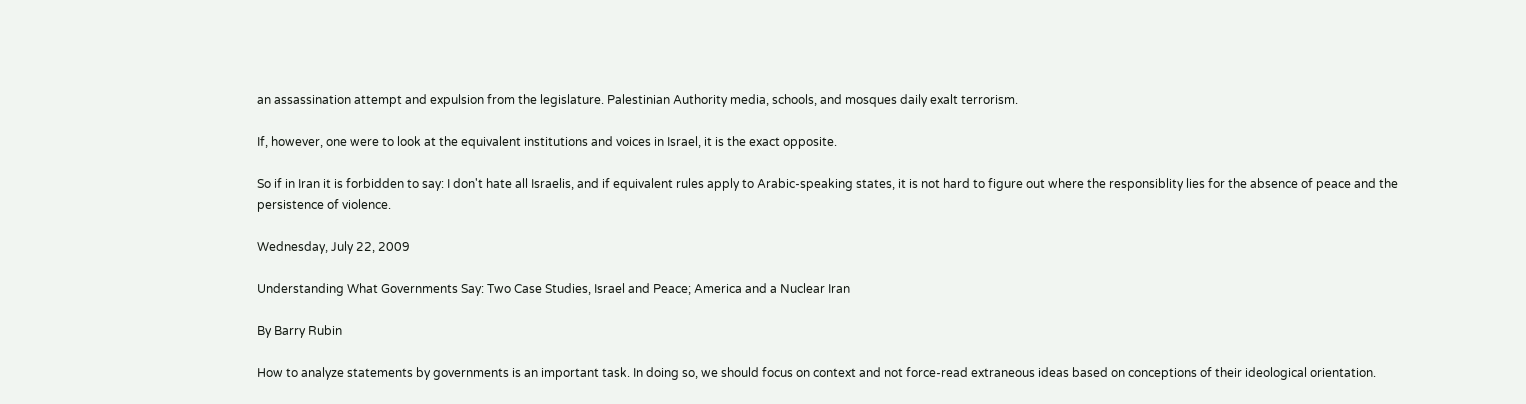an assassination attempt and expulsion from the legislature. Palestinian Authority media, schools, and mosques daily exalt terrorism.

If, however, one were to look at the equivalent institutions and voices in Israel, it is the exact opposite.

So if in Iran it is forbidden to say: I don't hate all Israelis, and if equivalent rules apply to Arabic-speaking states, it is not hard to figure out where the responsiblity lies for the absence of peace and the persistence of violence.

Wednesday, July 22, 2009

Understanding What Governments Say: Two Case Studies, Israel and Peace; America and a Nuclear Iran

By Barry Rubin

How to analyze statements by governments is an important task. In doing so, we should focus on context and not force-read extraneous ideas based on conceptions of their ideological orientation.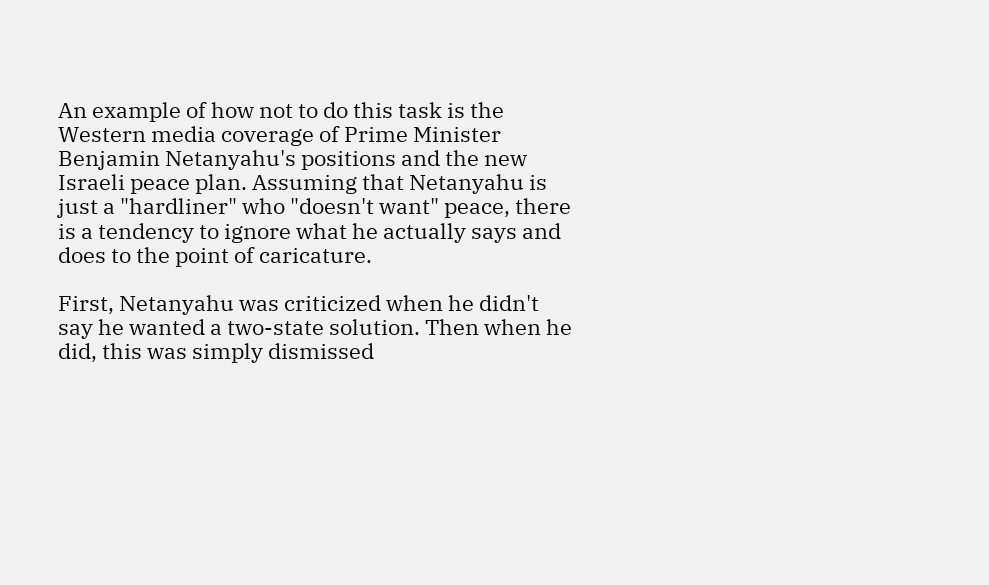An example of how not to do this task is the Western media coverage of Prime Minister Benjamin Netanyahu's positions and the new Israeli peace plan. Assuming that Netanyahu is just a "hardliner" who "doesn't want" peace, there is a tendency to ignore what he actually says and does to the point of caricature.

First, Netanyahu was criticized when he didn't say he wanted a two-state solution. Then when he did, this was simply dismissed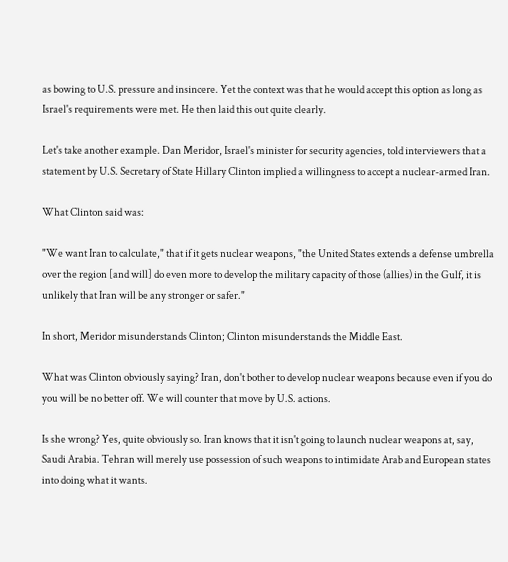as bowing to U.S. pressure and insincere. Yet the context was that he would accept this option as long as Israel's requirements were met. He then laid this out quite clearly.

Let's take another example. Dan Meridor, Israel's minister for security agencies, told interviewers that a statement by U.S. Secretary of State Hillary Clinton implied a willingness to accept a nuclear-armed Iran.

What Clinton said was:

"We want Iran to calculate," that if it gets nuclear weapons, "the United States extends a defense umbrella over the region [and will] do even more to develop the military capacity of those (allies) in the Gulf, it is unlikely that Iran will be any stronger or safer."

In short, Meridor misunderstands Clinton; Clinton misunderstands the Middle East.

What was Clinton obviously saying? Iran, don't bother to develop nuclear weapons because even if you do you will be no better off. We will counter that move by U.S. actions.

Is she wrong? Yes, quite obviously so. Iran knows that it isn't going to launch nuclear weapons at, say, Saudi Arabia. Tehran will merely use possession of such weapons to intimidate Arab and European states into doing what it wants.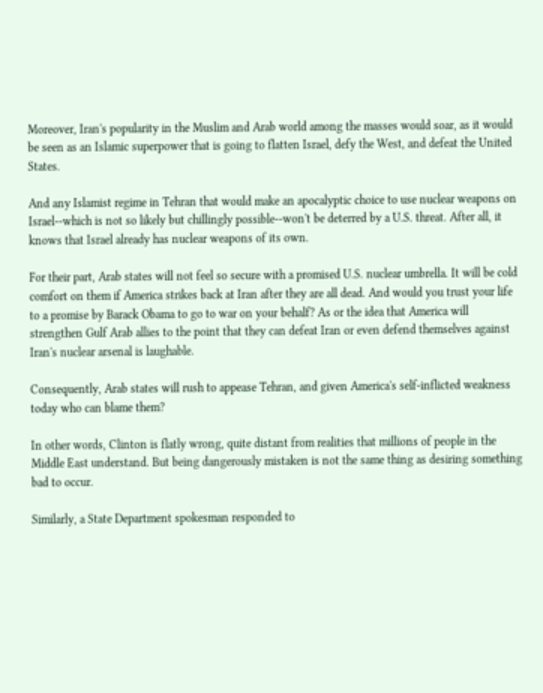Moreover, Iran's popularity in the Muslim and Arab world among the masses would soar, as it would be seen as an Islamic superpower that is going to flatten Israel, defy the West, and defeat the United States.

And any Islamist regime in Tehran that would make an apocalyptic choice to use nuclear weapons on Israel--which is not so likely but chillingly possible--won't be deterred by a U.S. threat. After all, it knows that Israel already has nuclear weapons of its own.

For their part, Arab states will not feel so secure with a promised U.S. nuclear umbrella. It will be cold comfort on them if America strikes back at Iran after they are all dead. And would you trust your life to a promise by Barack Obama to go to war on your behalf? As or the idea that America will strengthen Gulf Arab allies to the point that they can defeat Iran or even defend themselves against Iran's nuclear arsenal is laughable.

Consequently, Arab states will rush to appease Tehran, and given America's self-inflicted weakness today who can blame them?

In other words, Clinton is flatly wrong, quite distant from realities that millions of people in the Middle East understand. But being dangerously mistaken is not the same thing as desiring something bad to occur.

Similarly, a State Department spokesman responded to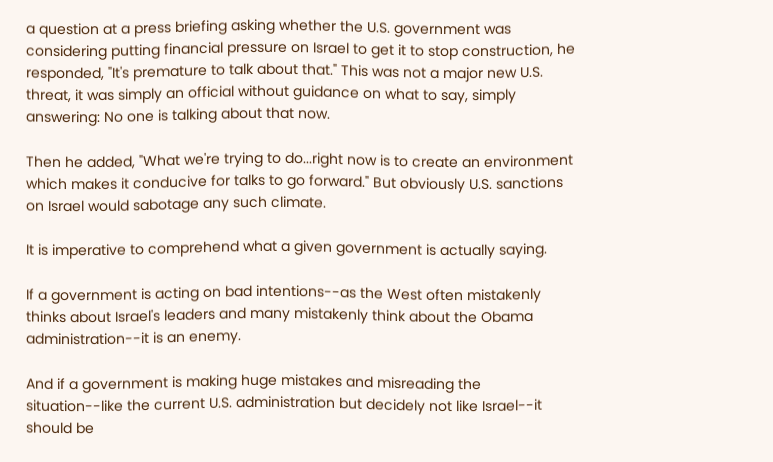a question at a press briefing asking whether the U.S. government was considering putting financial pressure on Israel to get it to stop construction, he responded, "It's premature to talk about that." This was not a major new U.S. threat, it was simply an official without guidance on what to say, simply answering: No one is talking about that now.

Then he added, "What we're trying to do...right now is to create an environment which makes it conducive for talks to go forward." But obviously U.S. sanctions on Israel would sabotage any such climate.

It is imperative to comprehend what a given government is actually saying.

If a government is acting on bad intentions--as the West often mistakenly thinks about Israel's leaders and many mistakenly think about the Obama administration--it is an enemy.

And if a government is making huge mistakes and misreading the situation--like the current U.S. administration but decidely not like Israel--it should be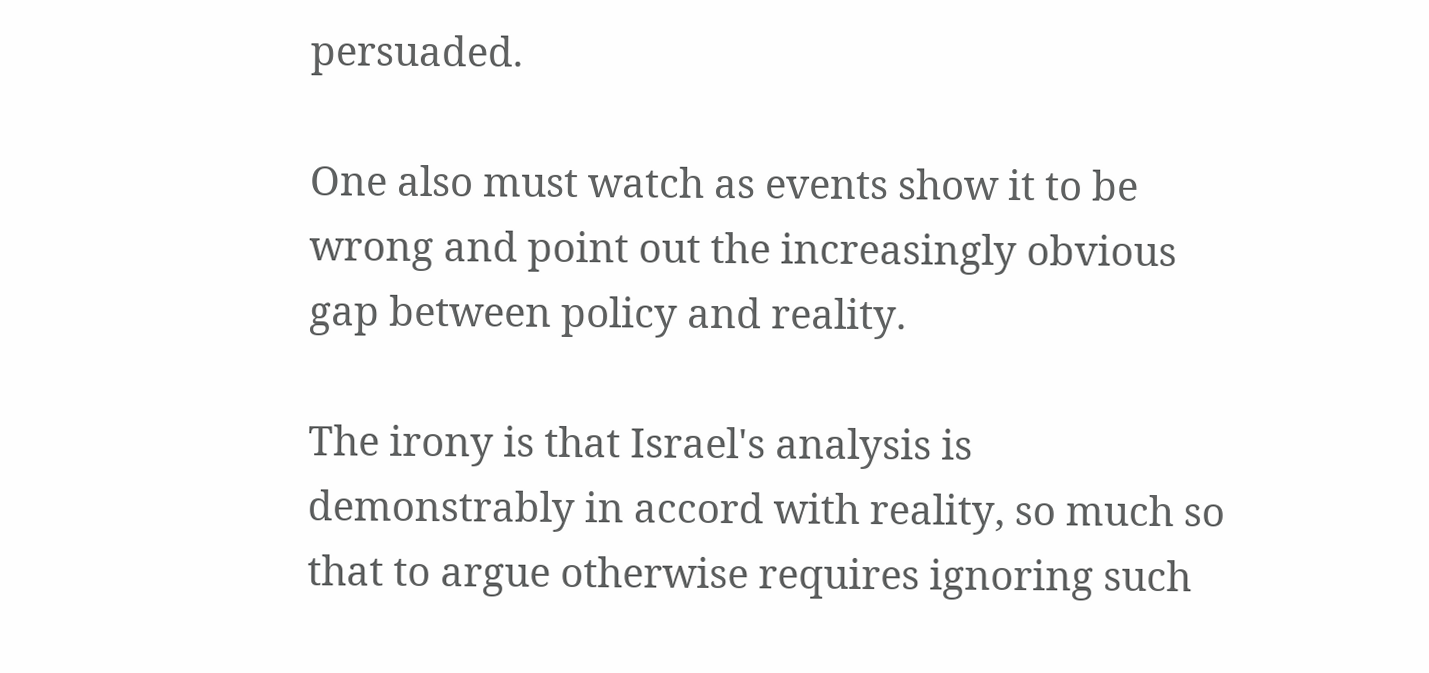persuaded.

One also must watch as events show it to be wrong and point out the increasingly obvious gap between policy and reality.

The irony is that Israel's analysis is demonstrably in accord with reality, so much so that to argue otherwise requires ignoring such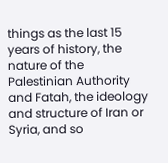things as the last 15 years of history, the nature of the Palestinian Authority and Fatah, the ideology and structure of Iran or Syria, and so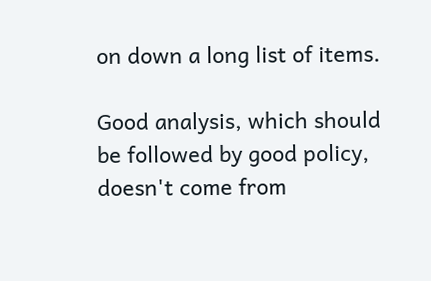on down a long list of items.

Good analysis, which should be followed by good policy, doesn't come from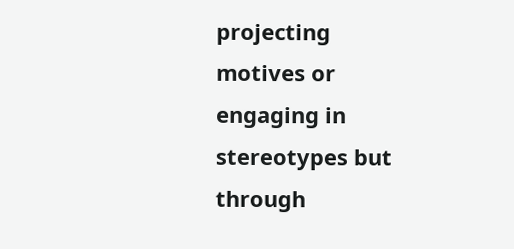projecting motives or engaging in stereotypes but through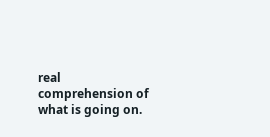real comprehension of what is going on.